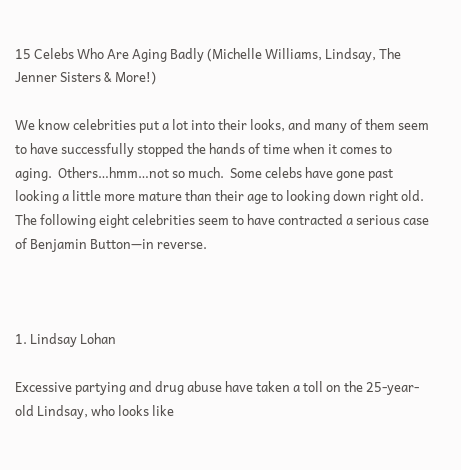15 Celebs Who Are Aging Badly (Michelle Williams, Lindsay, The Jenner Sisters & More!)

We know celebrities put a lot into their looks, and many of them seem to have successfully stopped the hands of time when it comes to aging.  Others…hmm…not so much.  Some celebs have gone past looking a little more mature than their age to looking down right old.  The following eight celebrities seem to have contracted a serious case of Benjamin Button—in reverse.



1. Lindsay Lohan

Excessive partying and drug abuse have taken a toll on the 25-year-old Lindsay, who looks like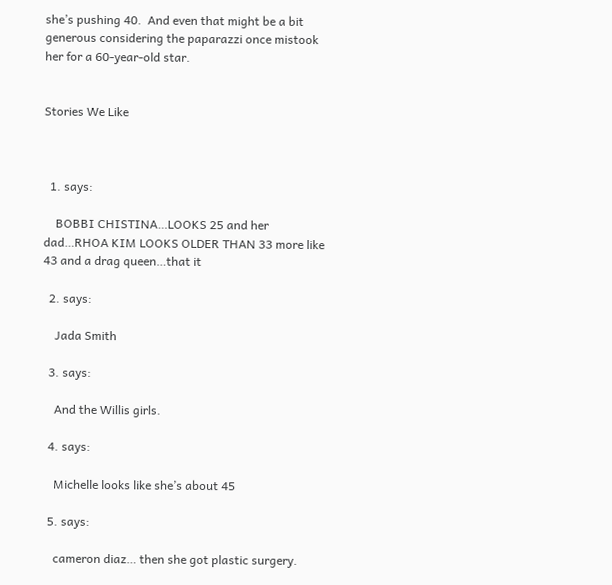she’s pushing 40.  And even that might be a bit generous considering the paparazzi once mistook her for a 60-year-old star.


Stories We Like



  1. says:

    BOBBI CHISTINA…LOOKS 25 and her dad…RHOA KIM LOOKS OLDER THAN 33 more like 43 and a drag queen…that it

  2. says:

    Jada Smith

  3. says:

    And the Willis girls.

  4. says:

    Michelle looks like she’s about 45

  5. says:

    cameron diaz… then she got plastic surgery.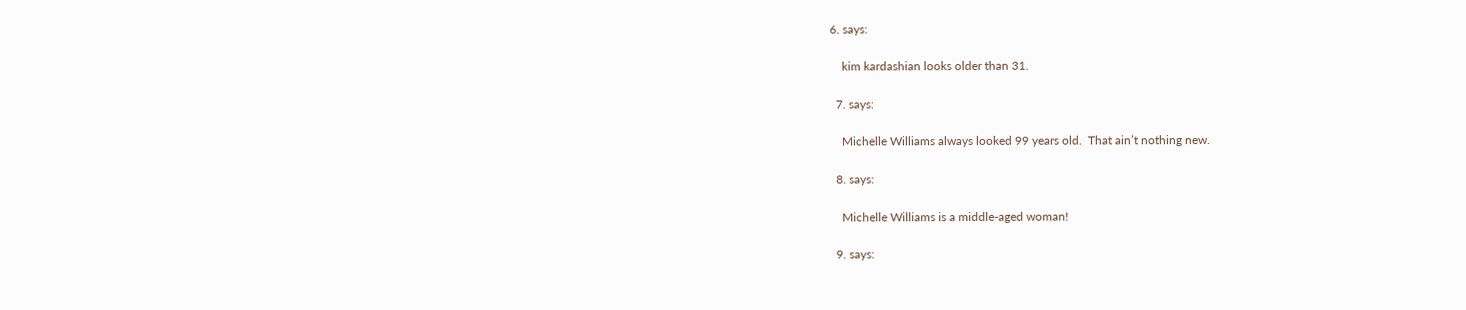6. says:

    kim kardashian looks older than 31.

  7. says:

    Michelle Williams always looked 99 years old.  That ain’t nothing new.

  8. says:

    Michelle Williams is a middle-aged woman!

  9. says: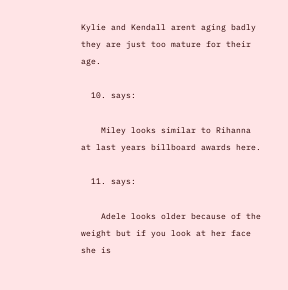Kylie and Kendall arent aging badly they are just too mature for their age.

  10. says:

    Miley looks similar to Rihanna at last years billboard awards here.

  11. says:

    Adele looks older because of the weight but if you look at her face she is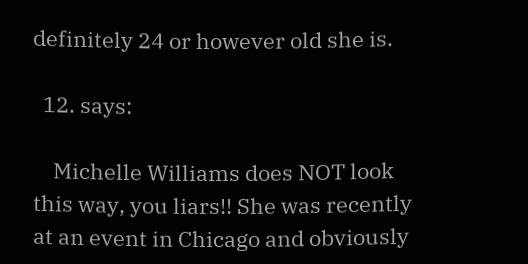definitely 24 or however old she is.

  12. says:

    Michelle Williams does NOT look this way, you liars!! She was recently at an event in Chicago and obviously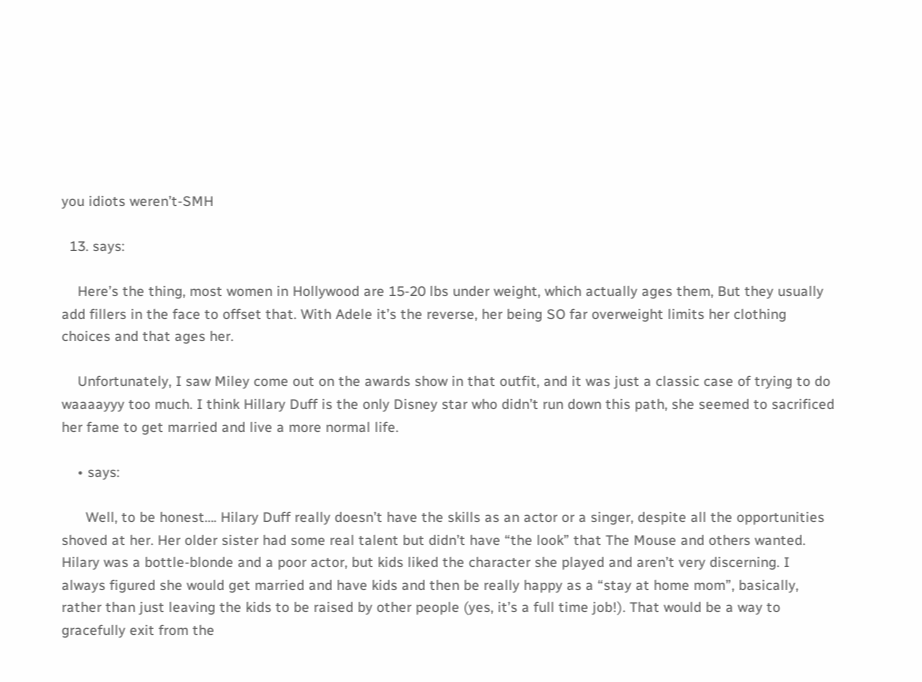you idiots weren’t-SMH

  13. says:

    Here’s the thing, most women in Hollywood are 15-20 lbs under weight, which actually ages them, But they usually add fillers in the face to offset that. With Adele it’s the reverse, her being SO far overweight limits her clothing choices and that ages her.

    Unfortunately, I saw Miley come out on the awards show in that outfit, and it was just a classic case of trying to do waaaayyy too much. I think Hillary Duff is the only Disney star who didn’t run down this path, she seemed to sacrificed her fame to get married and live a more normal life.

    • says:

      Well, to be honest…. Hilary Duff really doesn’t have the skills as an actor or a singer, despite all the opportunities shoved at her. Her older sister had some real talent but didn’t have “the look” that The Mouse and others wanted. Hilary was a bottle-blonde and a poor actor, but kids liked the character she played and aren’t very discerning. I always figured she would get married and have kids and then be really happy as a “stay at home mom”, basically, rather than just leaving the kids to be raised by other people (yes, it’s a full time job!). That would be a way to gracefully exit from the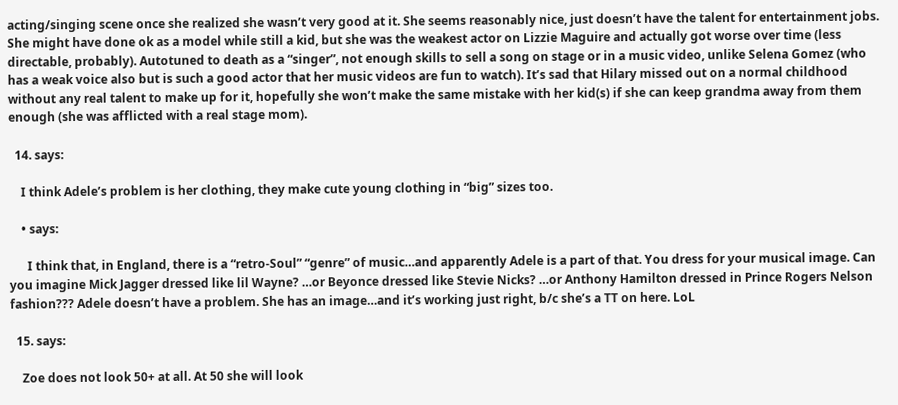acting/singing scene once she realized she wasn’t very good at it. She seems reasonably nice, just doesn’t have the talent for entertainment jobs. She might have done ok as a model while still a kid, but she was the weakest actor on Lizzie Maguire and actually got worse over time (less directable, probably). Autotuned to death as a “singer”, not enough skills to sell a song on stage or in a music video, unlike Selena Gomez (who has a weak voice also but is such a good actor that her music videos are fun to watch). It’s sad that Hilary missed out on a normal childhood without any real talent to make up for it, hopefully she won’t make the same mistake with her kid(s) if she can keep grandma away from them enough (she was afflicted with a real stage mom).

  14. says:

    I think Adele’s problem is her clothing, they make cute young clothing in “big” sizes too.

    • says:

      I think that, in England, there is a “retro-Soul” “genre” of music…and apparently Adele is a part of that. You dress for your musical image. Can you imagine Mick Jagger dressed like lil Wayne? …or Beyonce dressed like Stevie Nicks? …or Anthony Hamilton dressed in Prince Rogers Nelson fashion??? Adele doesn’t have a problem. She has an image…and it’s working just right, b/c she’s a TT on here. LoL

  15. says:

    Zoe does not look 50+ at all. At 50 she will look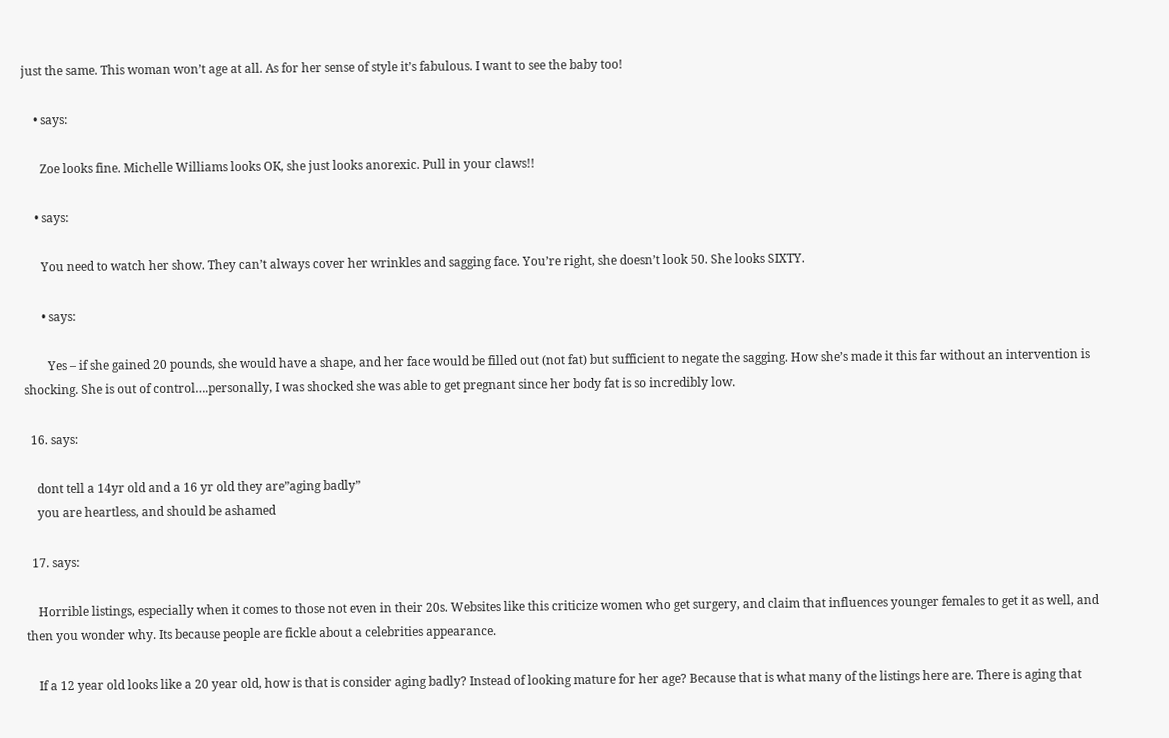just the same. This woman won’t age at all. As for her sense of style it’s fabulous. I want to see the baby too!

    • says:

      Zoe looks fine. Michelle Williams looks OK, she just looks anorexic. Pull in your claws!!

    • says:

      You need to watch her show. They can’t always cover her wrinkles and sagging face. You’re right, she doesn’t look 50. She looks SIXTY.

      • says:

        Yes – if she gained 20 pounds, she would have a shape, and her face would be filled out (not fat) but sufficient to negate the sagging. How she’s made it this far without an intervention is shocking. She is out of control….personally, I was shocked she was able to get pregnant since her body fat is so incredibly low.

  16. says:

    dont tell a 14yr old and a 16 yr old they are”aging badly”
    you are heartless, and should be ashamed

  17. says:

    Horrible listings, especially when it comes to those not even in their 20s. Websites like this criticize women who get surgery, and claim that influences younger females to get it as well, and then you wonder why. Its because people are fickle about a celebrities appearance.

    If a 12 year old looks like a 20 year old, how is that is consider aging badly? Instead of looking mature for her age? Because that is what many of the listings here are. There is aging that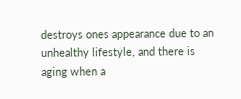destroys ones appearance due to an unhealthy lifestyle, and there is aging when a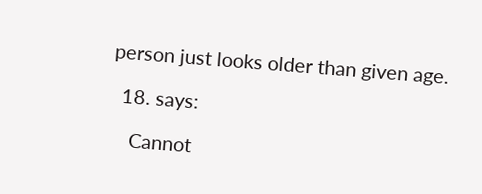person just looks older than given age.

  18. says:

    Cannot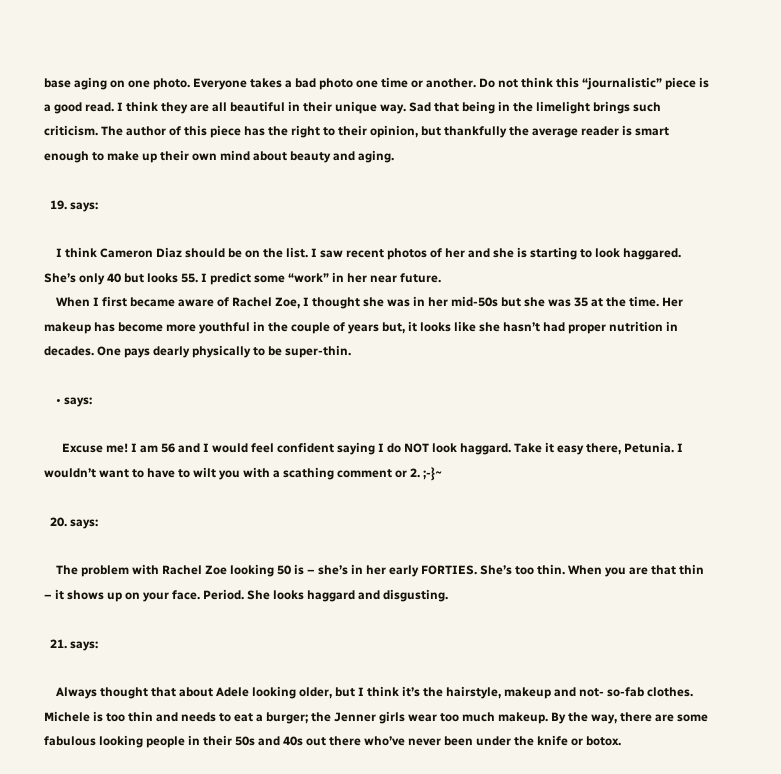base aging on one photo. Everyone takes a bad photo one time or another. Do not think this “journalistic” piece is a good read. I think they are all beautiful in their unique way. Sad that being in the limelight brings such criticism. The author of this piece has the right to their opinion, but thankfully the average reader is smart enough to make up their own mind about beauty and aging.

  19. says:

    I think Cameron Diaz should be on the list. I saw recent photos of her and she is starting to look haggared. She’s only 40 but looks 55. I predict some “work” in her near future.
    When I first became aware of Rachel Zoe, I thought she was in her mid-50s but she was 35 at the time. Her makeup has become more youthful in the couple of years but, it looks like she hasn’t had proper nutrition in decades. One pays dearly physically to be super-thin.

    • says:

      Excuse me! I am 56 and I would feel confident saying I do NOT look haggard. Take it easy there, Petunia. I wouldn’t want to have to wilt you with a scathing comment or 2. ;-}~

  20. says:

    The problem with Rachel Zoe looking 50 is – she’s in her early FORTIES. She’s too thin. When you are that thin – it shows up on your face. Period. She looks haggard and disgusting.

  21. says:

    Always thought that about Adele looking older, but I think it’s the hairstyle, makeup and not- so-fab clothes. Michele is too thin and needs to eat a burger; the Jenner girls wear too much makeup. By the way, there are some fabulous looking people in their 50s and 40s out there who’ve never been under the knife or botox.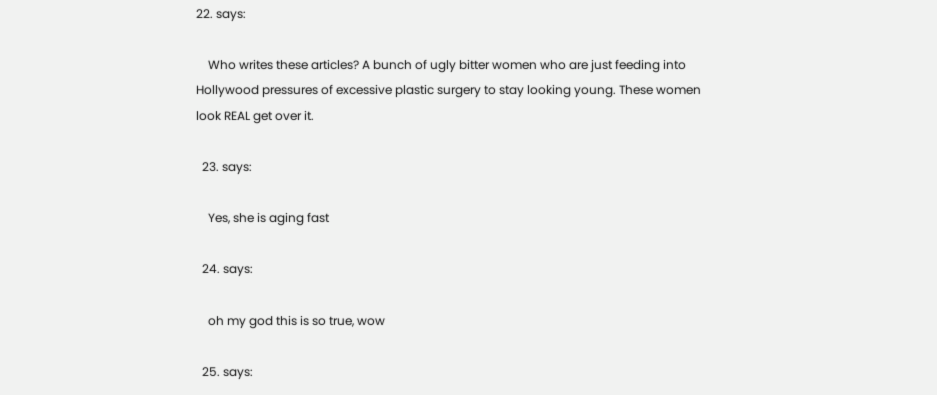22. says:

    Who writes these articles? A bunch of ugly bitter women who are just feeding into Hollywood pressures of excessive plastic surgery to stay looking young. These women look REAL get over it.

  23. says:

    Yes, she is aging fast

  24. says:

    oh my god this is so true, wow

  25. says: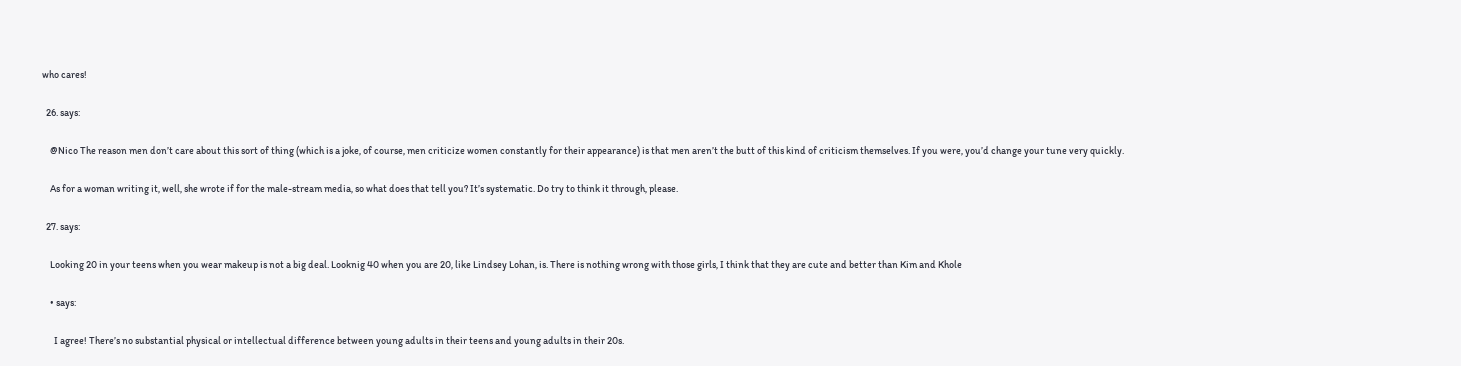who cares!

  26. says:

    @Nico The reason men don’t care about this sort of thing (which is a joke, of course, men criticize women constantly for their appearance) is that men aren’t the butt of this kind of criticism themselves. If you were, you’d change your tune very quickly.

    As for a woman writing it, well, she wrote if for the male-stream media, so what does that tell you? It’s systematic. Do try to think it through, please.

  27. says:

    Looking 20 in your teens when you wear makeup is not a big deal. Looknig 40 when you are 20, like Lindsey Lohan, is. There is nothing wrong with those girls, I think that they are cute and better than Kim and Khole

    • says:

      I agree! There’s no substantial physical or intellectual difference between young adults in their teens and young adults in their 20s.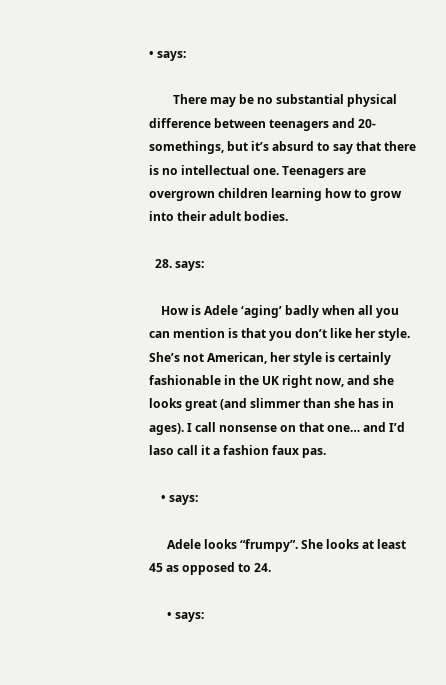• says:

        There may be no substantial physical difference between teenagers and 20-somethings, but it’s absurd to say that there is no intellectual one. Teenagers are overgrown children learning how to grow into their adult bodies.

  28. says:

    How is Adele ‘aging’ badly when all you can mention is that you don’t like her style. She’s not American, her style is certainly fashionable in the UK right now, and she looks great (and slimmer than she has in ages). I call nonsense on that one… and I’d laso call it a fashion faux pas.

    • says:

      Adele looks “frumpy”. She looks at least 45 as opposed to 24.

      • says: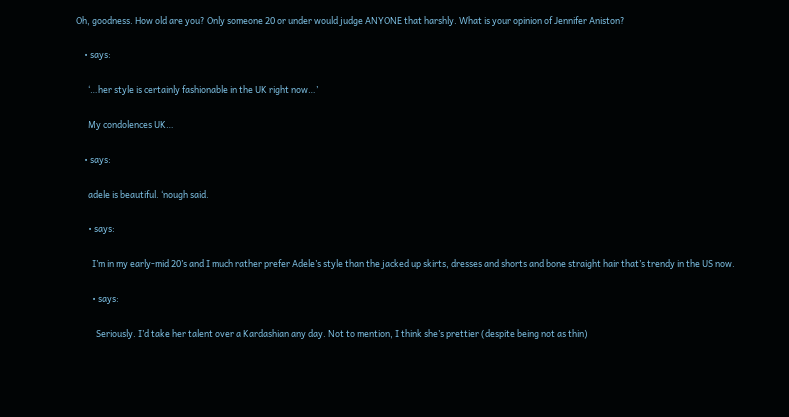Oh, goodness. How old are you? Only someone 20 or under would judge ANYONE that harshly. What is your opinion of Jennifer Aniston?

    • says:

      ‘…her style is certainly fashionable in the UK right now…’

      My condolences UK…

    • says:

      adele is beautiful. ‘nough said.

      • says:

        I’m in my early-mid 20’s and I much rather prefer Adele’s style than the jacked up skirts, dresses and shorts and bone straight hair that’s trendy in the US now.

        • says:

          Seriously. I’d take her talent over a Kardashian any day. Not to mention, I think she’s prettier (despite being not as thin)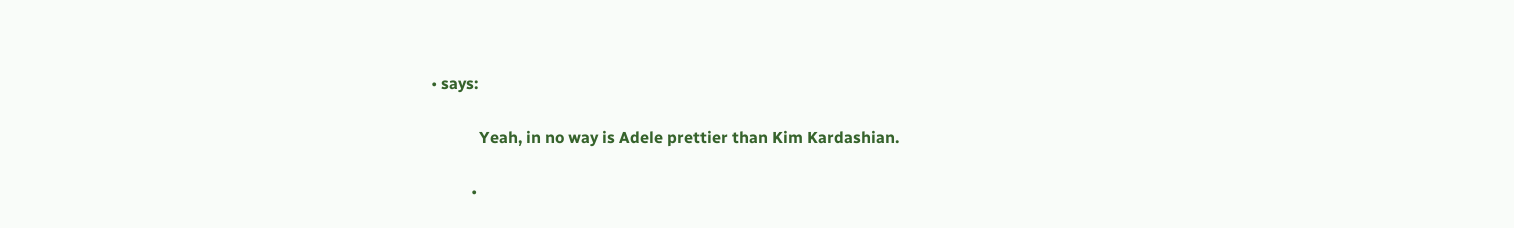• says:

            Yeah, in no way is Adele prettier than Kim Kardashian.

          •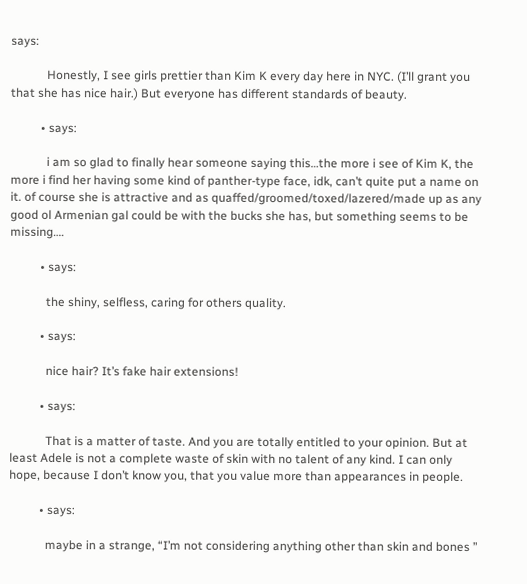says:

            Honestly, I see girls prettier than Kim K every day here in NYC. (I’ll grant you that she has nice hair.) But everyone has different standards of beauty.

          • says:

            i am so glad to finally hear someone saying this…the more i see of Kim K, the more i find her having some kind of panther-type face, idk, can’t quite put a name on it. of course she is attractive and as quaffed/groomed/toxed/lazered/made up as any good ol Armenian gal could be with the bucks she has, but something seems to be missing….

          • says:

            the shiny, selfless, caring for others quality.

          • says:

            nice hair? It’s fake hair extensions!

          • says:

            That is a matter of taste. And you are totally entitled to your opinion. But at least Adele is not a complete waste of skin with no talent of any kind. I can only hope, because I don’t know you, that you value more than appearances in people.

          • says:

            maybe in a strange, “I’m not considering anything other than skin and bones ”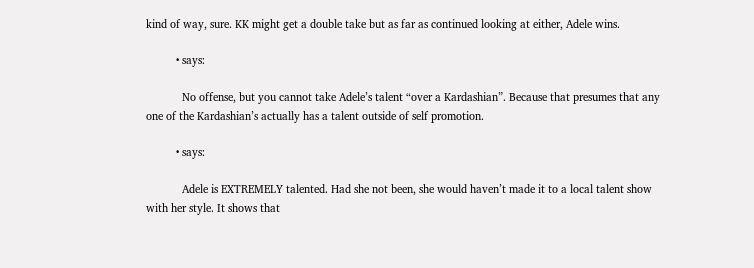kind of way, sure. KK might get a double take but as far as continued looking at either, Adele wins.

          • says:

            No offense, but you cannot take Adele’s talent “over a Kardashian”. Because that presumes that any one of the Kardashian’s actually has a talent outside of self promotion.

          • says:

            Adele is EXTREMELY talented. Had she not been, she would haven’t made it to a local talent show with her style. It shows that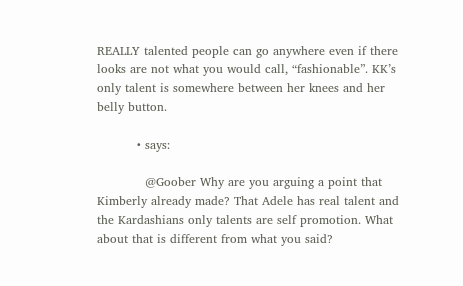REALLY talented people can go anywhere even if there looks are not what you would call, “fashionable”. KK’s only talent is somewhere between her knees and her belly button.

          • says:

            @Goober Why are you arguing a point that Kimberly already made? That Adele has real talent and the Kardashians only talents are self promotion. What about that is different from what you said?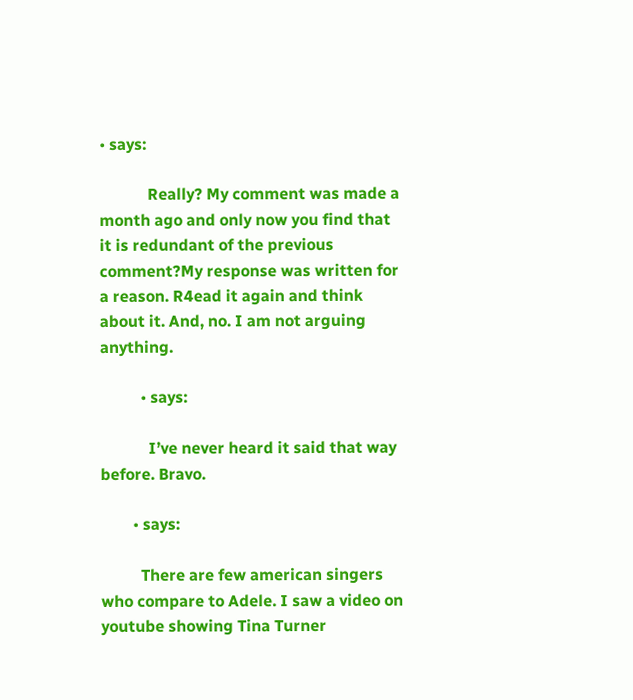• says:

            Really? My comment was made a month ago and only now you find that it is redundant of the previous comment?My response was written for a reason. R4ead it again and think about it. And, no. I am not arguing anything.

          • says:

            I’ve never heard it said that way before. Bravo.

        • says:

          There are few american singers who compare to Adele. I saw a video on youtube showing Tina Turner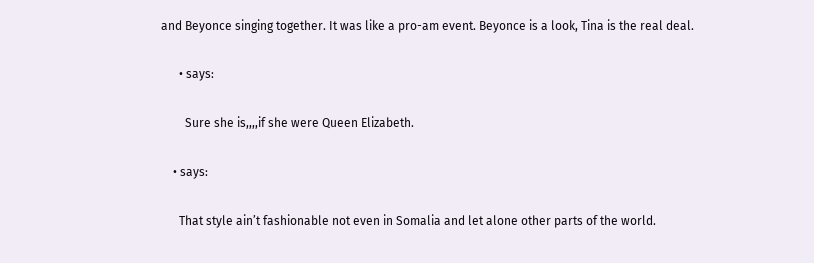and Beyonce singing together. It was like a pro-am event. Beyonce is a look, Tina is the real deal.

      • says:

        Sure she is,,,,if she were Queen Elizabeth.

    • says:

      That style ain’t fashionable not even in Somalia and let alone other parts of the world.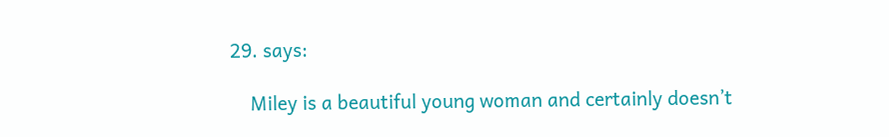29. says:

    Miley is a beautiful young woman and certainly doesn’t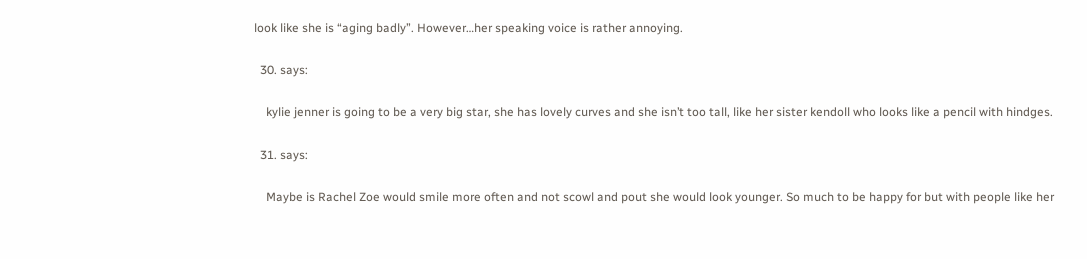look like she is “aging badly”. However…her speaking voice is rather annoying.

  30. says:

    kylie jenner is going to be a very big star, she has lovely curves and she isn’t too tall, like her sister kendoll who looks like a pencil with hindges.

  31. says:

    Maybe is Rachel Zoe would smile more often and not scowl and pout she would look younger. So much to be happy for but with people like her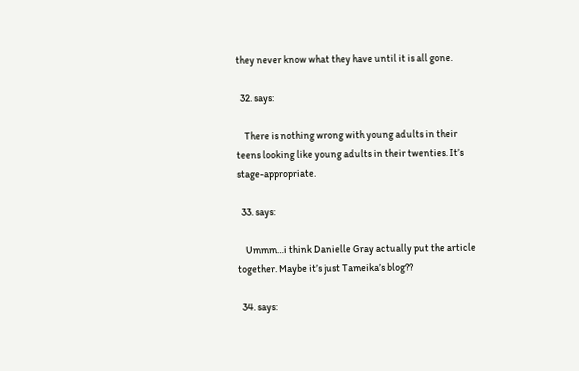they never know what they have until it is all gone.

  32. says:

    There is nothing wrong with young adults in their teens looking like young adults in their twenties. It’s stage-appropriate.

  33. says:

    Ummm…i think Danielle Gray actually put the article together. Maybe it’s just Tameika’s blog??

  34. says: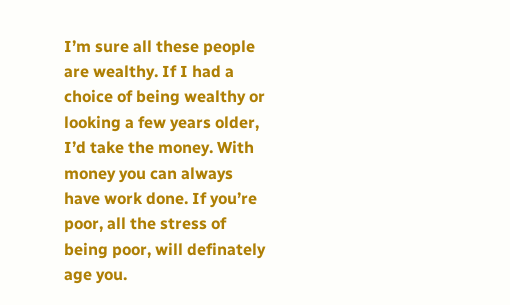I’m sure all these people are wealthy. If I had a choice of being wealthy or looking a few years older, I’d take the money. With money you can always have work done. If you’re poor, all the stress of being poor, will definately age you.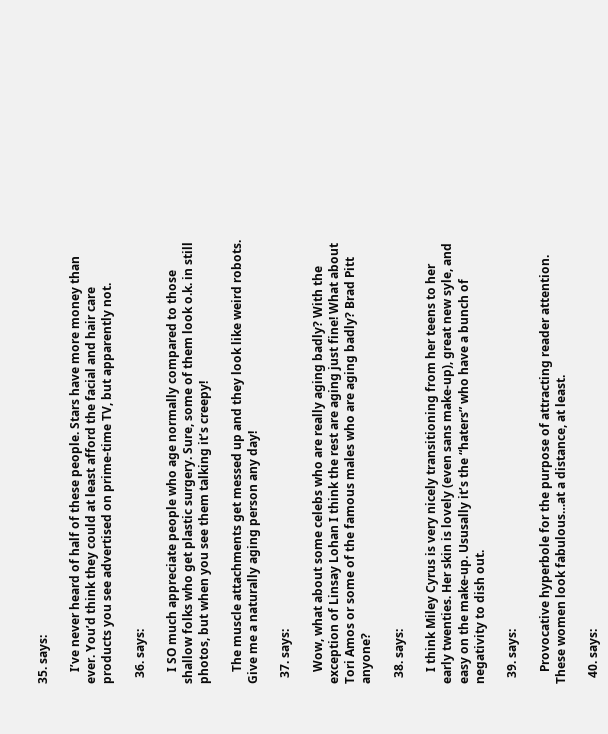35. says:

    I’ve never heard of half of these people. Stars have more money than ever. You’d think they could at least afford the facial and hair care products you see advertised on prime-time TV, but apparently not.

  36. says:

    I SO much appreciate people who age normally compared to those shallow folks who get plastic surgery. Sure, some of them look o.k. in still photos, but when you see them talking it’s creepy!

    The muscle attachments get messed up and they look like weird robots. Give me a naturally aging person any day!

  37. says:

    Wow, what about some celebs who are really aging badly? With the exception of Linsay Lohan I think the rest are aging just fine! What about Tori Amos or some of the famous males who are aging badly? Brad Pitt anyone?

  38. says:

    I think Miley Cyrus is very nicely transitioning from her teens to her early twenties. Her skin is lovely (even sans make-up), great new syle, and easy on the make-up. Ususally it’s the “haters” who have a bunch of negativity to dish out.

  39. says:

    Provocative hyperbole for the purpose of attracting reader attention. These women look fabulous…at a distance, at least.

  40. says: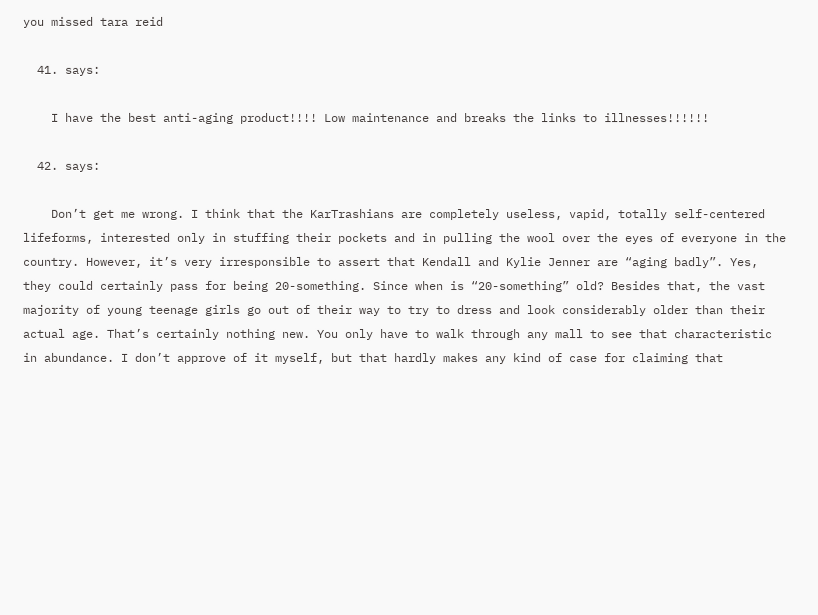you missed tara reid

  41. says:

    I have the best anti-aging product!!!! Low maintenance and breaks the links to illnesses!!!!!!

  42. says:

    Don’t get me wrong. I think that the KarTrashians are completely useless, vapid, totally self-centered lifeforms, interested only in stuffing their pockets and in pulling the wool over the eyes of everyone in the country. However, it’s very irresponsible to assert that Kendall and Kylie Jenner are “aging badly”. Yes, they could certainly pass for being 20-something. Since when is “20-something” old? Besides that, the vast majority of young teenage girls go out of their way to try to dress and look considerably older than their actual age. That’s certainly nothing new. You only have to walk through any mall to see that characteristic in abundance. I don’t approve of it myself, but that hardly makes any kind of case for claiming that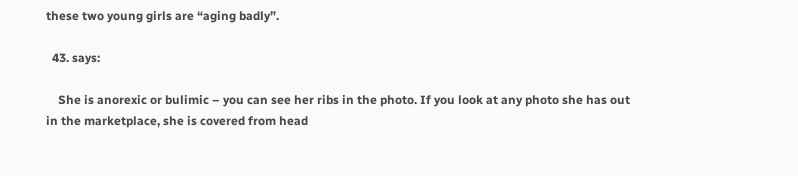these two young girls are “aging badly”.

  43. says:

    She is anorexic or bulimic – you can see her ribs in the photo. If you look at any photo she has out in the marketplace, she is covered from head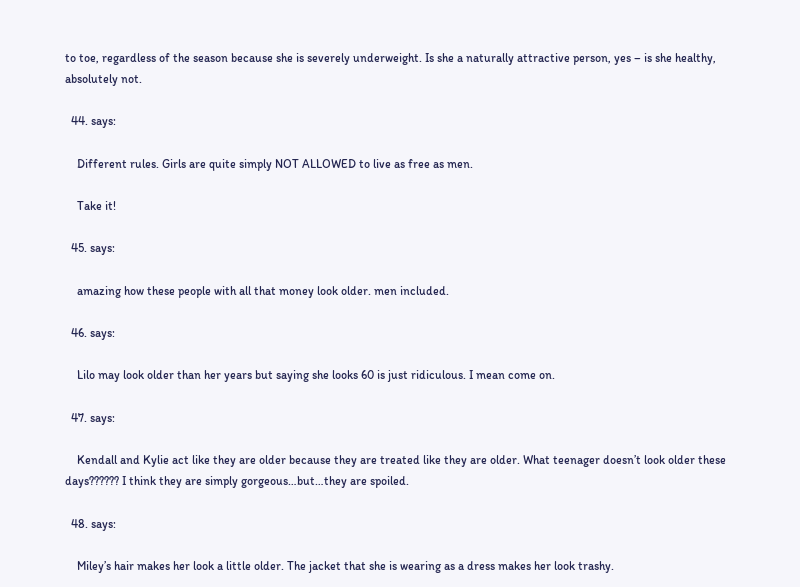to toe, regardless of the season because she is severely underweight. Is she a naturally attractive person, yes – is she healthy, absolutely not.

  44. says:

    Different rules. Girls are quite simply NOT ALLOWED to live as free as men.

    Take it!

  45. says:

    amazing how these people with all that money look older. men included.

  46. says:

    Lilo may look older than her years but saying she looks 60 is just ridiculous. I mean come on.

  47. says:

    Kendall and Kylie act like they are older because they are treated like they are older. What teenager doesn’t look older these days?????? I think they are simply gorgeous…but…they are spoiled.

  48. says:

    Miley’s hair makes her look a little older. The jacket that she is wearing as a dress makes her look trashy.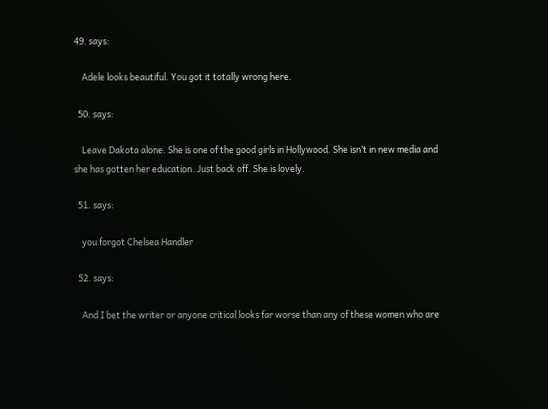49. says:

    Adele looks beautiful. You got it totally wrong here.

  50. says:

    Leave Dakota alone. She is one of the good girls in Hollywood. She isn’t in new media and she has gotten her education. Just back off. She is lovely.

  51. says:

    you forgot Chelsea Handler

  52. says:

    And I bet the writer or anyone critical looks far worse than any of these women who are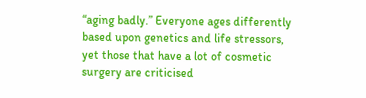“aging badly.” Everyone ages differently based upon genetics and life stressors, yet those that have a lot of cosmetic surgery are criticised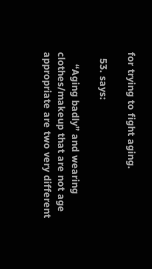for trying to fight aging.

  53. says:

    “Aging badly” and wearing clothes/makeup that are not age appropriate are two very different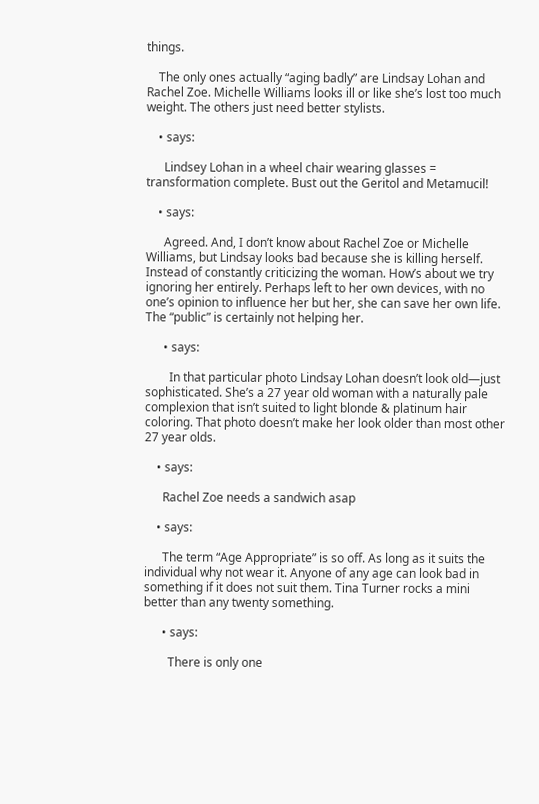things.

    The only ones actually “aging badly” are Lindsay Lohan and Rachel Zoe. Michelle Williams looks ill or like she’s lost too much weight. The others just need better stylists.

    • says:

      Lindsey Lohan in a wheel chair wearing glasses = transformation complete. Bust out the Geritol and Metamucil!

    • says:

      Agreed. And, I don’t know about Rachel Zoe or Michelle Williams, but Lindsay looks bad because she is killing herself. Instead of constantly criticizing the woman. How’s about we try ignoring her entirely. Perhaps left to her own devices, with no one’s opinion to influence her but her, she can save her own life. The “public” is certainly not helping her.

      • says:

        In that particular photo Lindsay Lohan doesn’t look old—just sophisticated. She’s a 27 year old woman with a naturally pale complexion that isn’t suited to light blonde & platinum hair coloring. That photo doesn’t make her look older than most other 27 year olds.

    • says:

      Rachel Zoe needs a sandwich asap

    • says:

      The term “Age Appropriate” is so off. As long as it suits the individual why not wear it. Anyone of any age can look bad in something if it does not suit them. Tina Turner rocks a mini better than any twenty something.

      • says:

        There is only one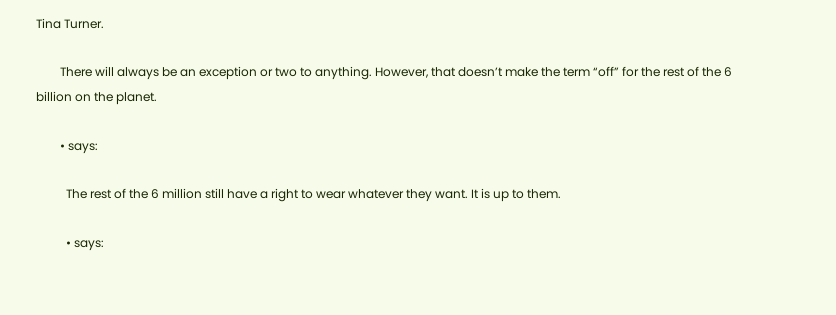Tina Turner.

        There will always be an exception or two to anything. However, that doesn’t make the term “off” for the rest of the 6 billion on the planet.

        • says:

          The rest of the 6 million still have a right to wear whatever they want. It is up to them.

          • says: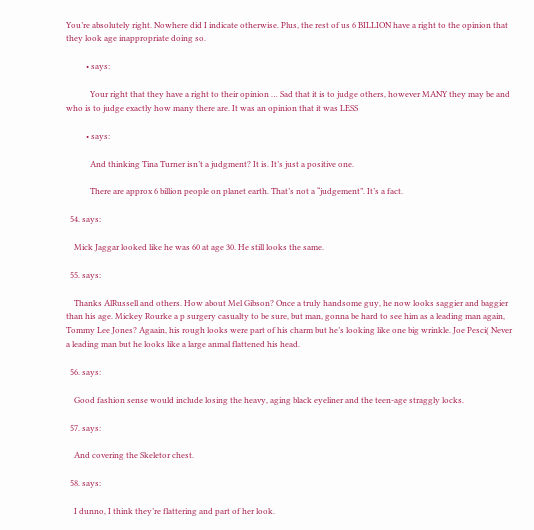You’re absolutely right. Nowhere did I indicate otherwise. Plus, the rest of us 6 BILLION have a right to the opinion that they look age inappropriate doing so.

          • says:

            Your right that they have a right to their opinion … Sad that it is to judge others, however MANY they may be and who is to judge exactly how many there are. It was an opinion that it was LESS

          • says:

            And thinking Tina Turner isn’t a judgment? It is. It’s just a positive one.

            There are approx 6 billion people on planet earth. That’s not a “judgement”. It’s a fact.

  54. says:

    Mick Jaggar looked like he was 60 at age 30. He still looks the same.

  55. says:

    Thanks AlRussell and others. How about Mel Gibson? Once a truly handsome guy, he now looks saggier and baggier than his age. Mickey Rourke a p surgery casualty to be sure, but man, gonna be hard to see him as a leading man again, Tommy Lee Jones? Agaain, his rough looks were part of his charm but he’s looking like one big wrinkle. Joe Pesci( Never a leading man but he looks like a large anmal flattened his head.

  56. says:

    Good fashion sense would include losing the heavy, aging black eyeliner and the teen-age straggly locks.

  57. says:

    And covering the Skeletor chest.

  58. says:

    I dunno, I think they’re flattering and part of her look.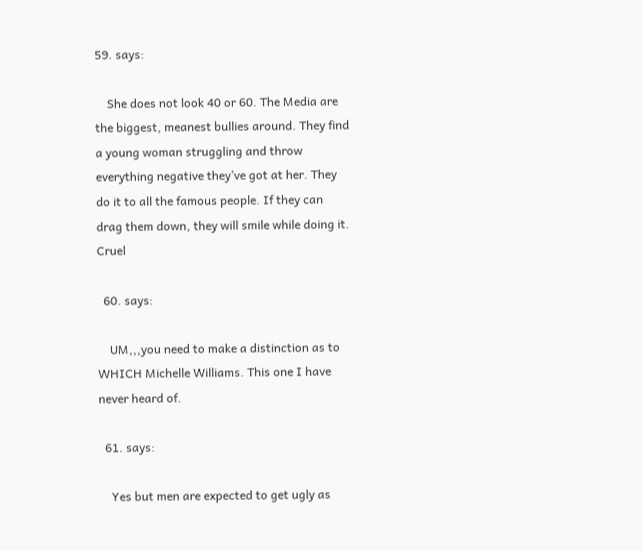59. says:

    She does not look 40 or 60. The Media are the biggest, meanest bullies around. They find a young woman struggling and throw everything negative they’ve got at her. They do it to all the famous people. If they can drag them down, they will smile while doing it. Cruel

  60. says:

    UM,,,you need to make a distinction as to WHICH Michelle Williams. This one I have never heard of.

  61. says:

    Yes but men are expected to get ugly as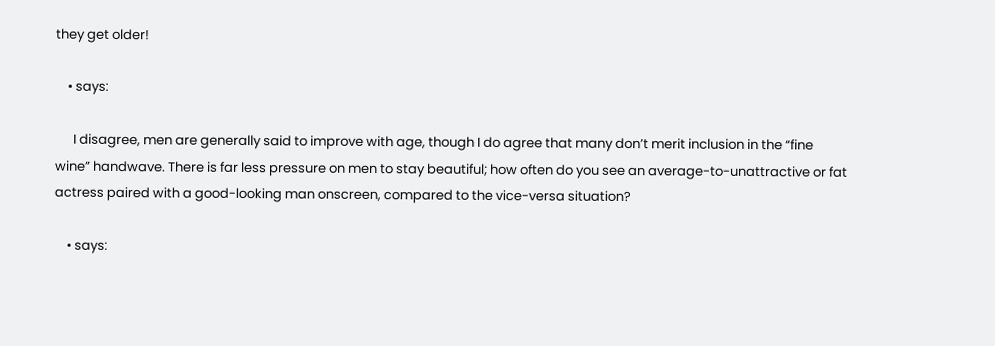they get older!

    • says:

      I disagree, men are generally said to improve with age, though I do agree that many don’t merit inclusion in the “fine wine” handwave. There is far less pressure on men to stay beautiful; how often do you see an average-to-unattractive or fat actress paired with a good-looking man onscreen, compared to the vice-versa situation?

    • says: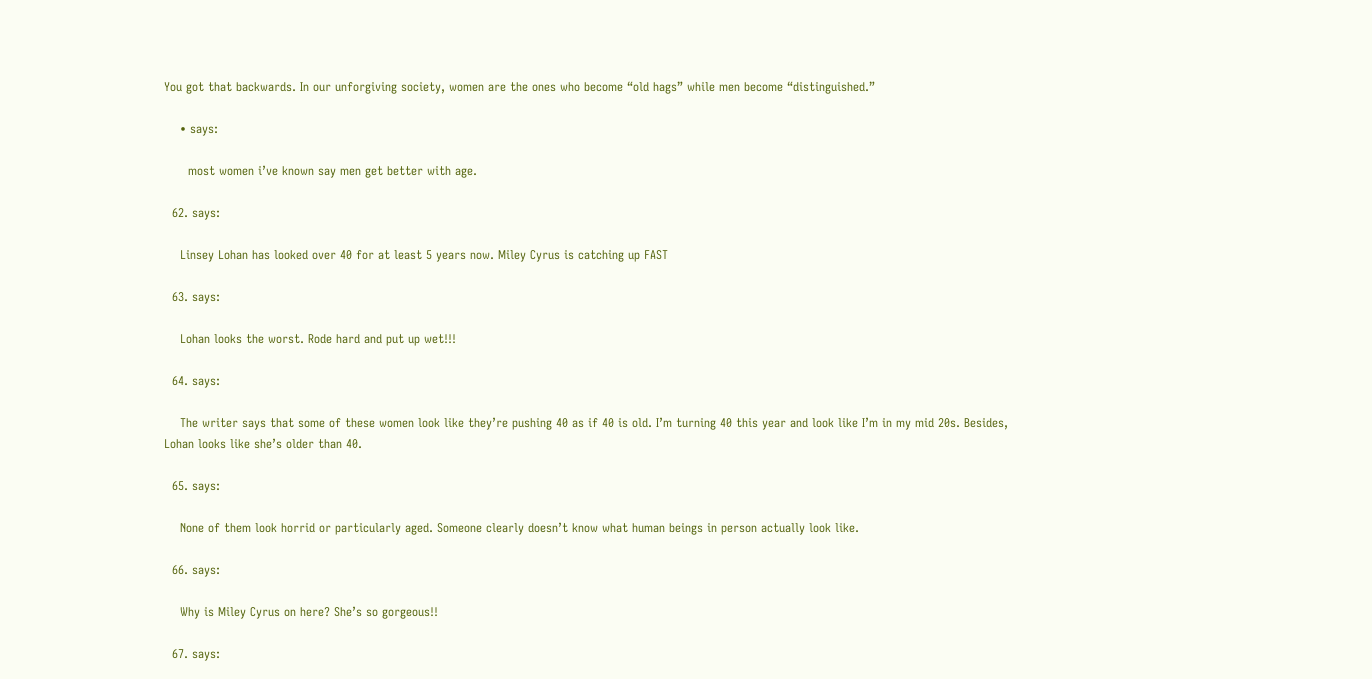You got that backwards. In our unforgiving society, women are the ones who become “old hags” while men become “distinguished.”

    • says:

      most women i’ve known say men get better with age.

  62. says:

    Linsey Lohan has looked over 40 for at least 5 years now. Miley Cyrus is catching up FAST

  63. says:

    Lohan looks the worst. Rode hard and put up wet!!!

  64. says:

    The writer says that some of these women look like they’re pushing 40 as if 40 is old. I’m turning 40 this year and look like I’m in my mid 20s. Besides, Lohan looks like she’s older than 40.

  65. says:

    None of them look horrid or particularly aged. Someone clearly doesn’t know what human beings in person actually look like.

  66. says:

    Why is Miley Cyrus on here? She’s so gorgeous!!

  67. says: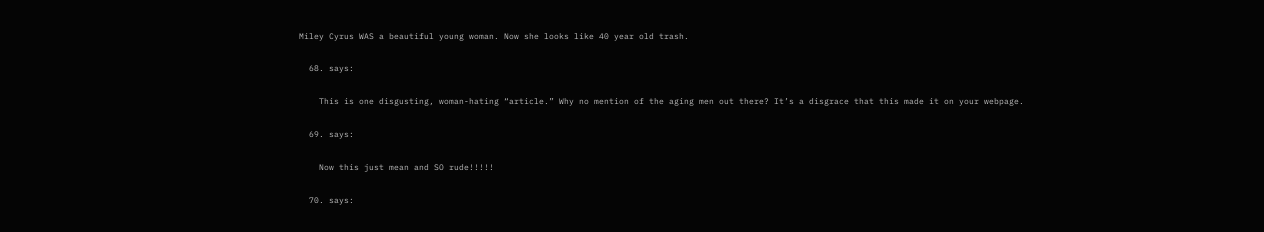Miley Cyrus WAS a beautiful young woman. Now she looks like 40 year old trash.

  68. says:

    This is one disgusting, woman-hating “article.” Why no mention of the aging men out there? It’s a disgrace that this made it on your webpage.

  69. says:

    Now this just mean and SO rude!!!!!

  70. says: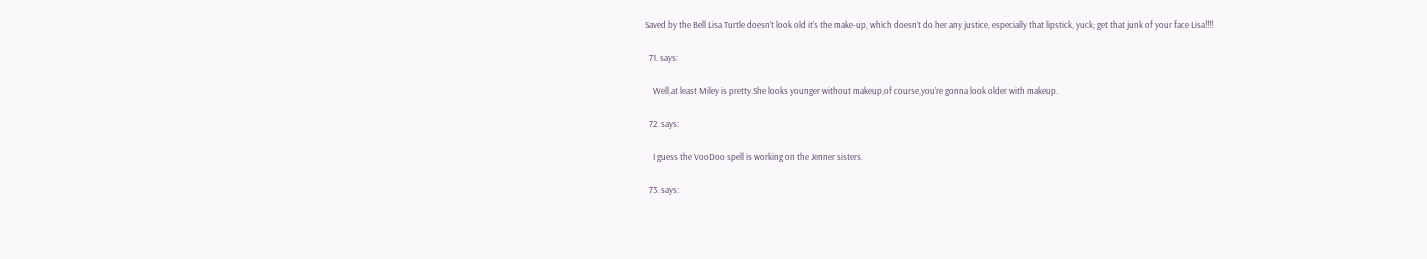Saved by the Bell Lisa Turtle doesn’t look old it’s the make-up, which doesn’t do her any justice, especially that lipstick, yuck; get that junk of your face Lisa!!!!

  71. says:

    Well,at least Miley is pretty.She looks younger without makeup,of course,you’re gonna look older with makeup.

  72. says:

    I guess the VooDoo spell is working on the Jenner sisters.

  73. says: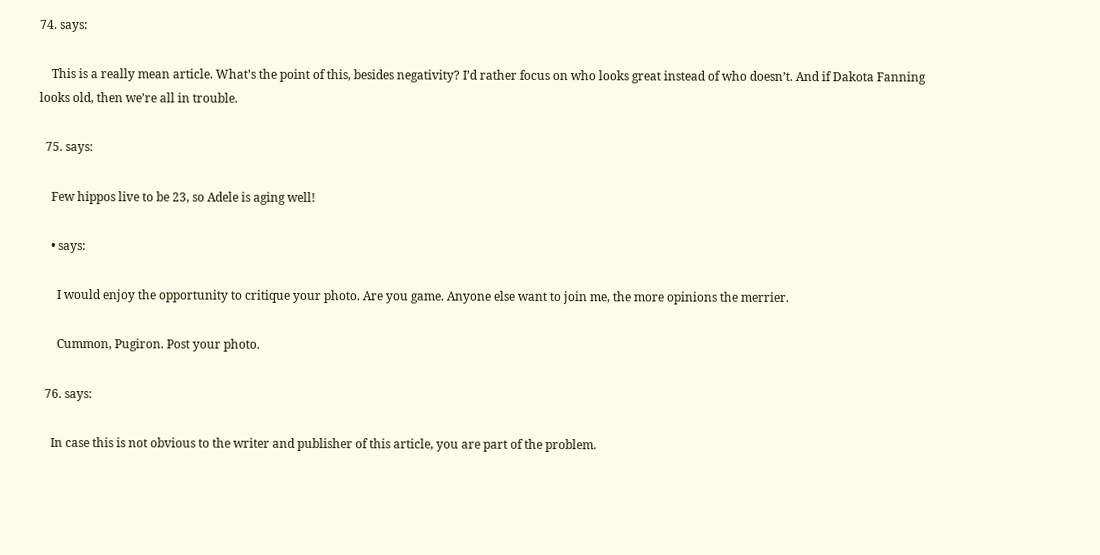74. says:

    This is a really mean article. What’s the point of this, besides negativity? I’d rather focus on who looks great instead of who doesn’t. And if Dakota Fanning looks old, then we’re all in trouble.

  75. says:

    Few hippos live to be 23, so Adele is aging well!

    • says:

      I would enjoy the opportunity to critique your photo. Are you game. Anyone else want to join me, the more opinions the merrier.

      Cummon, Pugiron. Post your photo.

  76. says:

    In case this is not obvious to the writer and publisher of this article, you are part of the problem.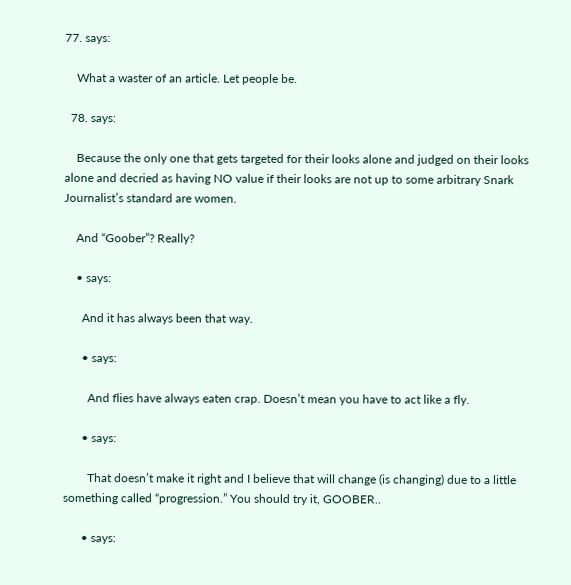77. says:

    What a waster of an article. Let people be.

  78. says:

    Because the only one that gets targeted for their looks alone and judged on their looks alone and decried as having NO value if their looks are not up to some arbitrary Snark Journalist’s standard are women.

    And “Goober”? Really?

    • says:

      And it has always been that way.

      • says:

        And flies have always eaten crap. Doesn’t mean you have to act like a fly.

      • says:

        That doesn’t make it right and I believe that will change (is changing) due to a little something called “progression.” You should try it, GOOBER..

      • says: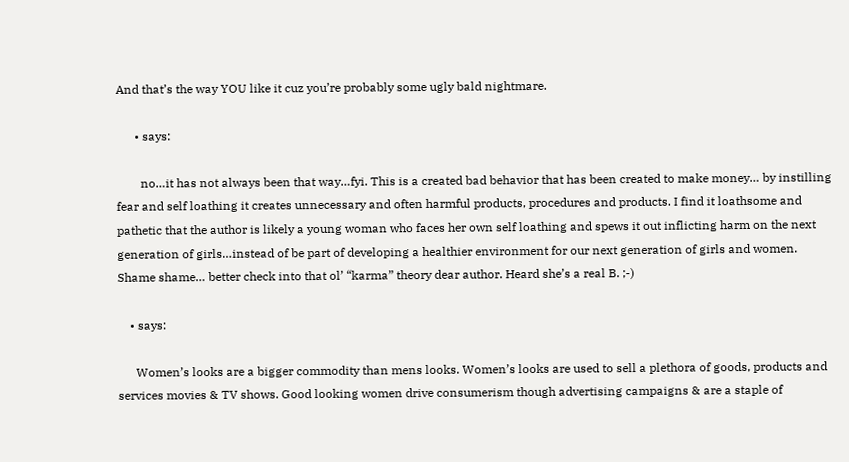And that’s the way YOU like it cuz you’re probably some ugly bald nightmare.

      • says:

        no…it has not always been that way…fyi. This is a created bad behavior that has been created to make money… by instilling fear and self loathing it creates unnecessary and often harmful products, procedures and products. I find it loathsome and pathetic that the author is likely a young woman who faces her own self loathing and spews it out inflicting harm on the next generation of girls…instead of be part of developing a healthier environment for our next generation of girls and women. Shame shame… better check into that ol’ “karma” theory dear author. Heard she’s a real B. ;-)

    • says:

      Women’s looks are a bigger commodity than mens looks. Women’s looks are used to sell a plethora of goods, products and services movies & TV shows. Good looking women drive consumerism though advertising campaigns & are a staple of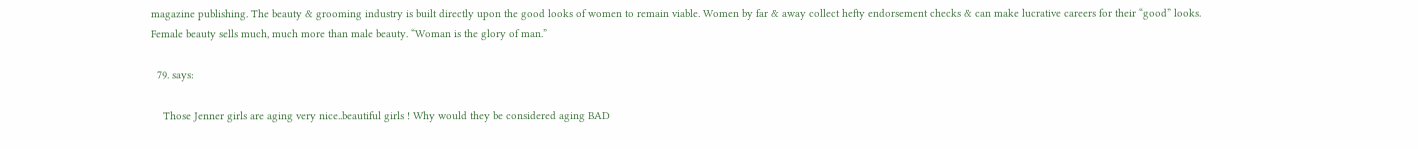magazine publishing. The beauty & grooming industry is built directly upon the good looks of women to remain viable. Women by far & away collect hefty endorsement checks & can make lucrative careers for their “good” looks. Female beauty sells much, much more than male beauty. “Woman is the glory of man.”

  79. says:

    Those Jenner girls are aging very nice..beautiful girls ! Why would they be considered aging BAD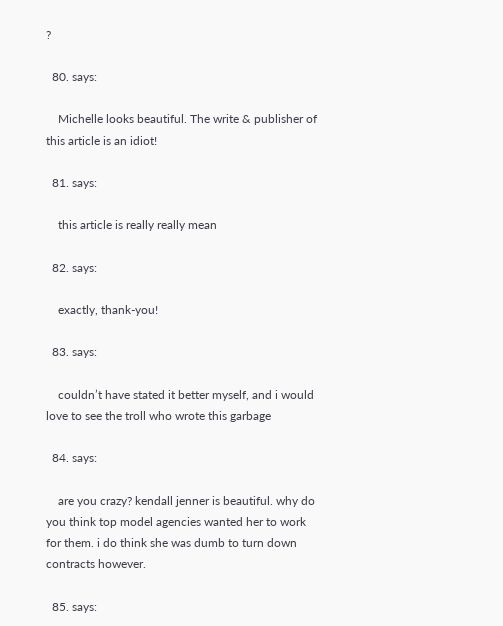?

  80. says:

    Michelle looks beautiful. The write & publisher of this article is an idiot!

  81. says:

    this article is really really mean

  82. says:

    exactly, thank-you!

  83. says:

    couldn’t have stated it better myself, and i would love to see the troll who wrote this garbage

  84. says:

    are you crazy? kendall jenner is beautiful. why do you think top model agencies wanted her to work for them. i do think she was dumb to turn down contracts however.

  85. says: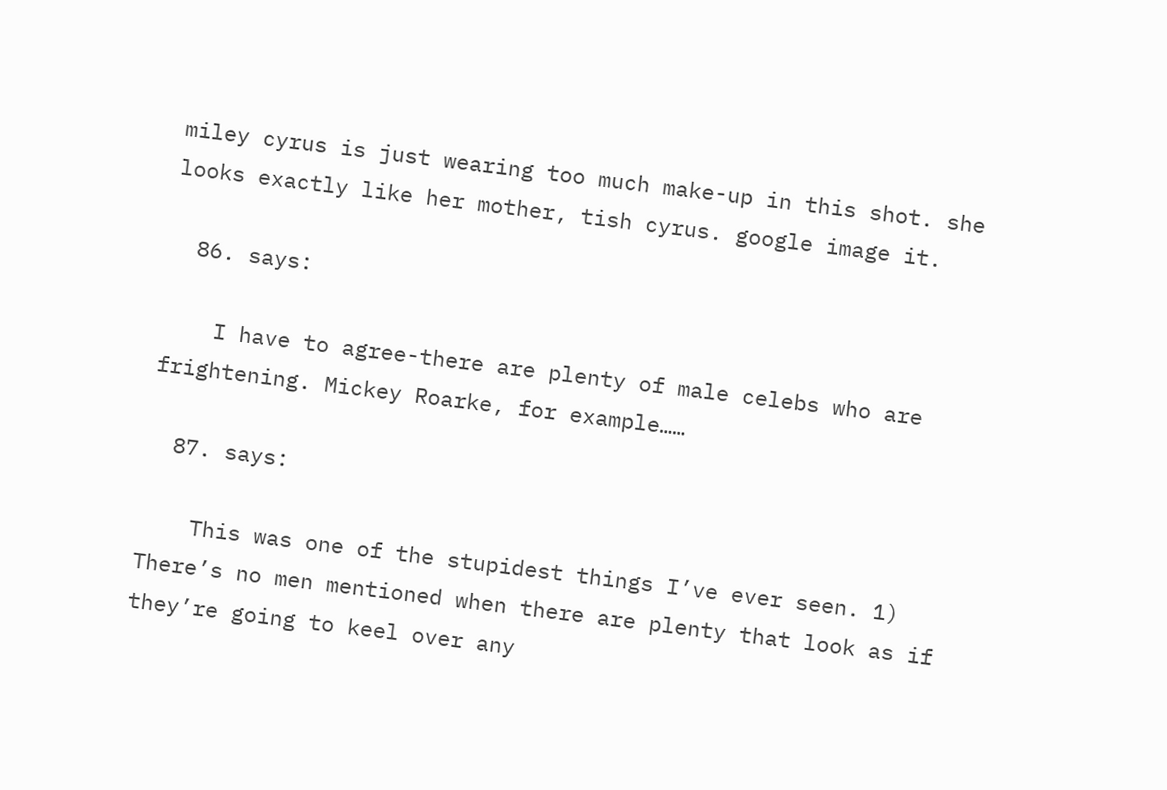miley cyrus is just wearing too much make-up in this shot. she looks exactly like her mother, tish cyrus. google image it.

  86. says:

    I have to agree-there are plenty of male celebs who are frightening. Mickey Roarke, for example……

  87. says:

    This was one of the stupidest things I’ve ever seen. 1) There’s no men mentioned when there are plenty that look as if they’re going to keel over any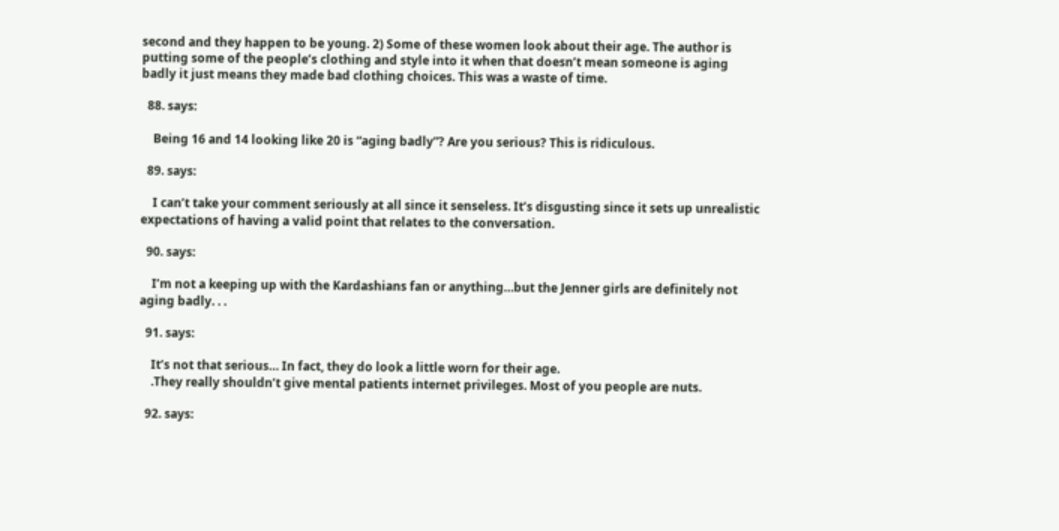second and they happen to be young. 2) Some of these women look about their age. The author is putting some of the people’s clothing and style into it when that doesn’t mean someone is aging badly it just means they made bad clothing choices. This was a waste of time.

  88. says:

    Being 16 and 14 looking like 20 is “aging badly”? Are you serious? This is ridiculous.

  89. says:

    I can’t take your comment seriously at all since it senseless. It’s disgusting since it sets up unrealistic expectations of having a valid point that relates to the conversation.

  90. says:

    I’m not a keeping up with the Kardashians fan or anything…but the Jenner girls are definitely not aging badly. . .

  91. says:

    It’s not that serious… In fact, they do look a little worn for their age.
    .They really shouldn’t give mental patients internet privileges. Most of you people are nuts.

  92. says: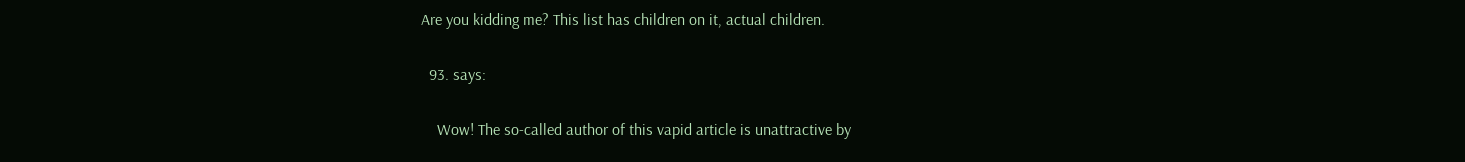Are you kidding me? This list has children on it, actual children.

  93. says:

    Wow! The so-called author of this vapid article is unattractive by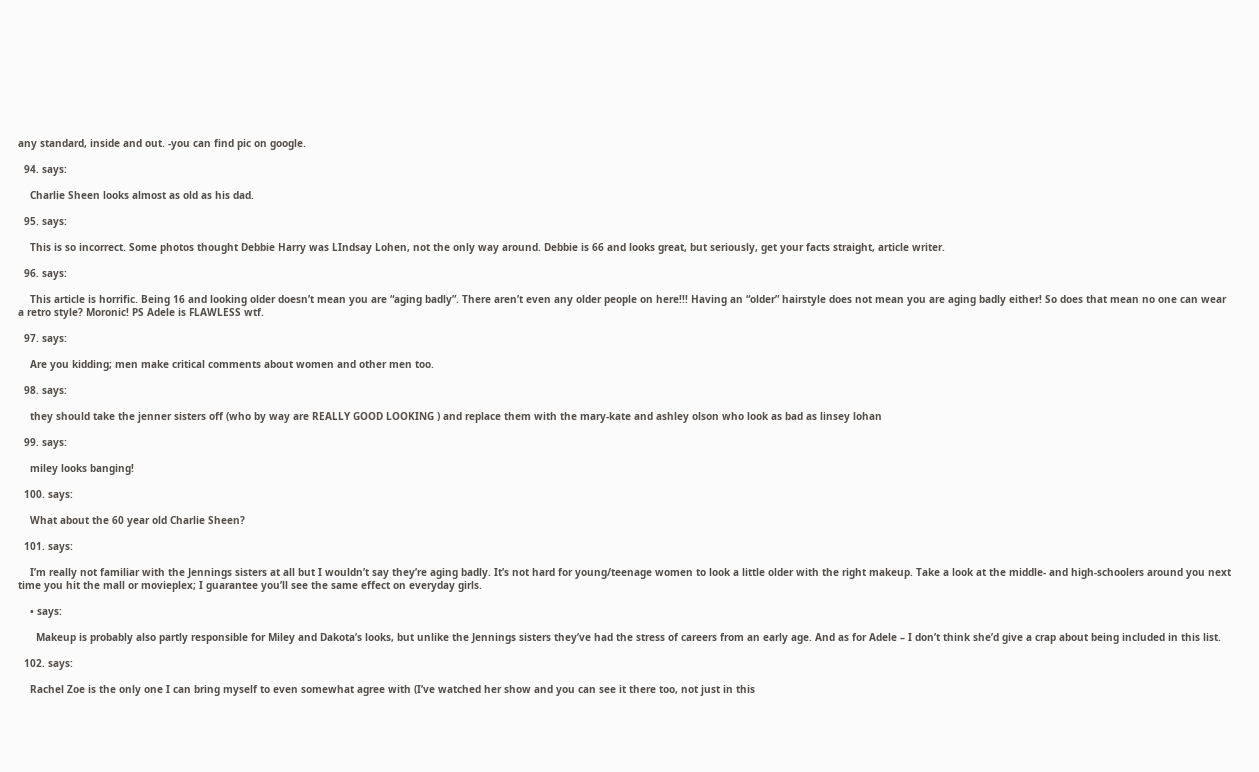any standard, inside and out. -you can find pic on google.

  94. says:

    Charlie Sheen looks almost as old as his dad.

  95. says:

    This is so incorrect. Some photos thought Debbie Harry was LIndsay Lohen, not the only way around. Debbie is 66 and looks great, but seriously, get your facts straight, article writer.

  96. says:

    This article is horrific. Being 16 and looking older doesn’t mean you are “aging badly”. There aren’t even any older people on here!!! Having an “older” hairstyle does not mean you are aging badly either! So does that mean no one can wear a retro style? Moronic! PS Adele is FLAWLESS wtf.

  97. says:

    Are you kidding; men make critical comments about women and other men too.

  98. says:

    they should take the jenner sisters off (who by way are REALLY GOOD LOOKING ) and replace them with the mary-kate and ashley olson who look as bad as linsey lohan

  99. says:

    miley looks banging!

  100. says:

    What about the 60 year old Charlie Sheen?

  101. says:

    I’m really not familiar with the Jennings sisters at all but I wouldn’t say they’re aging badly. It’s not hard for young/teenage women to look a little older with the right makeup. Take a look at the middle- and high-schoolers around you next time you hit the mall or movieplex; I guarantee you’ll see the same effect on everyday girls.

    • says:

      Makeup is probably also partly responsible for Miley and Dakota’s looks, but unlike the Jennings sisters they’ve had the stress of careers from an early age. And as for Adele – I don’t think she’d give a crap about being included in this list.

  102. says:

    Rachel Zoe is the only one I can bring myself to even somewhat agree with (I’ve watched her show and you can see it there too, not just in this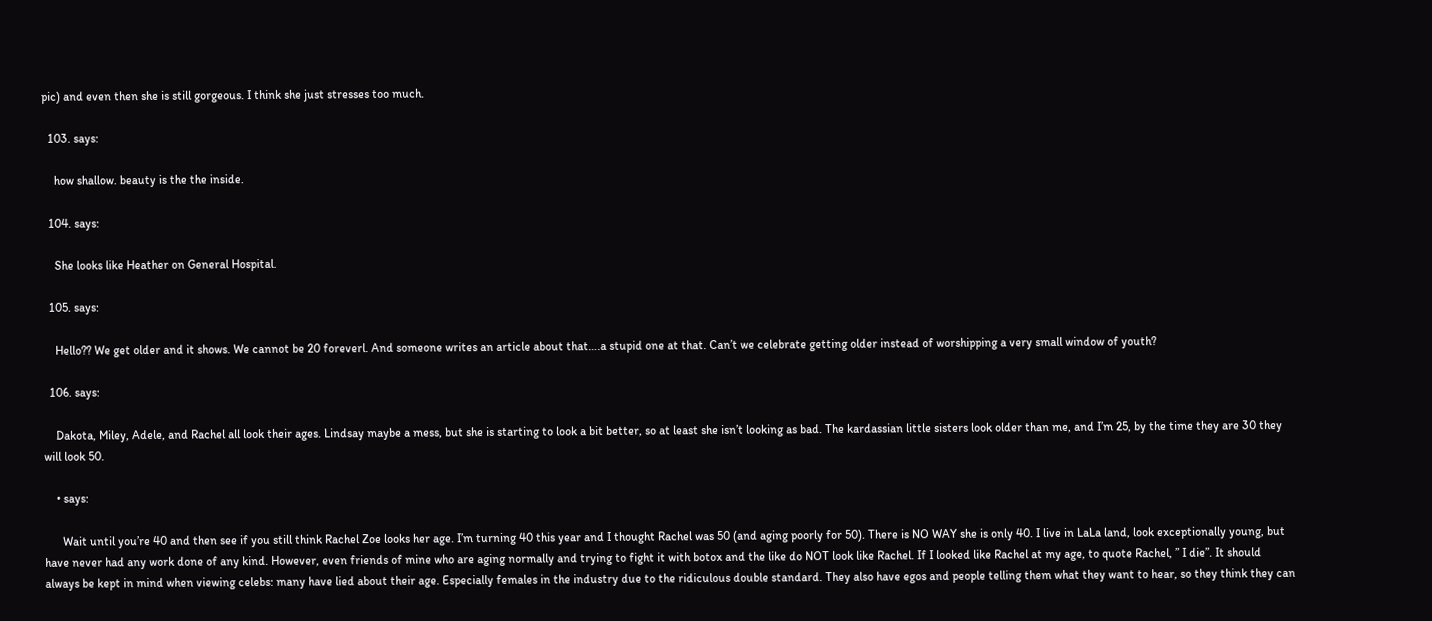pic) and even then she is still gorgeous. I think she just stresses too much.

  103. says:

    how shallow. beauty is the the inside.

  104. says:

    She looks like Heather on General Hospital.

  105. says:

    Hello?? We get older and it shows. We cannot be 20 foreverl. And someone writes an article about that….a stupid one at that. Can’t we celebrate getting older instead of worshipping a very small window of youth?

  106. says:

    Dakota, Miley, Adele, and Rachel all look their ages. Lindsay maybe a mess, but she is starting to look a bit better, so at least she isn’t looking as bad. The kardassian little sisters look older than me, and I’m 25, by the time they are 30 they will look 50.

    • says:

      Wait until you’re 40 and then see if you still think Rachel Zoe looks her age. I’m turning 40 this year and I thought Rachel was 50 (and aging poorly for 50). There is NO WAY she is only 40. I live in LaLa land, look exceptionally young, but have never had any work done of any kind. However, even friends of mine who are aging normally and trying to fight it with botox and the like do NOT look like Rachel. If I looked like Rachel at my age, to quote Rachel, ” I die”. It should always be kept in mind when viewing celebs: many have lied about their age. Especially females in the industry due to the ridiculous double standard. They also have egos and people telling them what they want to hear, so they think they can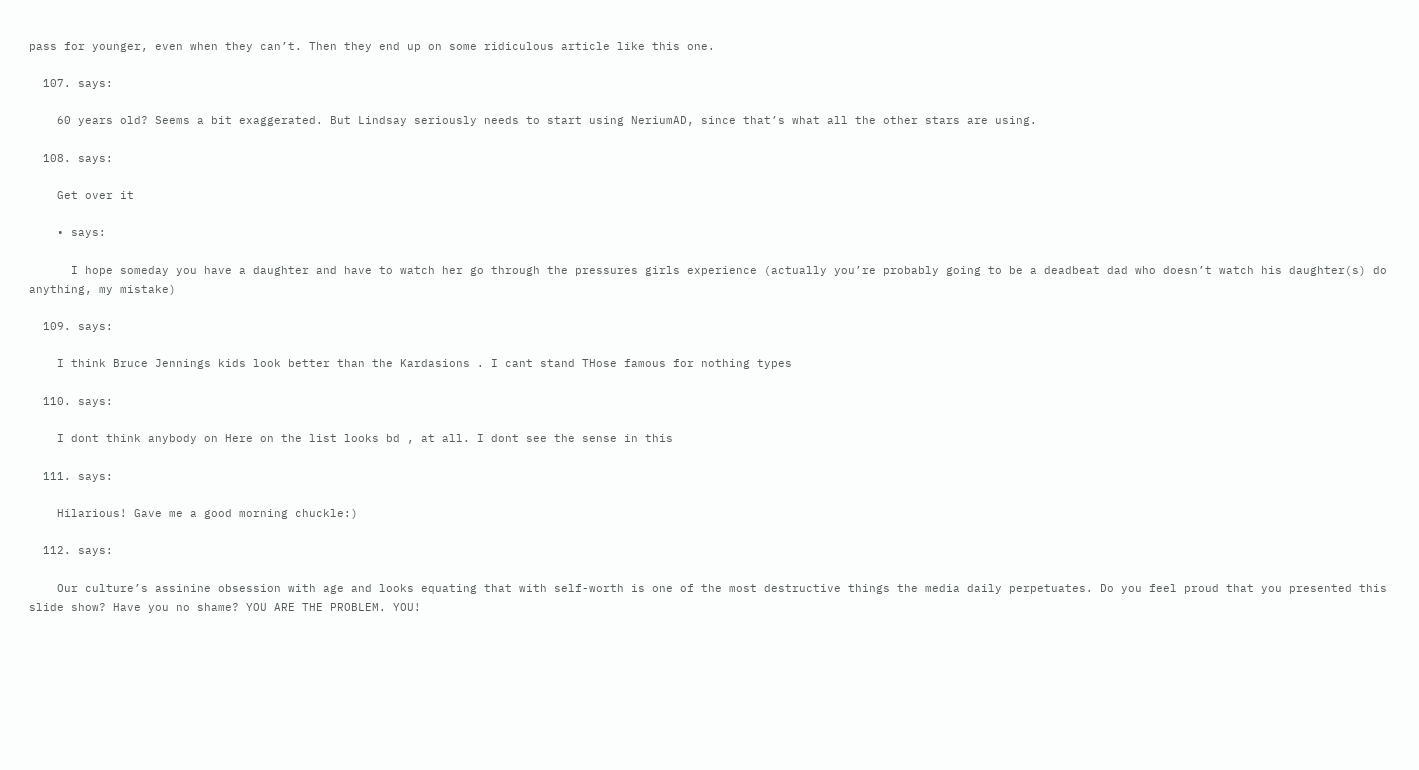pass for younger, even when they can’t. Then they end up on some ridiculous article like this one.

  107. says:

    60 years old? Seems a bit exaggerated. But Lindsay seriously needs to start using NeriumAD, since that’s what all the other stars are using.

  108. says:

    Get over it

    • says:

      I hope someday you have a daughter and have to watch her go through the pressures girls experience (actually you’re probably going to be a deadbeat dad who doesn’t watch his daughter(s) do anything, my mistake)

  109. says:

    I think Bruce Jennings kids look better than the Kardasions . I cant stand THose famous for nothing types

  110. says:

    I dont think anybody on Here on the list looks bd , at all. I dont see the sense in this

  111. says:

    Hilarious! Gave me a good morning chuckle:)

  112. says:

    Our culture’s assinine obsession with age and looks equating that with self-worth is one of the most destructive things the media daily perpetuates. Do you feel proud that you presented this slide show? Have you no shame? YOU ARE THE PROBLEM. YOU!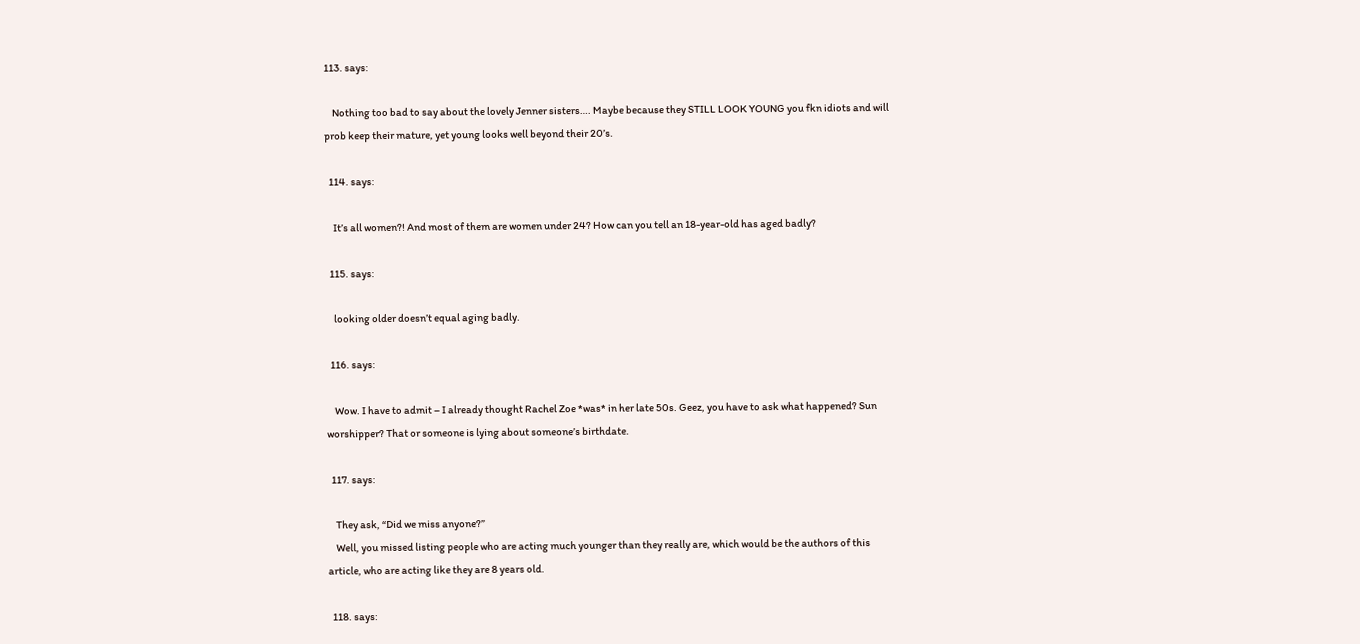113. says:

    Nothing too bad to say about the lovely Jenner sisters…. Maybe because they STILL LOOK YOUNG you fkn idiots and will prob keep their mature, yet young looks well beyond their 20’s.

  114. says:

    It’s all women?! And most of them are women under 24? How can you tell an 18-year-old has aged badly?

  115. says:

    looking older doesn’t equal aging badly.

  116. says:

    Wow. I have to admit – I already thought Rachel Zoe *was* in her late 50s. Geez, you have to ask what happened? Sun worshipper? That or someone is lying about someone’s birthdate.

  117. says:

    They ask, “Did we miss anyone?”
    Well, you missed listing people who are acting much younger than they really are, which would be the authors of this article, who are acting like they are 8 years old.

  118. says: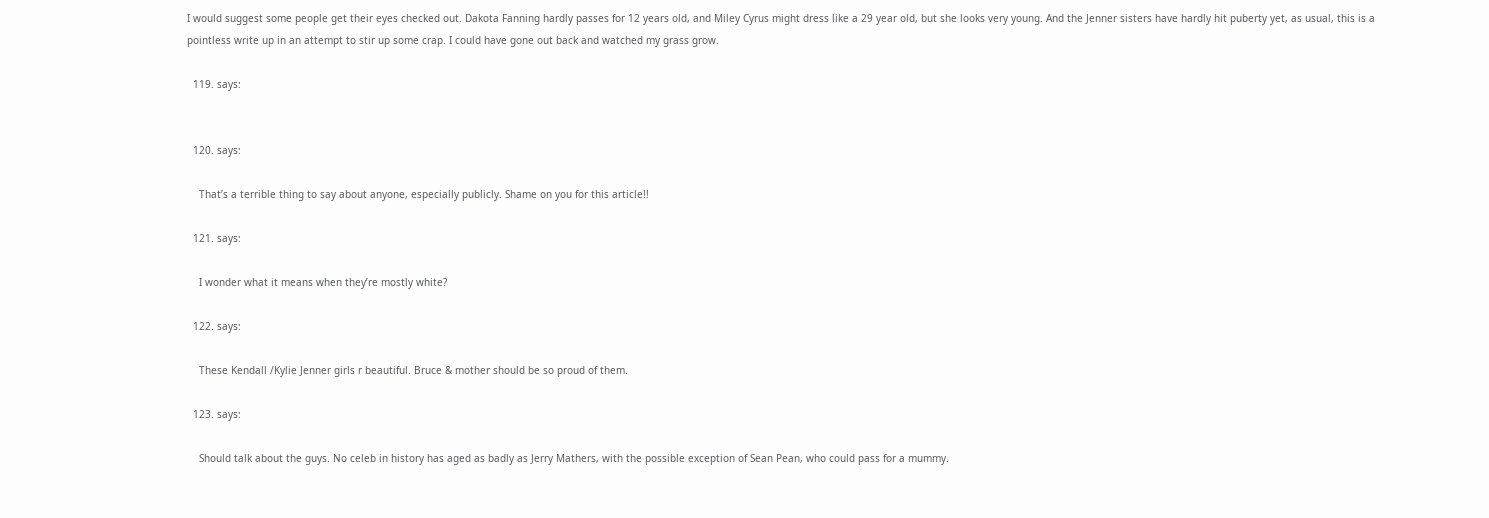I would suggest some people get their eyes checked out. Dakota Fanning hardly passes for 12 years old, and Miley Cyrus might dress like a 29 year old, but she looks very young. And the Jenner sisters have hardly hit puberty yet, as usual, this is a pointless write up in an attempt to stir up some crap. I could have gone out back and watched my grass grow.

  119. says:


  120. says:

    That’s a terrible thing to say about anyone, especially publicly. Shame on you for this article!!

  121. says:

    I wonder what it means when they’re mostly white?

  122. says:

    These Kendall /Kylie Jenner girls r beautiful. Bruce & mother should be so proud of them.

  123. says:

    Should talk about the guys. No celeb in history has aged as badly as Jerry Mathers, with the possible exception of Sean Pean, who could pass for a mummy.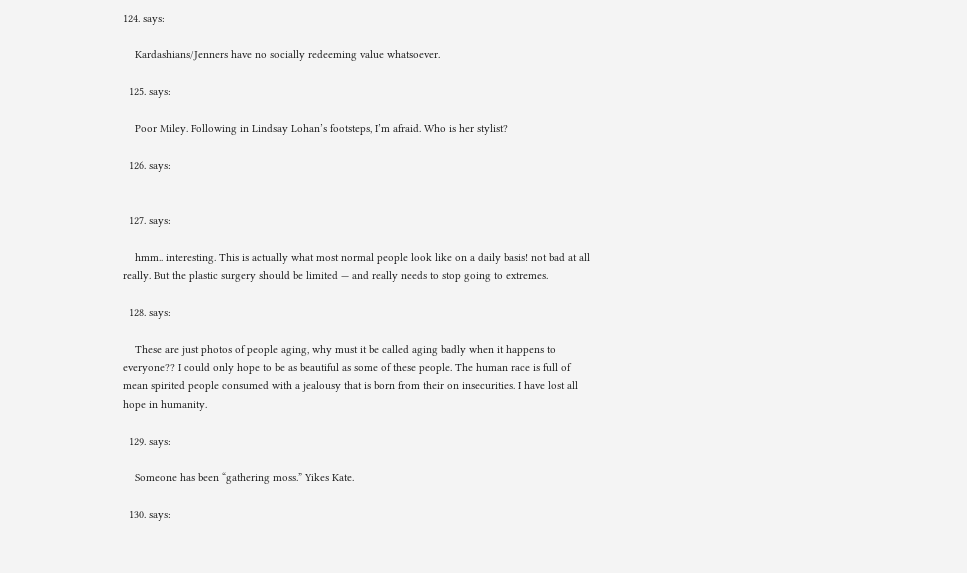124. says:

    Kardashians/Jenners have no socially redeeming value whatsoever.

  125. says:

    Poor Miley. Following in Lindsay Lohan’s footsteps, I’m afraid. Who is her stylist?

  126. says:


  127. says:

    hmm.. interesting. This is actually what most normal people look like on a daily basis! not bad at all really. But the plastic surgery should be limited — and really needs to stop going to extremes.

  128. says:

    These are just photos of people aging, why must it be called aging badly when it happens to everyone?? I could only hope to be as beautiful as some of these people. The human race is full of mean spirited people consumed with a jealousy that is born from their on insecurities. I have lost all hope in humanity.

  129. says:

    Someone has been “gathering moss.” Yikes Kate.

  130. says: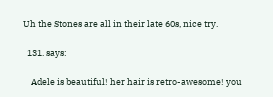Uh the Stones are all in their late 60s, nice try.

  131. says:

    Adele is beautiful! her hair is retro-awesome! you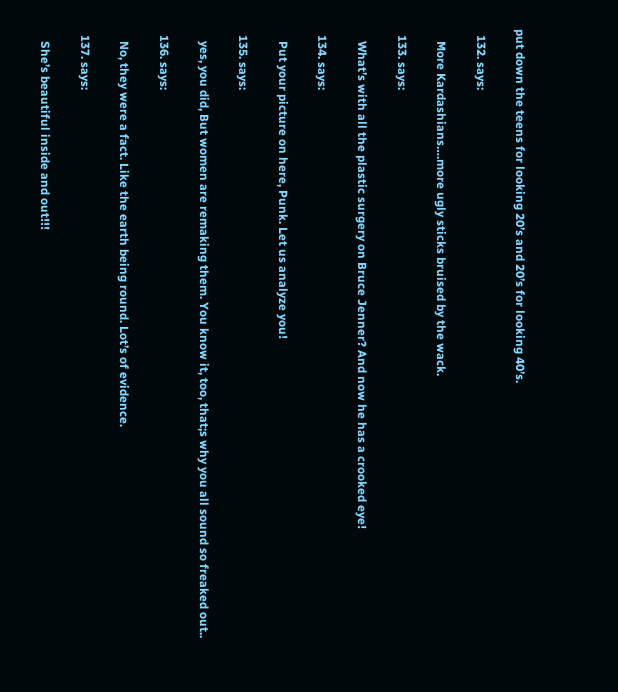put down the teens for looking 20’s and 20’s for looking 40’s.

  132. says:

    More Kardashians….more ugly sticks bruised by the wack.

  133. says:

    What’s with all the plastic surgery on Bruce Jenner? And now he has a crooked eye!

  134. says:

    Put your picture on here, Punk. Let us analyze you!

  135. says:

    yes, you did, But women are remaking them. You know it, too, that;s why you all sound so freaked out..

  136. says:

    No, they were a fact. Like the earth being round. Lot’s of evidence.

  137. says:

    She’s beautiful inside and out!!!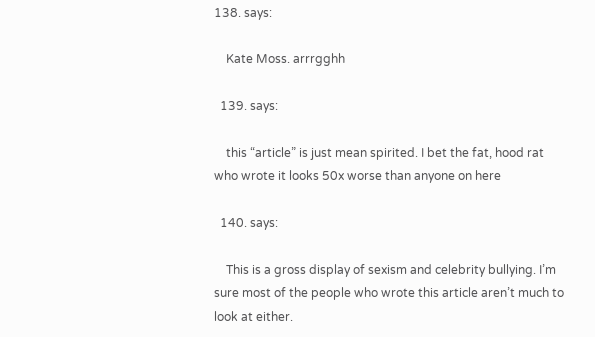138. says:

    Kate Moss. arrrgghh

  139. says:

    this “article” is just mean spirited. I bet the fat, hood rat who wrote it looks 50x worse than anyone on here

  140. says:

    This is a gross display of sexism and celebrity bullying. I’m sure most of the people who wrote this article aren’t much to look at either.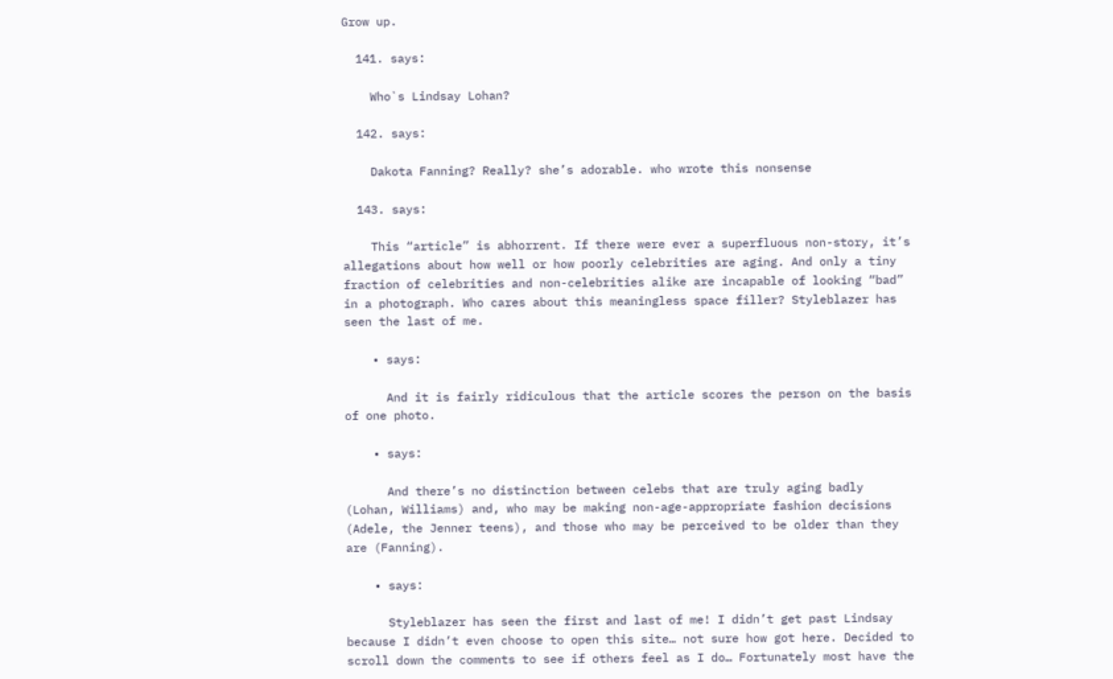Grow up.

  141. says:

    Who`s Lindsay Lohan?

  142. says:

    Dakota Fanning? Really? she’s adorable. who wrote this nonsense

  143. says:

    This “article” is abhorrent. If there were ever a superfluous non-story, it’s allegations about how well or how poorly celebrities are aging. And only a tiny fraction of celebrities and non-celebrities alike are incapable of looking “bad” in a photograph. Who cares about this meaningless space filler? Styleblazer has seen the last of me.

    • says:

      And it is fairly ridiculous that the article scores the person on the basis of one photo.

    • says:

      And there’s no distinction between celebs that are truly aging badly (Lohan, Williams) and, who may be making non-age-appropriate fashion decisions (Adele, the Jenner teens), and those who may be perceived to be older than they are (Fanning).

    • says:

      Styleblazer has seen the first and last of me! I didn’t get past Lindsay because I didn’t even choose to open this site… not sure how got here. Decided to scroll down the comments to see if others feel as I do… Fortunately most have the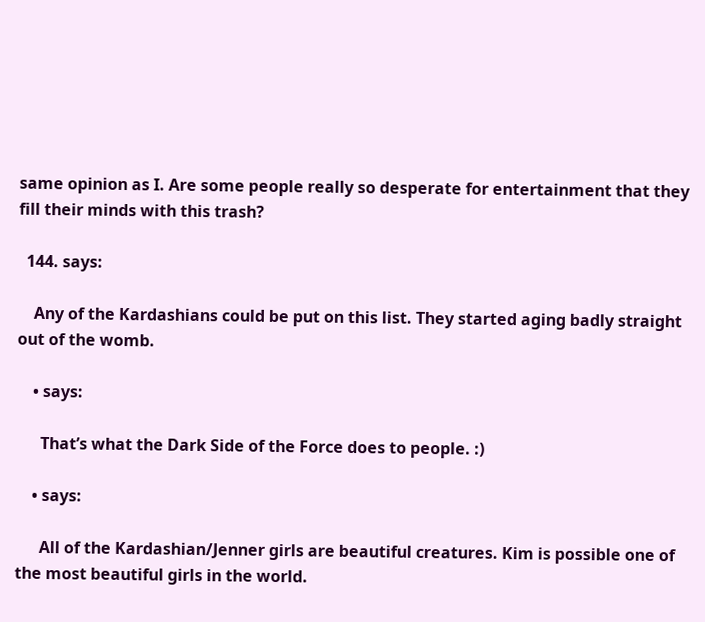same opinion as I. Are some people really so desperate for entertainment that they fill their minds with this trash?

  144. says:

    Any of the Kardashians could be put on this list. They started aging badly straight out of the womb.

    • says:

      That’s what the Dark Side of the Force does to people. :)

    • says:

      All of the Kardashian/Jenner girls are beautiful creatures. Kim is possible one of the most beautiful girls in the world.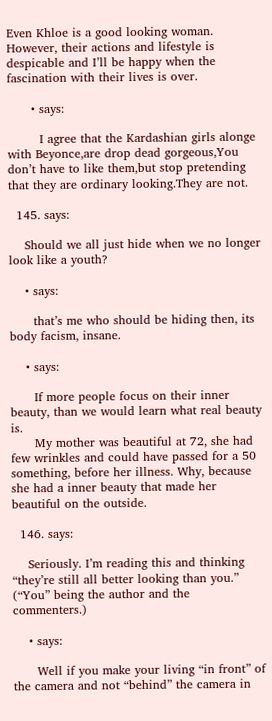Even Khloe is a good looking woman. However, their actions and lifestyle is despicable and I’ll be happy when the fascination with their lives is over.

      • says:

        I agree that the Kardashian girls alonge with Beyonce,are drop dead gorgeous,You don’t have to like them,but stop pretending that they are ordinary looking.They are not.

  145. says:

    Should we all just hide when we no longer look like a youth?

    • says:

      that’s me who should be hiding then, its body facism, insane.

    • says:

      If more people focus on their inner beauty, than we would learn what real beauty is.
      My mother was beautiful at 72, she had few wrinkles and could have passed for a 50 something, before her illness. Why, because she had a inner beauty that made her beautiful on the outside.

  146. says:

    Seriously. I’m reading this and thinking “they’re still all better looking than you.” (“You” being the author and the commenters.)

    • says:

      Well if you make your living “in front” of the camera and not “behind” the camera in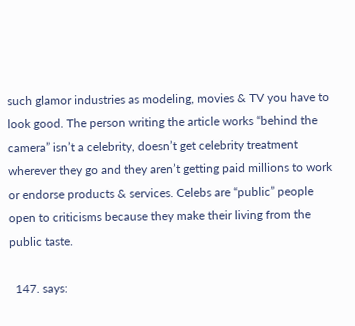such glamor industries as modeling, movies & TV you have to look good. The person writing the article works “behind the camera” isn’t a celebrity, doesn’t get celebrity treatment wherever they go and they aren’t getting paid millions to work or endorse products & services. Celebs are “public” people open to criticisms because they make their living from the public taste.

  147. says: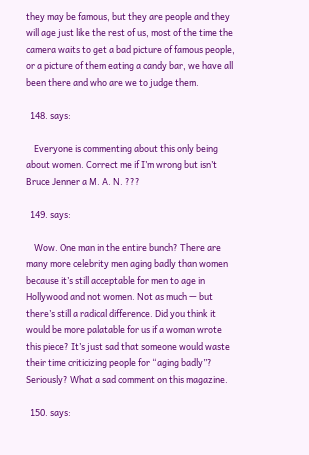they may be famous, but they are people and they will age just like the rest of us, most of the time the camera waits to get a bad picture of famous people, or a picture of them eating a candy bar, we have all been there and who are we to judge them.

  148. says:

    Everyone is commenting about this only being about women. Correct me if I’m wrong but isn’t Bruce Jenner a M. A. N. ???

  149. says:

    Wow. One man in the entire bunch? There are many more celebrity men aging badly than women because it’s still acceptable for men to age in Hollywood and not women. Not as much — but there’s still a radical difference. Did you think it would be more palatable for us if a woman wrote this piece? It’s just sad that someone would waste their time criticizing people for “aging badly”? Seriously? What a sad comment on this magazine.

  150. says: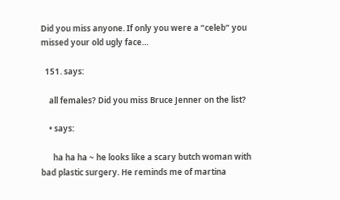Did you miss anyone. If only you were a “celeb” you missed your old ugly face…

  151. says:

    all females? Did you miss Bruce Jenner on the list?

    • says:

      ha ha ha ~ he looks like a scary butch woman with bad plastic surgery. He reminds me of martina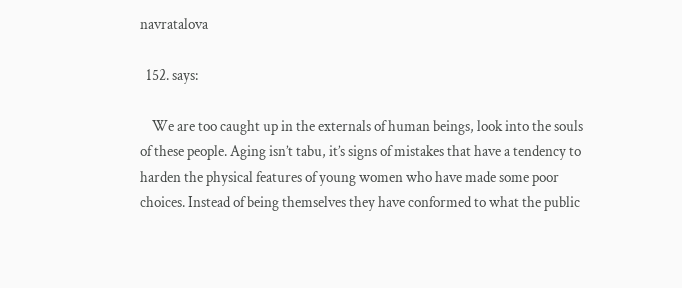navratalova

  152. says:

    We are too caught up in the externals of human beings, look into the souls of these people. Aging isn’t tabu, it’s signs of mistakes that have a tendency to harden the physical features of young women who have made some poor choices. Instead of being themselves they have conformed to what the public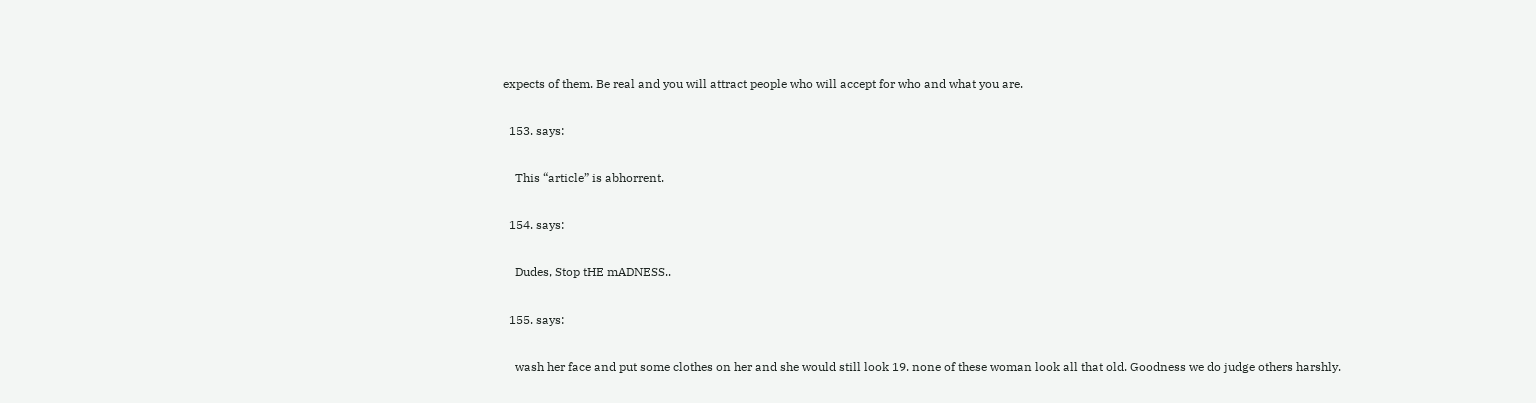expects of them. Be real and you will attract people who will accept for who and what you are.

  153. says:

    This “article” is abhorrent.

  154. says:

    Dudes, Stop tHE mADNESS..

  155. says:

    wash her face and put some clothes on her and she would still look 19. none of these woman look all that old. Goodness we do judge others harshly.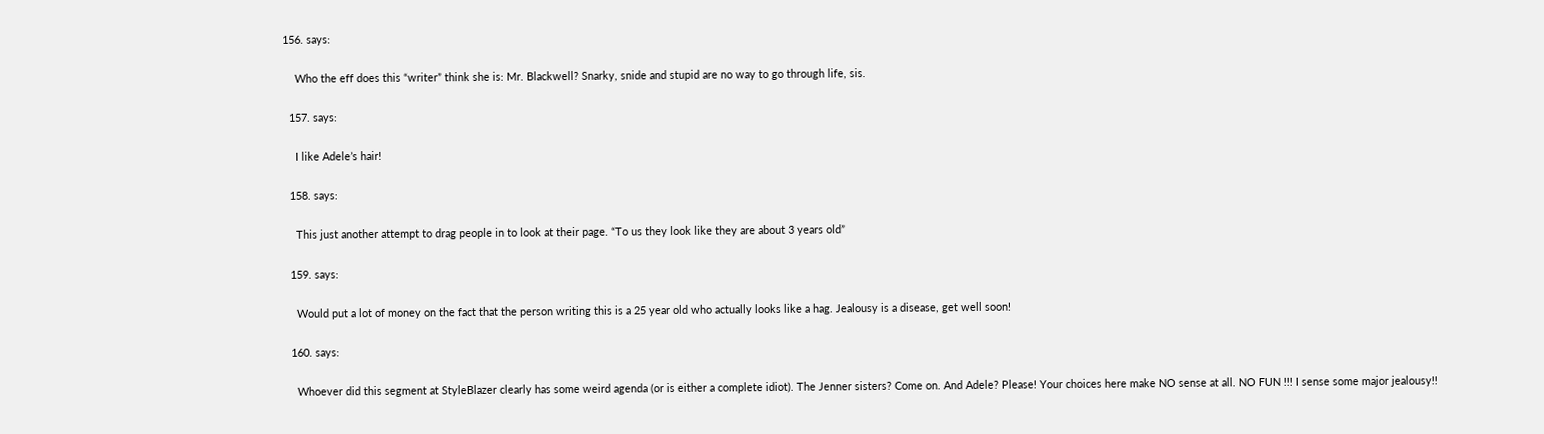156. says:

    Who the eff does this “writer” think she is: Mr. Blackwell? Snarky, snide and stupid are no way to go through life, sis.

  157. says:

    I like Adele’s hair!

  158. says:

    This just another attempt to drag people in to look at their page. “To us they look like they are about 3 years old”

  159. says:

    Would put a lot of money on the fact that the person writing this is a 25 year old who actually looks like a hag. Jealousy is a disease, get well soon!

  160. says:

    Whoever did this segment at StyleBlazer clearly has some weird agenda (or is either a complete idiot). The Jenner sisters? Come on. And Adele? Please! Your choices here make NO sense at all. NO FUN !!! I sense some major jealousy!!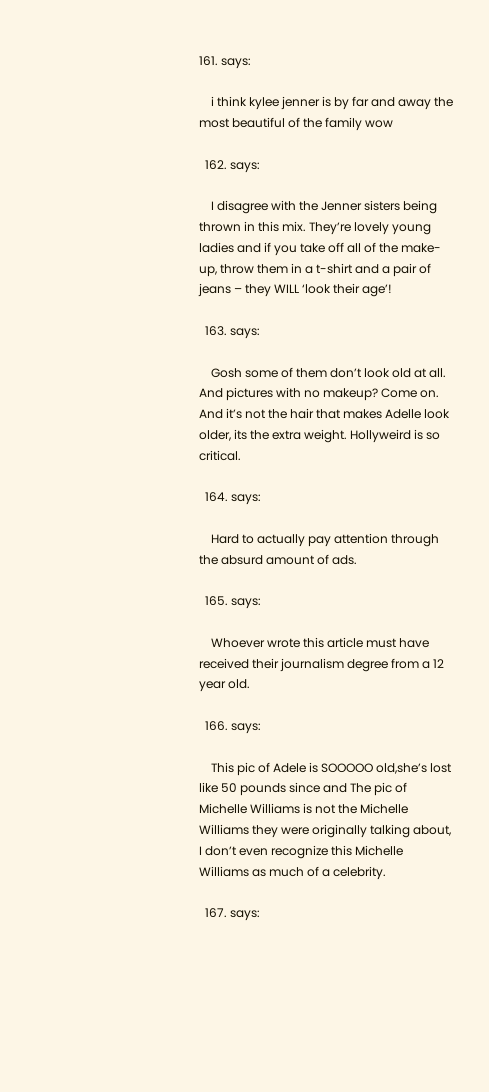161. says:

    i think kylee jenner is by far and away the most beautiful of the family wow

  162. says:

    I disagree with the Jenner sisters being thrown in this mix. They’re lovely young ladies and if you take off all of the make-up, throw them in a t-shirt and a pair of jeans – they WILL ‘look their age’!

  163. says:

    Gosh some of them don’t look old at all. And pictures with no makeup? Come on. And it’s not the hair that makes Adelle look older, its the extra weight. Hollyweird is so critical.

  164. says:

    Hard to actually pay attention through the absurd amount of ads.

  165. says:

    Whoever wrote this article must have received their journalism degree from a 12 year old.

  166. says:

    This pic of Adele is SOOOOO old,she’s lost like 50 pounds since and The pic of Michelle Williams is not the Michelle Williams they were originally talking about, I don’t even recognize this Michelle Williams as much of a celebrity.

  167. says: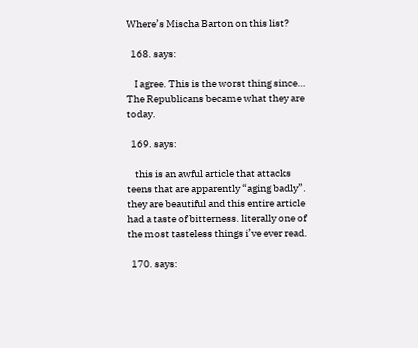Where’s Mischa Barton on this list?

  168. says:

    I agree. This is the worst thing since… The Republicans became what they are today.

  169. says:

    this is an awful article that attacks teens that are apparently “aging badly”. they are beautiful and this entire article had a taste of bitterness. literally one of the most tasteless things i’ve ever read.

  170. says: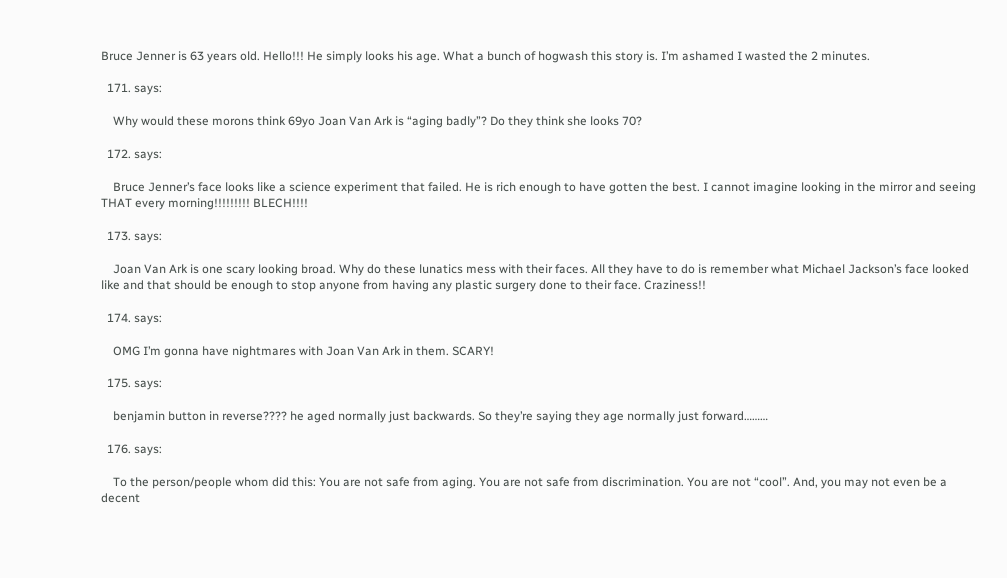Bruce Jenner is 63 years old. Hello!!! He simply looks his age. What a bunch of hogwash this story is. I’m ashamed I wasted the 2 minutes.

  171. says:

    Why would these morons think 69yo Joan Van Ark is “aging badly”? Do they think she looks 70?

  172. says:

    Bruce Jenner’s face looks like a science experiment that failed. He is rich enough to have gotten the best. I cannot imagine looking in the mirror and seeing THAT every morning!!!!!!!!! BLECH!!!!

  173. says:

    Joan Van Ark is one scary looking broad. Why do these lunatics mess with their faces. All they have to do is remember what Michael Jackson’s face looked like and that should be enough to stop anyone from having any plastic surgery done to their face. Craziness!!

  174. says:

    OMG I’m gonna have nightmares with Joan Van Ark in them. SCARY!

  175. says:

    benjamin button in reverse???? he aged normally just backwards. So they’re saying they age normally just forward………

  176. says:

    To the person/people whom did this: You are not safe from aging. You are not safe from discrimination. You are not “cool”. And, you may not even be a decent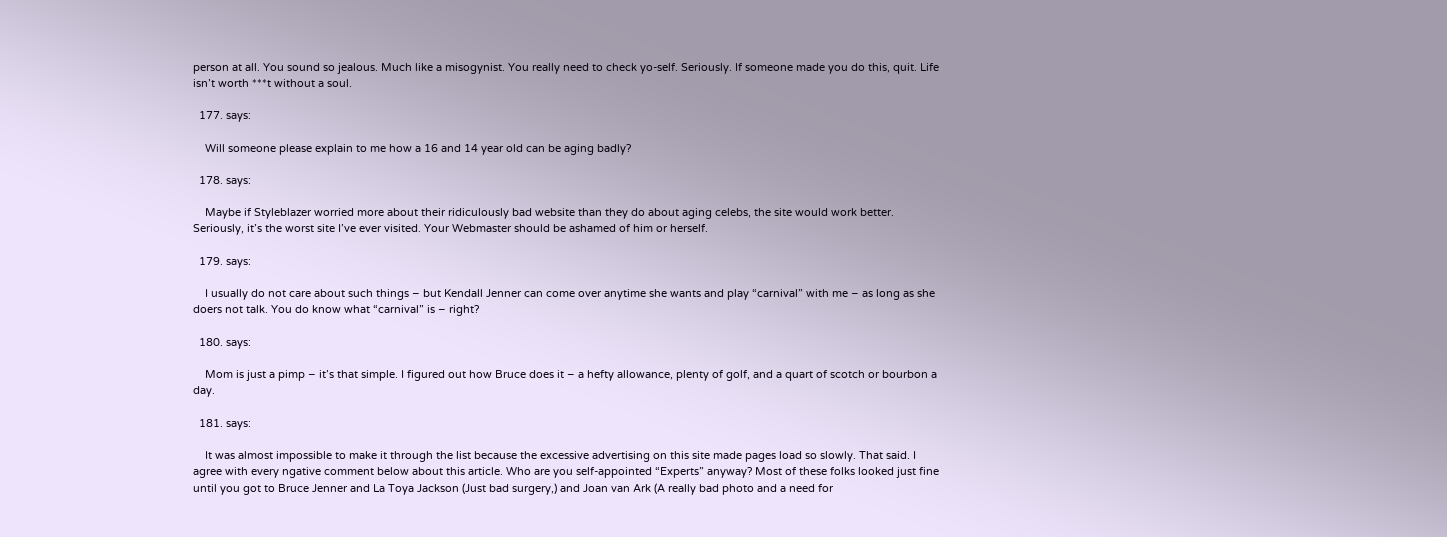person at all. You sound so jealous. Much like a misogynist. You really need to check yo-self. Seriously. If someone made you do this, quit. Life isn’t worth ***t without a soul.

  177. says:

    Will someone please explain to me how a 16 and 14 year old can be aging badly?

  178. says:

    Maybe if Styleblazer worried more about their ridiculously bad website than they do about aging celebs, the site would work better. Seriously, it’s the worst site I’ve ever visited. Your Webmaster should be ashamed of him or herself.

  179. says:

    I usually do not care about such things – but Kendall Jenner can come over anytime she wants and play “carnival” with me – as long as she doers not talk. You do know what “carnival” is – right?

  180. says:

    Mom is just a pimp – it’s that simple. I figured out how Bruce does it – a hefty allowance, plenty of golf, and a quart of scotch or bourbon a day.

  181. says:

    It was almost impossible to make it through the list because the excessive advertising on this site made pages load so slowly. That said. I agree with every ngative comment below about this article. Who are you self-appointed “Experts” anyway? Most of these folks looked just fine until you got to Bruce Jenner and La Toya Jackson (Just bad surgery,) and Joan van Ark (A really bad photo and a need for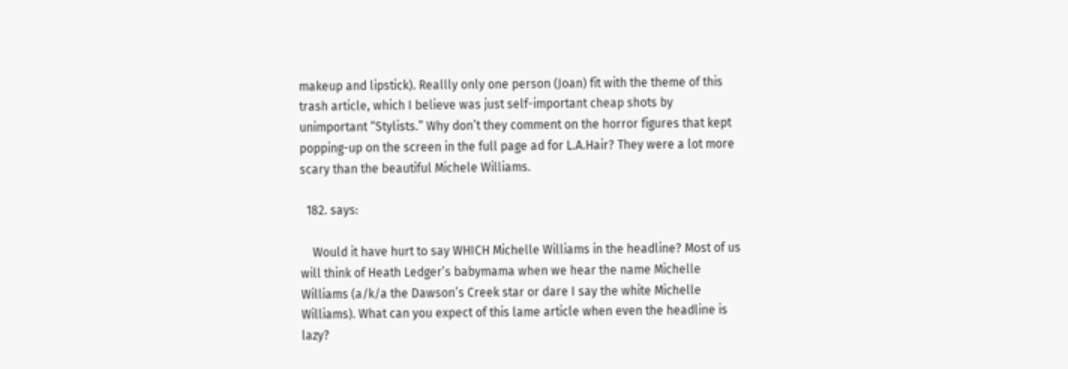makeup and lipstick). Reallly only one person (Joan) fit with the theme of this trash article, which I believe was just self-important cheap shots by unimportant “Stylists.” Why don’t they comment on the horror figures that kept popping-up on the screen in the full page ad for L.A.Hair? They were a lot more scary than the beautiful Michele Williams.

  182. says:

    Would it have hurt to say WHICH Michelle Williams in the headline? Most of us will think of Heath Ledger’s babymama when we hear the name Michelle Williams (a/k/a the Dawson’s Creek star or dare I say the white Michelle Williams). What can you expect of this lame article when even the headline is lazy?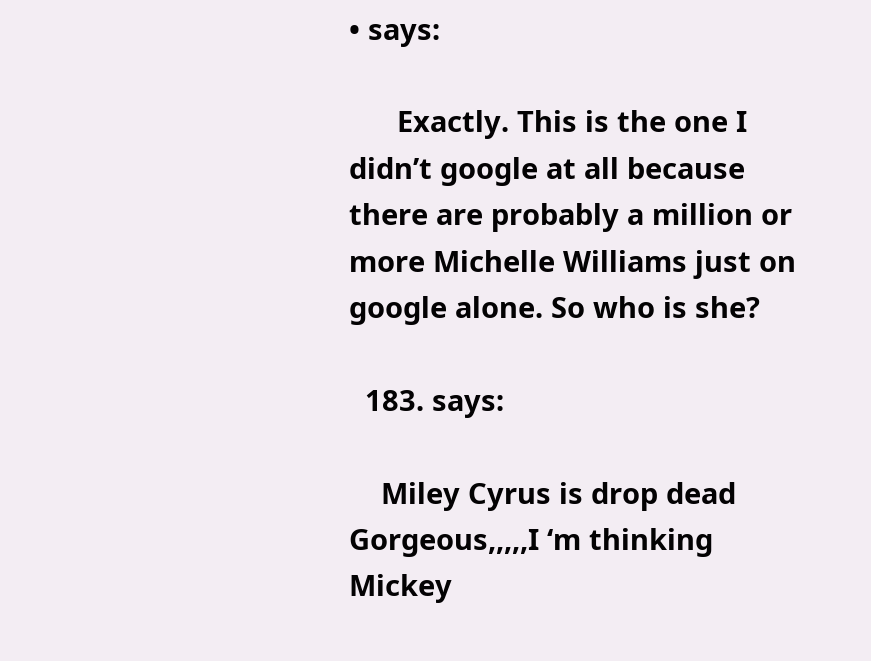• says:

      Exactly. This is the one I didn’t google at all because there are probably a million or more Michelle Williams just on google alone. So who is she?

  183. says:

    Miley Cyrus is drop dead Gorgeous,,,,,I ‘m thinking Mickey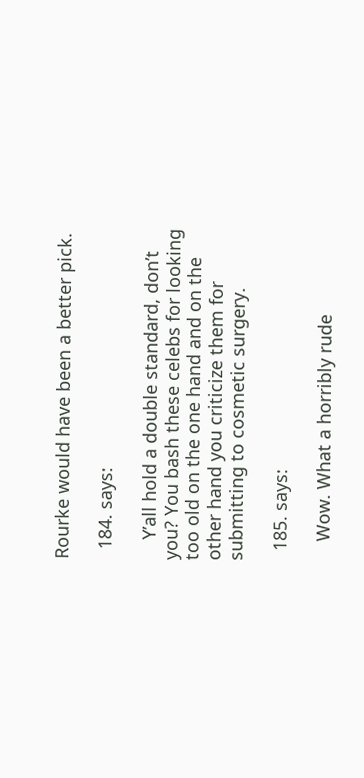Rourke would have been a better pick.

  184. says:

    Y’all hold a double standard, don’t you? You bash these celebs for looking too old on the one hand and on the other hand you criticize them for submitting to cosmetic surgery.

  185. says:

    Wow. What a horribly rude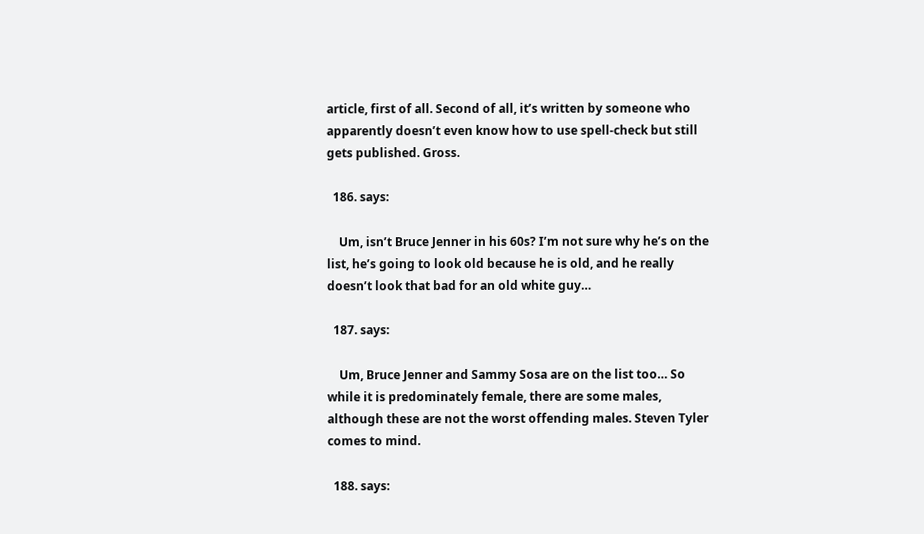article, first of all. Second of all, it’s written by someone who apparently doesn’t even know how to use spell-check but still gets published. Gross.

  186. says:

    Um, isn’t Bruce Jenner in his 60s? I’m not sure why he’s on the list, he’s going to look old because he is old, and he really doesn’t look that bad for an old white guy…

  187. says:

    Um, Bruce Jenner and Sammy Sosa are on the list too… So while it is predominately female, there are some males, although these are not the worst offending males. Steven Tyler comes to mind.

  188. says: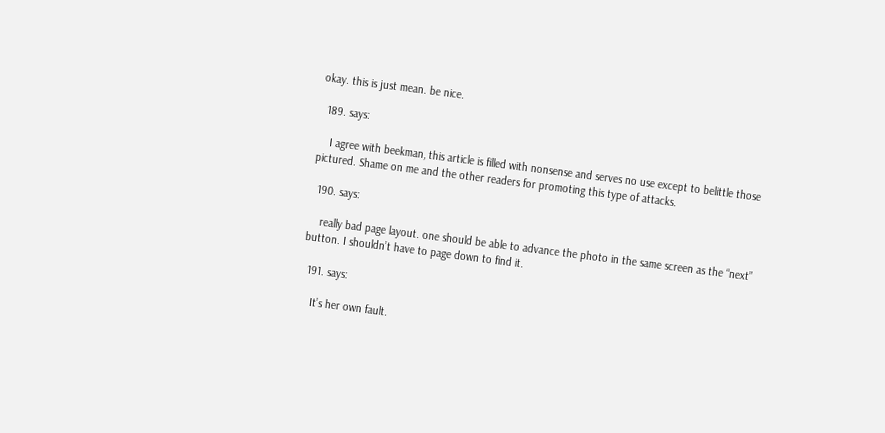okay. this is just mean. be nice.

  189. says:

    I agree with beekman, this article is filled with nonsense and serves no use except to belittle those pictured. Shame on me and the other readers for promoting this type of attacks.

  190. says:

    really bad page layout. one should be able to advance the photo in the same screen as the “next” button. I shouldn’t have to page down to find it.

  191. says:

    It’s her own fault.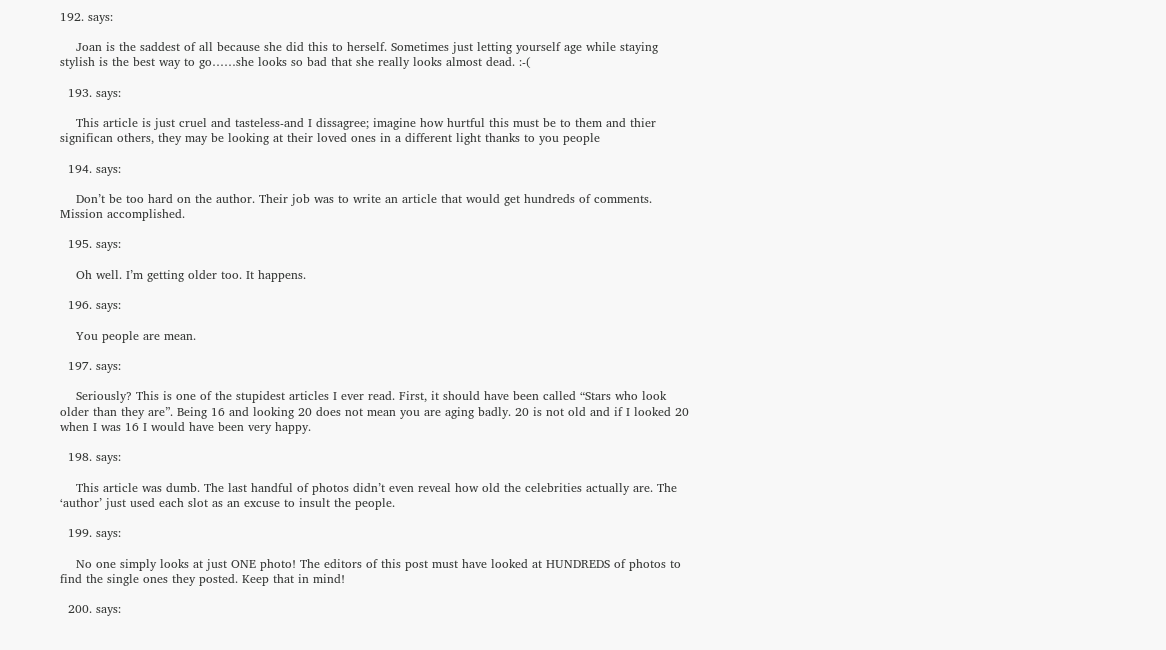192. says:

    Joan is the saddest of all because she did this to herself. Sometimes just letting yourself age while staying stylish is the best way to go……she looks so bad that she really looks almost dead. :-(

  193. says:

    This article is just cruel and tasteless-and I dissagree; imagine how hurtful this must be to them and thier significan others, they may be looking at their loved ones in a different light thanks to you people

  194. says:

    Don’t be too hard on the author. Their job was to write an article that would get hundreds of comments. Mission accomplished.

  195. says:

    Oh well. I’m getting older too. It happens.

  196. says:

    You people are mean.

  197. says:

    Seriously? This is one of the stupidest articles I ever read. First, it should have been called “Stars who look older than they are”. Being 16 and looking 20 does not mean you are aging badly. 20 is not old and if I looked 20 when I was 16 I would have been very happy.

  198. says:

    This article was dumb. The last handful of photos didn’t even reveal how old the celebrities actually are. The ‘author’ just used each slot as an excuse to insult the people.

  199. says:

    No one simply looks at just ONE photo! The editors of this post must have looked at HUNDREDS of photos to find the single ones they posted. Keep that in mind!

  200. says: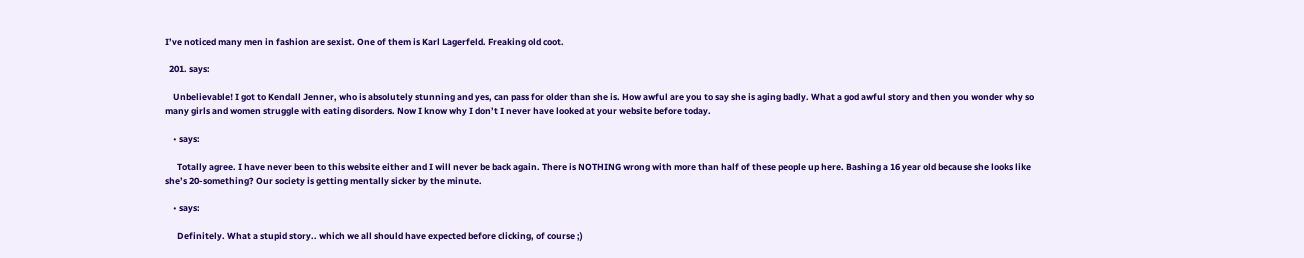I’ve noticed many men in fashion are sexist. One of them is Karl Lagerfeld. Freaking old coot.

  201. says:

    Unbelievable! I got to Kendall Jenner, who is absolutely stunning and yes, can pass for older than she is. How awful are you to say she is aging badly. What a god awful story and then you wonder why so many girls and women struggle with eating disorders. Now I know why I don’t I never have looked at your website before today.

    • says:

      Totally agree. I have never been to this website either and I will never be back again. There is NOTHING wrong with more than half of these people up here. Bashing a 16 year old because she looks like she’s 20-something? Our society is getting mentally sicker by the minute.

    • says:

      Definitely. What a stupid story.. which we all should have expected before clicking, of course ;)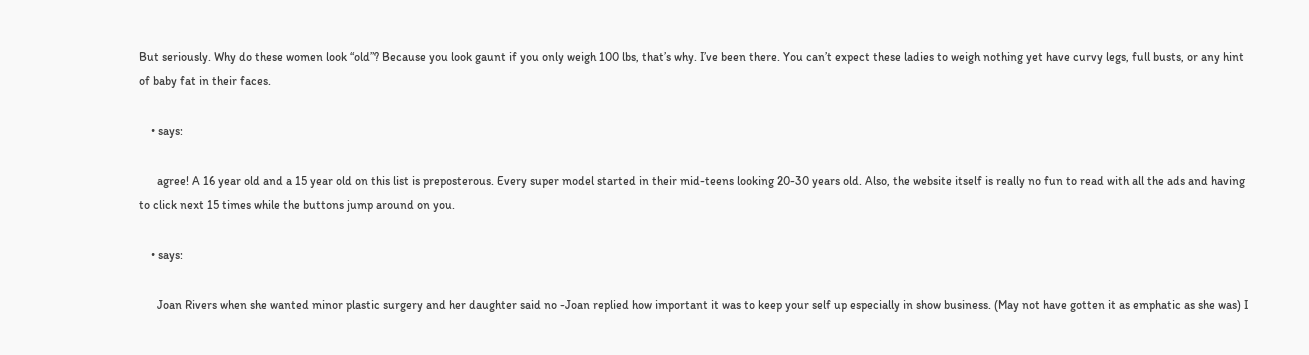But seriously. Why do these women look “old”? Because you look gaunt if you only weigh 100 lbs, that’s why. I’ve been there. You can’t expect these ladies to weigh nothing yet have curvy legs, full busts, or any hint of baby fat in their faces.

    • says:

      agree! A 16 year old and a 15 year old on this list is preposterous. Every super model started in their mid-teens looking 20-30 years old. Also, the website itself is really no fun to read with all the ads and having to click next 15 times while the buttons jump around on you.

    • says:

      Joan Rivers when she wanted minor plastic surgery and her daughter said no -Joan replied how important it was to keep your self up especially in show business. (May not have gotten it as emphatic as she was) I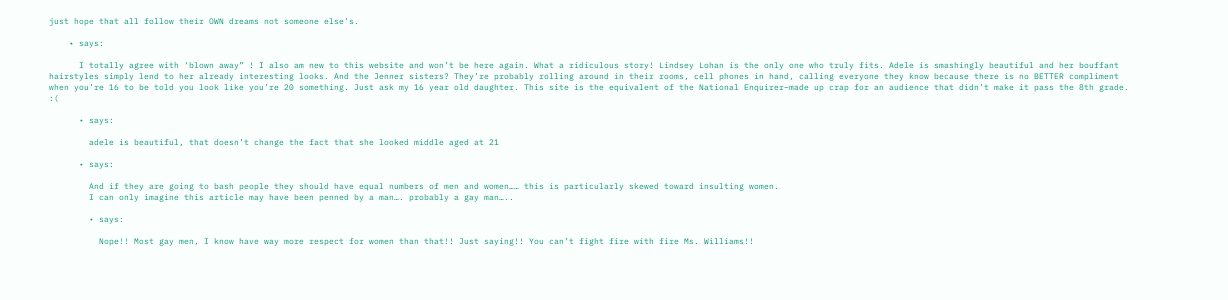just hope that all follow their OWN dreams not someone else’s.

    • says:

      I totally agree with ‘blown away” ! I also am new to this website and won’t be here again. What a ridiculous story! Lindsey Lohan is the only one who truly fits. Adele is smashingly beautiful and her bouffant hairstyles simply lend to her already interesting looks. And the Jenner sisters? They’re probably rolling around in their rooms, cell phones in hand, calling everyone they know because there is no BETTER compliment when you’re 16 to be told you look like you’re 20 something. Just ask my 16 year old daughter. This site is the equivalent of the National Enquirer–made up crap for an audience that didn’t make it pass the 8th grade. :(

      • says:

        adele is beautiful, that doesn’t change the fact that she looked middle aged at 21

      • says:

        And if they are going to bash people they should have equal numbers of men and women…… this is particularly skewed toward insulting women.
        I can only imagine this article may have been penned by a man…. probably a gay man…..

        • says:

          Nope!! Most gay men, I know have way more respect for women than that!! Just saying!! You can’t fight fire with fire Ms. Williams!!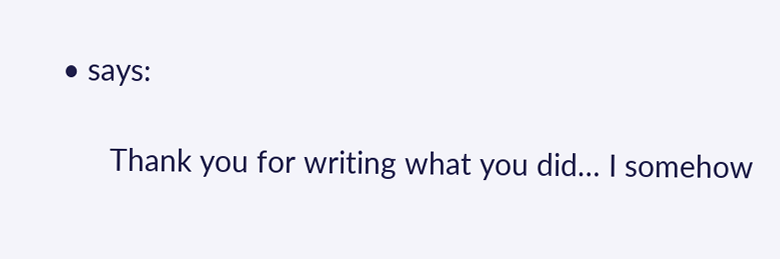• says:

      Thank you for writing what you did… I somehow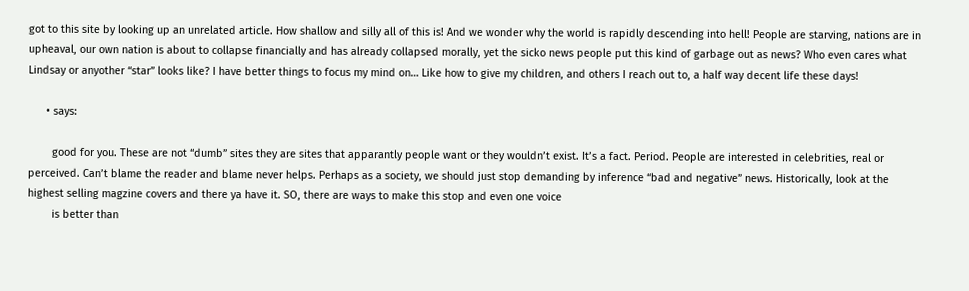got to this site by looking up an unrelated article. How shallow and silly all of this is! And we wonder why the world is rapidly descending into hell! People are starving, nations are in upheaval, our own nation is about to collapse financially and has already collapsed morally, yet the sicko news people put this kind of garbage out as news? Who even cares what Lindsay or anyother “star” looks like? I have better things to focus my mind on… Like how to give my children, and others I reach out to, a half way decent life these days!

      • says:

        good for you. These are not “dumb” sites they are sites that apparantly people want or they wouldn’t exist. It’s a fact. Period. People are interested in celebrities, real or perceived. Can’t blame the reader and blame never helps. Perhaps as a society, we should just stop demanding by inference “bad and negative” news. Historically, look at the highest selling magzine covers and there ya have it. SO, there are ways to make this stop and even one voice
        is better than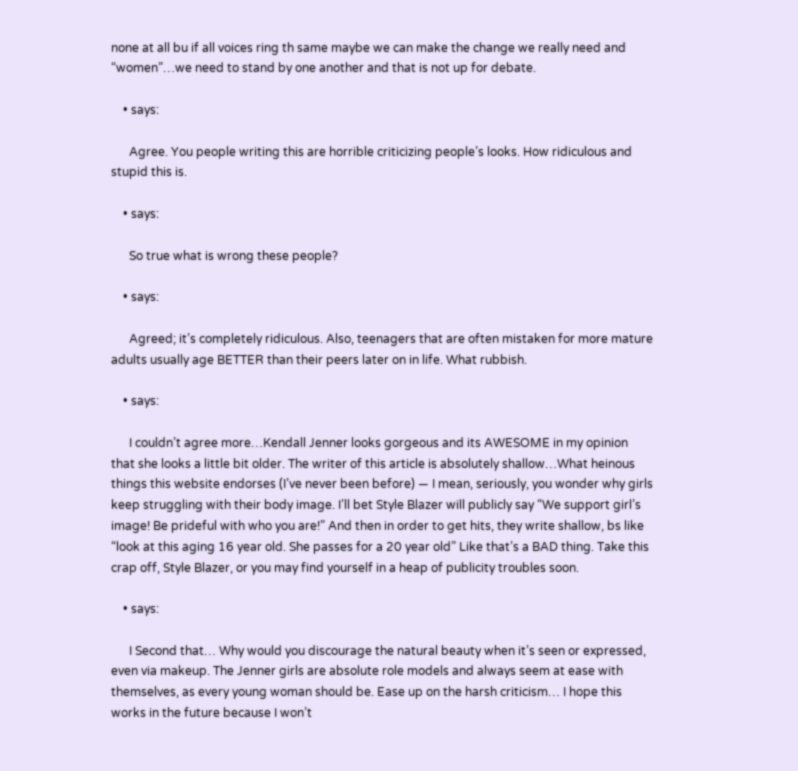none at all bu if all voices ring th same maybe we can make the change we really need and “women”…we need to stand by one another and that is not up for debate.

    • says:

      Agree. You people writing this are horrible criticizing people’s looks. How ridiculous and stupid this is.

    • says:

      So true what is wrong these people?

    • says:

      Agreed; it’s completely ridiculous. Also, teenagers that are often mistaken for more mature adults usually age BETTER than their peers later on in life. What rubbish.

    • says:

      I couldn’t agree more…Kendall Jenner looks gorgeous and its AWESOME in my opinion that she looks a little bit older. The writer of this article is absolutely shallow…What heinous things this website endorses (I’ve never been before) — I mean, seriously, you wonder why girls keep struggling with their body image. I’ll bet Style Blazer will publicly say “We support girl’s image! Be prideful with who you are!” And then in order to get hits, they write shallow, bs like “look at this aging 16 year old. She passes for a 20 year old” Like that’s a BAD thing. Take this crap off, Style Blazer, or you may find yourself in a heap of publicity troubles soon.

    • says:

      I Second that… Why would you discourage the natural beauty when it’s seen or expressed, even via makeup. The Jenner girls are absolute role models and always seem at ease with themselves, as every young woman should be. Ease up on the harsh criticism… I hope this works in the future because I won’t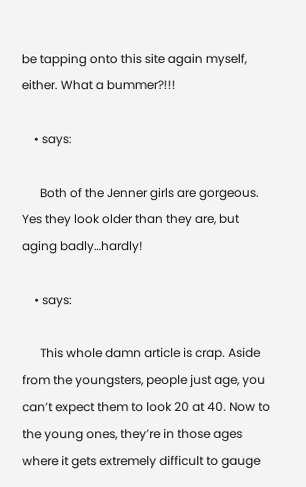be tapping onto this site again myself, either. What a bummer?!!!

    • says:

      Both of the Jenner girls are gorgeous. Yes they look older than they are, but aging badly…hardly!

    • says:

      This whole damn article is crap. Aside from the youngsters, people just age, you can’t expect them to look 20 at 40. Now to the young ones, they’re in those ages where it gets extremely difficult to gauge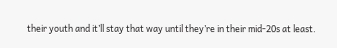their youth and it’ll stay that way until they’re in their mid-20s at least.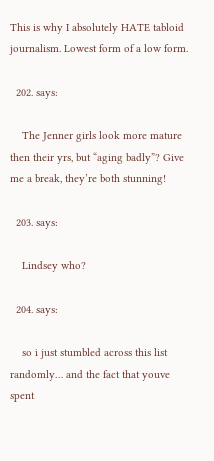This is why I absolutely HATE tabloid journalism. Lowest form of a low form.

  202. says:

    The Jenner girls look more mature then their yrs, but “aging badly”? Give me a break, they’re both stunning!

  203. says:

    Lindsey who?

  204. says:

    so i just stumbled across this list randomly… and the fact that youve spent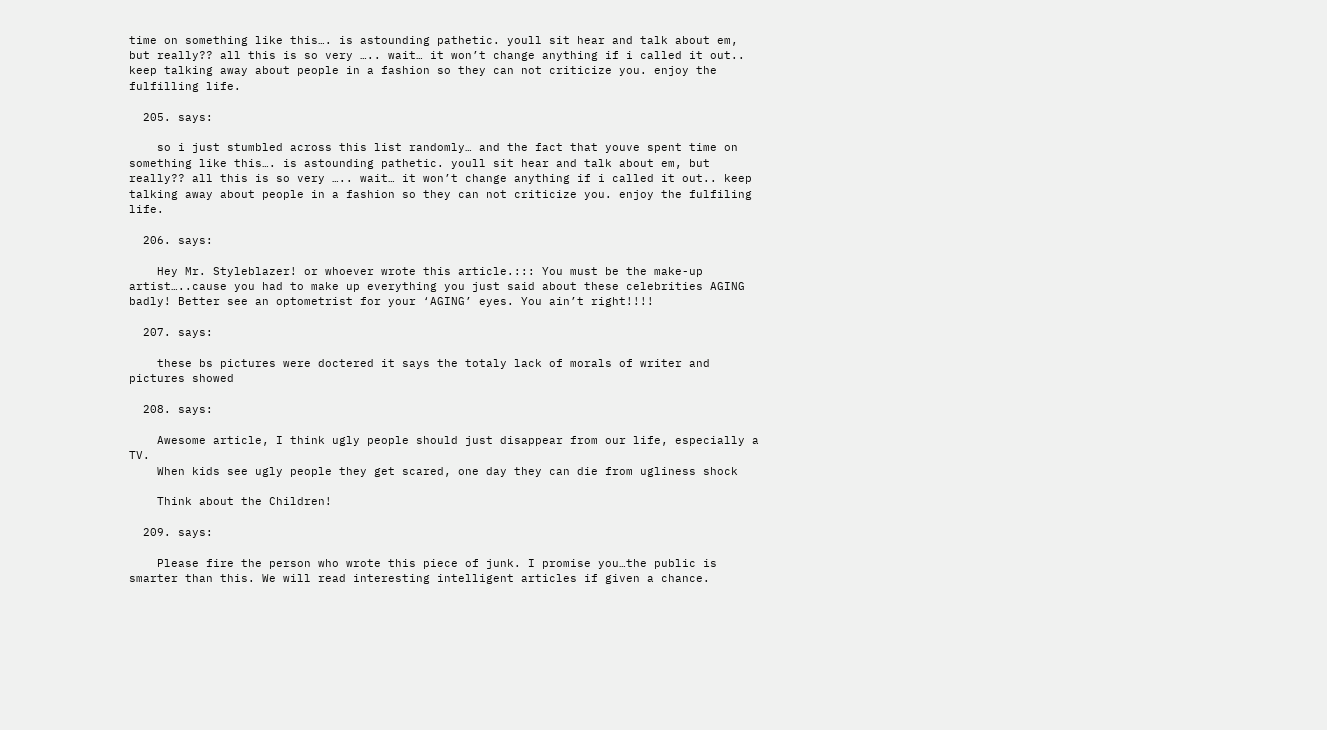time on something like this…. is astounding pathetic. youll sit hear and talk about em, but really?? all this is so very ….. wait… it won’t change anything if i called it out.. keep talking away about people in a fashion so they can not criticize you. enjoy the fulfilling life.

  205. says:

    so i just stumbled across this list randomly… and the fact that youve spent time on something like this…. is astounding pathetic. youll sit hear and talk about em, but really?? all this is so very ….. wait… it won’t change anything if i called it out.. keep talking away about people in a fashion so they can not criticize you. enjoy the fulfiling life.

  206. says:

    Hey Mr. Styleblazer! or whoever wrote this article.::: You must be the make-up artist…..cause you had to make up everything you just said about these celebrities AGING badly! Better see an optometrist for your ‘AGING’ eyes. You ain’t right!!!!

  207. says:

    these bs pictures were doctered it says the totaly lack of morals of writer and pictures showed

  208. says:

    Awesome article, I think ugly people should just disappear from our life, especially a TV.
    When kids see ugly people they get scared, one day they can die from ugliness shock

    Think about the Children!

  209. says:

    Please fire the person who wrote this piece of junk. I promise you…the public is smarter than this. We will read interesting intelligent articles if given a chance.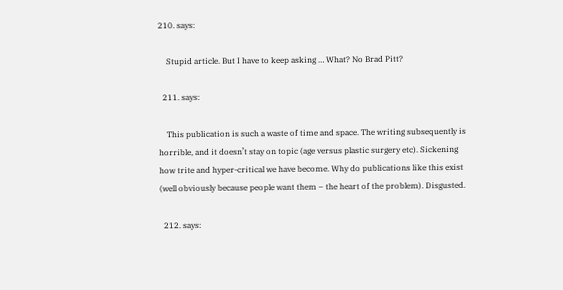210. says:

    Stupid article. But I have to keep asking … What? No Brad Pitt?

  211. says:

    This publication is such a waste of time and space. The writing subsequently is horrible, and it doesn’t stay on topic (age versus plastic surgery etc). Sickening how trite and hyper-critical we have become. Why do publications like this exist (well obviously because people want them – the heart of the problem). Disgusted.

  212. says: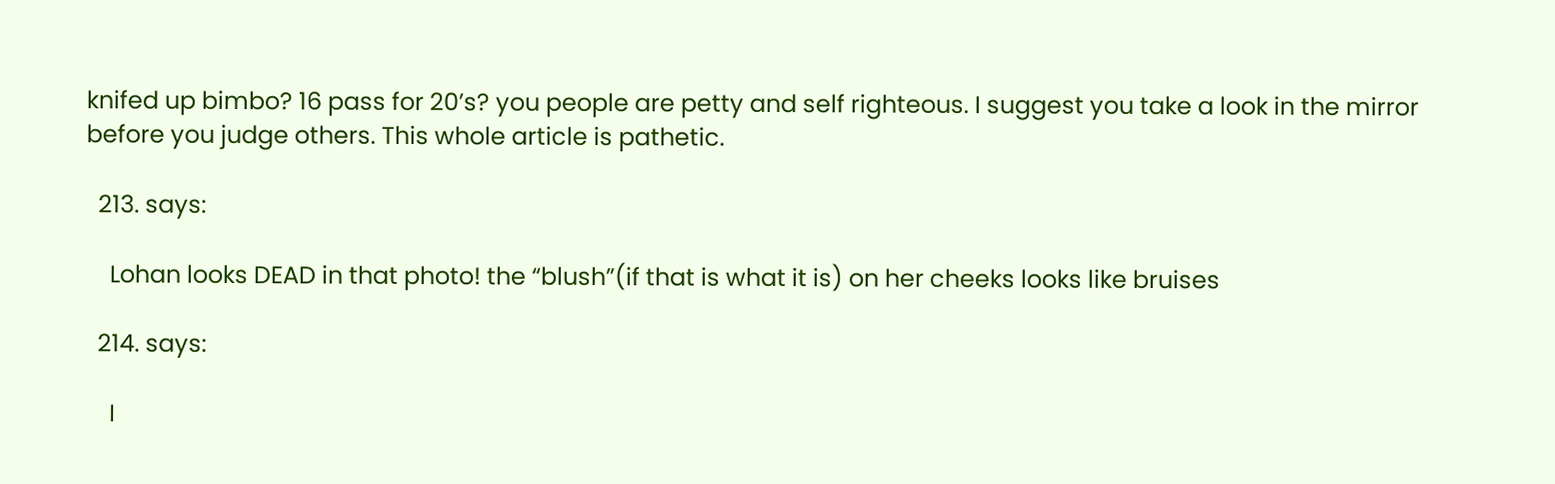knifed up bimbo? 16 pass for 20’s? you people are petty and self righteous. I suggest you take a look in the mirror before you judge others. This whole article is pathetic.

  213. says:

    Lohan looks DEAD in that photo! the “blush”(if that is what it is) on her cheeks looks like bruises

  214. says:

    I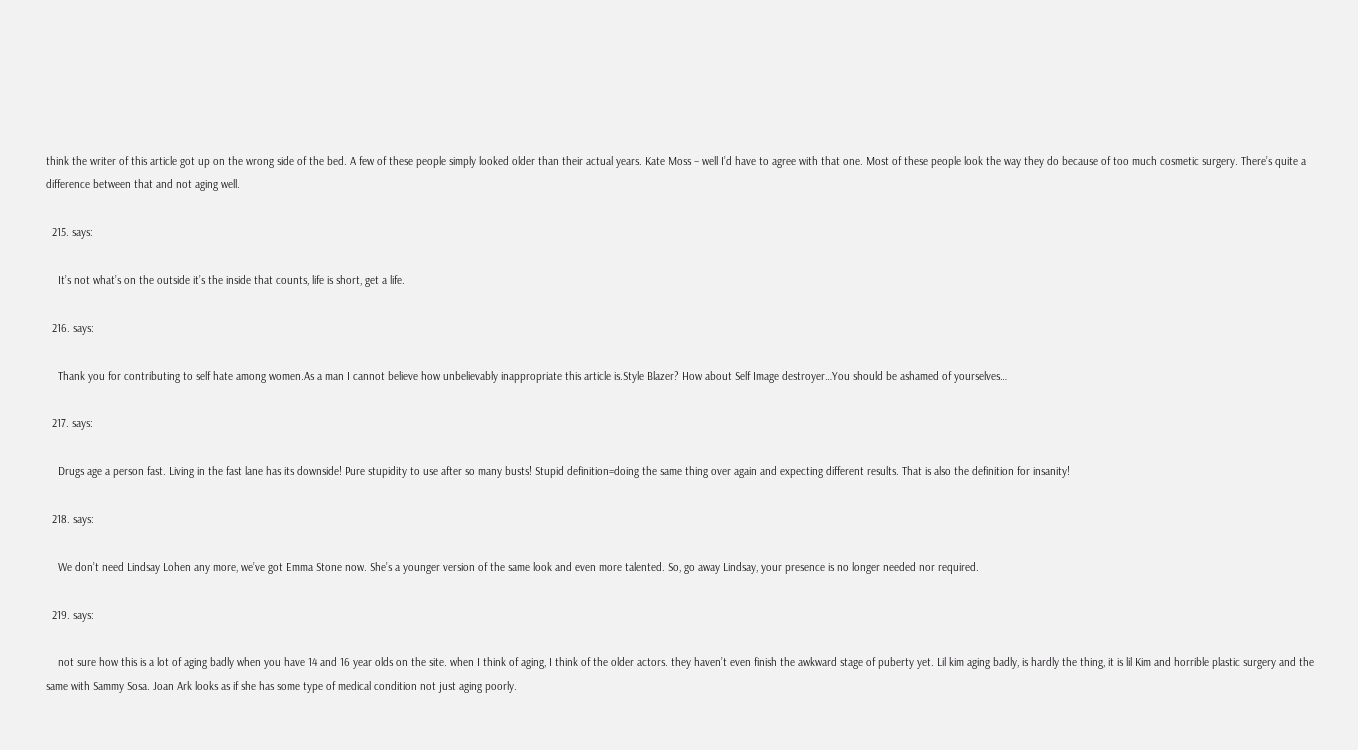think the writer of this article got up on the wrong side of the bed. A few of these people simply looked older than their actual years. Kate Moss – well I’d have to agree with that one. Most of these people look the way they do because of too much cosmetic surgery. There’s quite a difference between that and not aging well.

  215. says:

    It’s not what’s on the outside it’s the inside that counts, life is short, get a life.

  216. says:

    Thank you for contributing to self hate among women.As a man I cannot believe how unbelievably inappropriate this article is.Style Blazer? How about Self Image destroyer…You should be ashamed of yourselves…

  217. says:

    Drugs age a person fast. Living in the fast lane has its downside! Pure stupidity to use after so many busts! Stupid definition=doing the same thing over again and expecting different results. That is also the definition for insanity!

  218. says:

    We don’t need Lindsay Lohen any more, we’ve got Emma Stone now. She’s a younger version of the same look and even more talented. So, go away Lindsay, your presence is no longer needed nor required.

  219. says:

    not sure how this is a lot of aging badly when you have 14 and 16 year olds on the site. when I think of aging, I think of the older actors. they haven’t even finish the awkward stage of puberty yet. Lil kim aging badly, is hardly the thing, it is lil Kim and horrible plastic surgery and the same with Sammy Sosa. Joan Ark looks as if she has some type of medical condition not just aging poorly.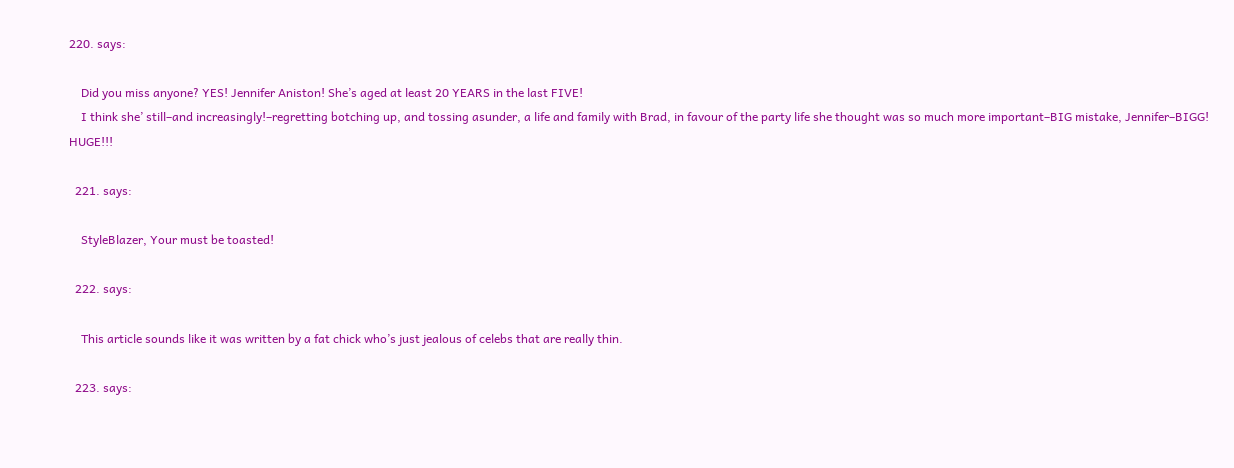220. says:

    Did you miss anyone? YES! Jennifer Aniston! She’s aged at least 20 YEARS in the last FIVE!
    I think she’ still–and increasingly!–regretting botching up, and tossing asunder, a life and family with Brad, in favour of the party life she thought was so much more important–BIG mistake, Jennifer–BIGG! HUGE!!!

  221. says:

    StyleBlazer, Your must be toasted!

  222. says:

    This article sounds like it was written by a fat chick who’s just jealous of celebs that are really thin.

  223. says: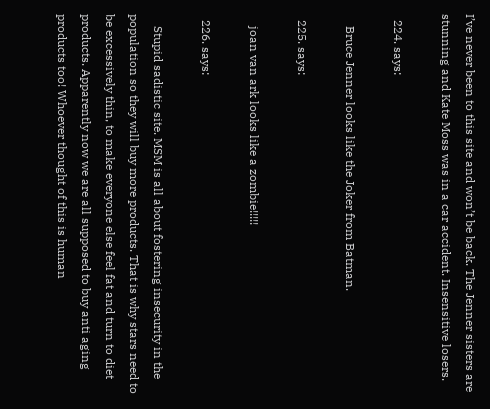I’ve never been to this site and won’t be back. The Jenner sisters are stunning and Kate Moss was in a car accident. Insensitive losers.

  224. says:

    Bruce Jenner looks like the Joker from Batman.

  225. says:

    joan van ark looks like a zombie!!!!!

  226. says:

    Stupid sadistic site. MSM is all about fostering insecurity in the population so they will buy more products. That is why stars need to be excessively thin, to make everyone else feel fat and turn to diet products. Apparently now we are all supposed to buy anti aging products too! Whoever thought of this is human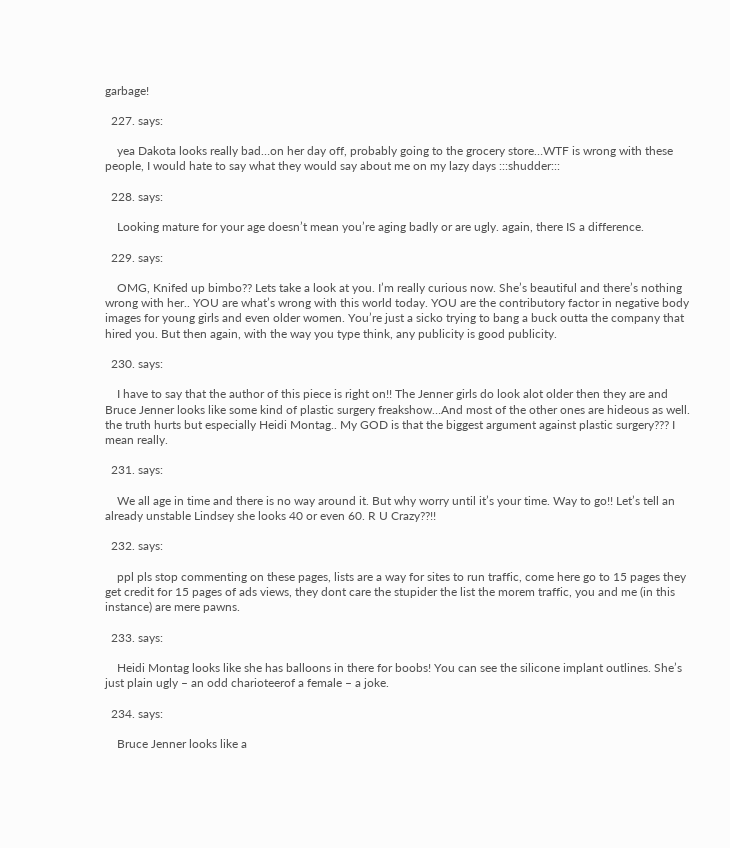garbage!

  227. says:

    yea Dakota looks really bad…on her day off, probably going to the grocery store…WTF is wrong with these people, I would hate to say what they would say about me on my lazy days :::shudder:::

  228. says:

    Looking mature for your age doesn’t mean you’re aging badly or are ugly. again, there IS a difference.

  229. says:

    OMG, Knifed up bimbo?? Lets take a look at you. I’m really curious now. She’s beautiful and there’s nothing wrong with her.. YOU are what’s wrong with this world today. YOU are the contributory factor in negative body images for young girls and even older women. You’re just a sicko trying to bang a buck outta the company that hired you. But then again, with the way you type think, any publicity is good publicity.

  230. says:

    I have to say that the author of this piece is right on!! The Jenner girls do look alot older then they are and Bruce Jenner looks like some kind of plastic surgery freakshow…And most of the other ones are hideous as well. the truth hurts but especially Heidi Montag.. My GOD is that the biggest argument against plastic surgery??? I mean really.

  231. says:

    We all age in time and there is no way around it. But why worry until it’s your time. Way to go!! Let’s tell an already unstable Lindsey she looks 40 or even 60. R U Crazy??!!

  232. says:

    ppl pls stop commenting on these pages, lists are a way for sites to run traffic, come here go to 15 pages they get credit for 15 pages of ads views, they dont care the stupider the list the morem traffic, you and me (in this instance) are mere pawns.

  233. says:

    Heidi Montag looks like she has balloons in there for boobs! You can see the silicone implant outlines. She’s just plain ugly – an odd charioteerof a female – a joke.

  234. says:

    Bruce Jenner looks like a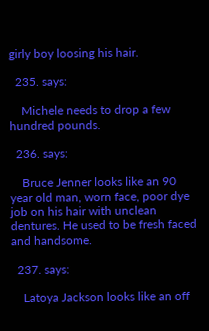girly boy loosing his hair.

  235. says:

    Michele needs to drop a few hundred pounds.

  236. says:

    Bruce Jenner looks like an 90 year old man, worn face, poor dye job on his hair with unclean dentures. He used to be fresh faced and handsome.

  237. says:

    Latoya Jackson looks like an off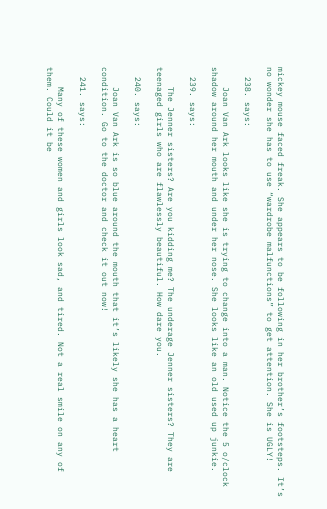mickey mouse faced freak. She appears to be following in her brother’s footsteps. It’s no wonder she has to use “wardrobe malfunctions” to get attention. She is UGLY!

  238. says:

    Joan Van Ark looks like she is trying to change into a man. Notice the 5 o/clock shadow around her mouth and under her nose. She looks like an old used up junkie.

  239. says:

    The Jenner sisters? Are you kidding me? The underage Jenner sisters? They are teenaged girls who are flawlessly beautiful. How dare you.

  240. says:

    Joan Van Ark is so blue around the mouth that it’s likely she has a heart condition. Go to the doctor and check it out now!

  241. says:

    Many of these women and girls look sad, and tired. Not a real smile on any of them. Could it be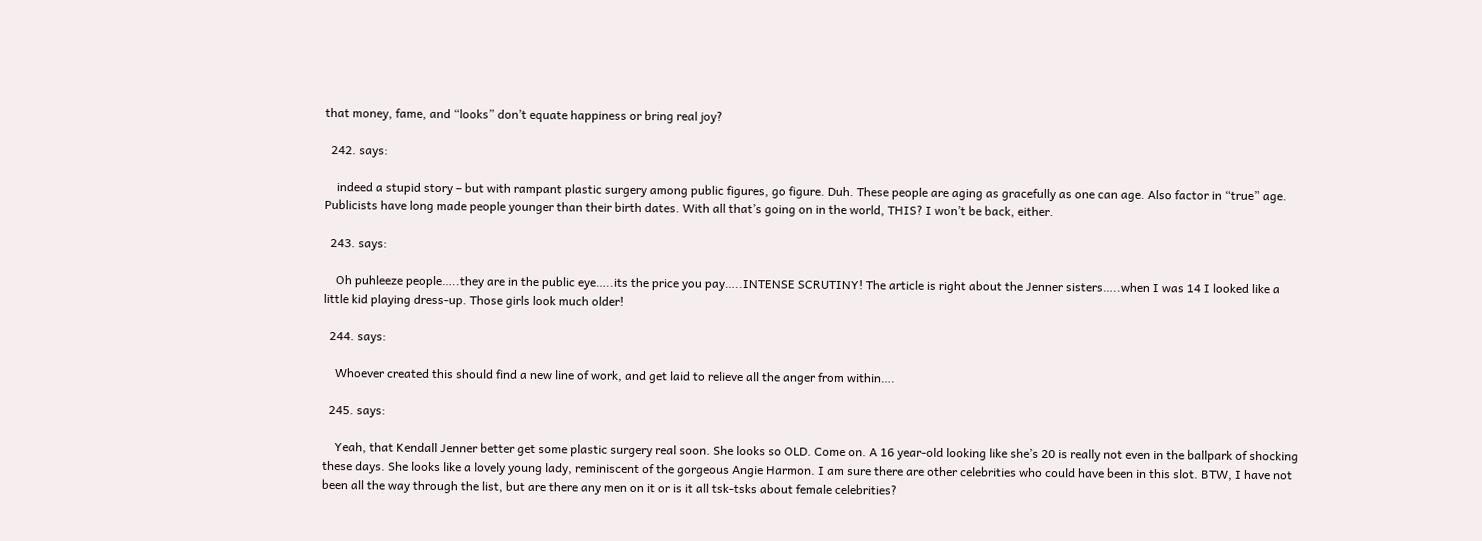that money, fame, and “looks” don’t equate happiness or bring real joy?

  242. says:

    indeed a stupid story – but with rampant plastic surgery among public figures, go figure. Duh. These people are aging as gracefully as one can age. Also factor in “true” age. Publicists have long made people younger than their birth dates. With all that’s going on in the world, THIS? I won’t be back, either.

  243. says:

    Oh puhleeze people…..they are in the public eye…..its the price you pay…..INTENSE SCRUTINY! The article is right about the Jenner sisters…..when I was 14 I looked like a little kid playing dress-up. Those girls look much older!

  244. says:

    Whoever created this should find a new line of work, and get laid to relieve all the anger from within….

  245. says:

    Yeah, that Kendall Jenner better get some plastic surgery real soon. She looks so OLD. Come on. A 16 year-old looking like she’s 20 is really not even in the ballpark of shocking these days. She looks like a lovely young lady, reminiscent of the gorgeous Angie Harmon. I am sure there are other celebrities who could have been in this slot. BTW, I have not been all the way through the list, but are there any men on it or is it all tsk-tsks about female celebrities?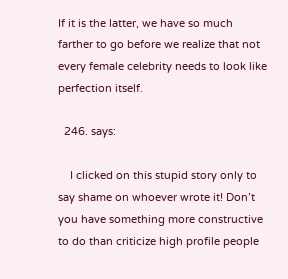If it is the latter, we have so much farther to go before we realize that not every female celebrity needs to look like perfection itself.

  246. says:

    I clicked on this stupid story only to say shame on whoever wrote it! Don’t you have something more constructive to do than criticize high profile people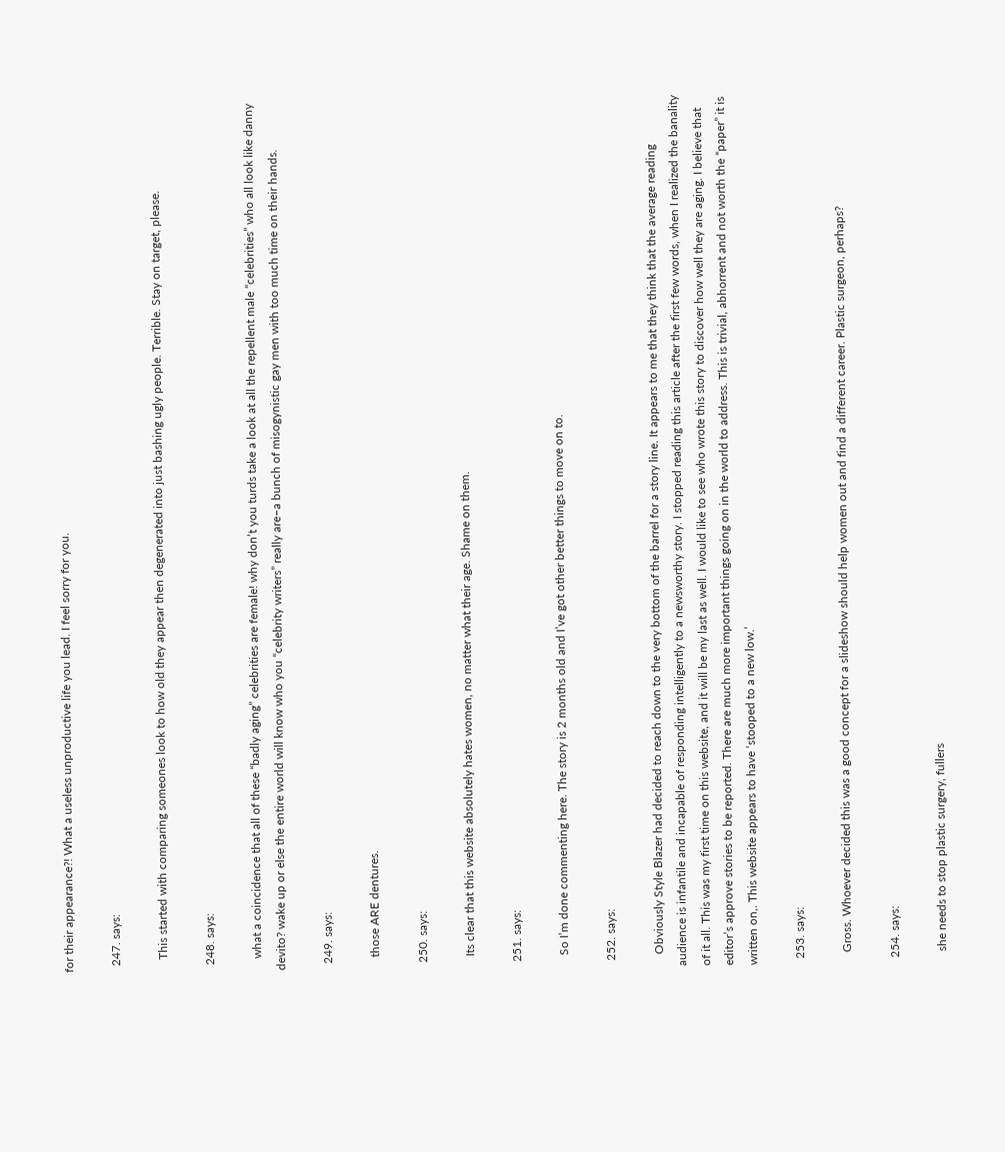for their appearance?! What a useless unproductive life you lead. I feel sorry for you.

  247. says:

    This started with comparing someones look to how old they appear then degenerated into just bashing ugly people. Terrible. Stay on target, please.

  248. says:

    what a coincidence that all of these “badly aging” celebrities are female! why don’t you turds take a look at all the repellent male “celebrities” who all look like danny devito? wake up or else the entire world will know who you “celebrity writers” really are–a bunch of misogynistic gay men with too much time on their hands.

  249. says:

    those ARE dentures.

  250. says:

    Its clear that this website absolutely hates women, no matter what their age. Shame on them.

  251. says:

    So I’m done commenting here. The story is 2 months old and I’ve got other better things to move on to.

  252. says:

    Obviously Style Blazer had decided to reach down to the very bottom of the barrel for a story line. It appears to me that they think that the average reading audience is infantile and incapable of responding intelligently to a newsworthy story. I stopped reading this article after the first few words, when I realized the banality of it all. This was my first time on this website, and it will be my last as well. I would like to see who wrote this story to discover how well they are aging. I believe that editor’s approve stories to be reported. There are much more important things going on in the world to address. This is trivial, abhorrent and not worth the “paper” it is written on,. This website appears to have ‘stooped to a new low.’

  253. says:

    Gross. Whoever decided this was a good concept for a slideshow should help women out and find a different career. Plastic surgeon, perhaps?

  254. says:

    she needs to stop plastic surgery, fullers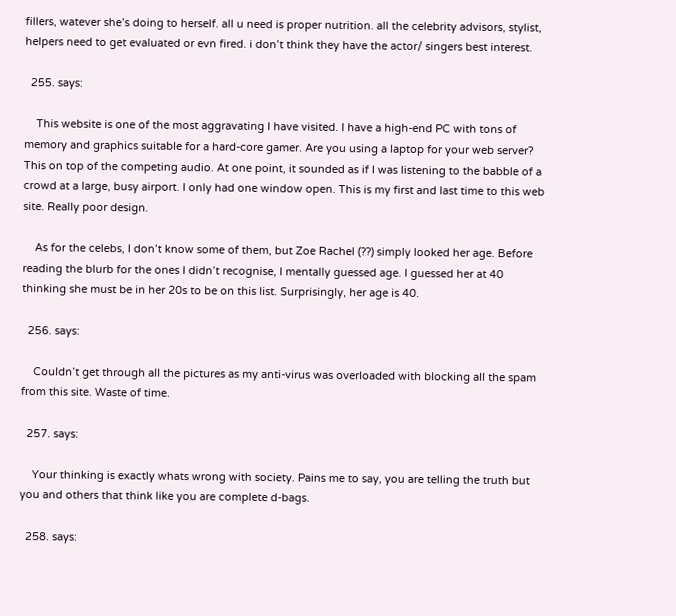fillers, watever she’s doing to herself. all u need is proper nutrition. all the celebrity advisors, stylist, helpers need to get evaluated or evn fired. i don’t think they have the actor/ singers best interest.

  255. says:

    This website is one of the most aggravating I have visited. I have a high-end PC with tons of memory and graphics suitable for a hard-core gamer. Are you using a laptop for your web server? This on top of the competing audio. At one point, it sounded as if I was listening to the babble of a crowd at a large, busy airport. I only had one window open. This is my first and last time to this web site. Really poor design.

    As for the celebs, I don’t know some of them, but Zoe Rachel (??) simply looked her age. Before reading the blurb for the ones I didn’t recognise, I mentally guessed age. I guessed her at 40 thinking she must be in her 20s to be on this list. Surprisingly, her age is 40.

  256. says:

    Couldn’t get through all the pictures as my anti-virus was overloaded with blocking all the spam from this site. Waste of time.

  257. says:

    Your thinking is exactly whats wrong with society. Pains me to say, you are telling the truth but you and others that think like you are complete d-bags.

  258. says: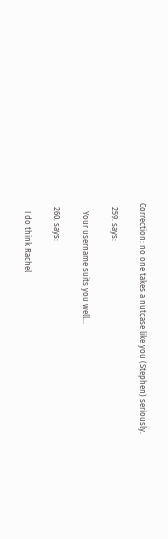Correction: no one takes a nutcase like you (Stephen) seriously.

  259. says:

    Your username suits you well…

  260. says:

    I do think Rachel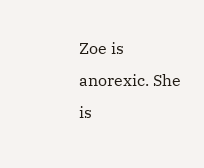Zoe is anorexic. She is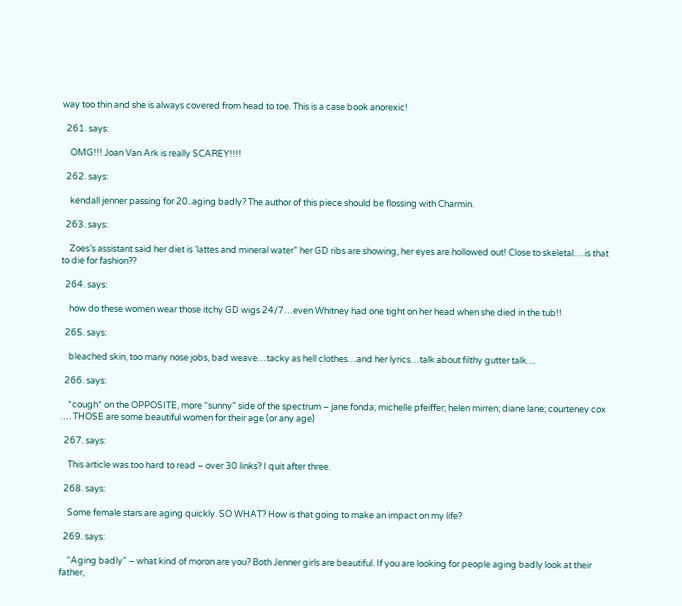way too thin and she is always covered from head to toe. This is a case book anorexic!

  261. says:

    OMG!!! Joan Van Ark is really SCAREY!!!!

  262. says:

    kendall jenner passing for 20..aging badly? The author of this piece should be flossing with Charmin.

  263. says:

    Zoes’s assistant said her diet is ‘lattes and mineral water” her GD ribs are showing, her eyes are hollowed out! Close to skeletal….is that to die for fashion??

  264. says:

    how do these women wear those itchy GD wigs 24/7…even Whitney had one tight on her head when she died in the tub!!

  265. says:

    bleached skin, too many nose jobs, bad weave…tacky as hell clothes…and her lyrics…talk about filthy gutter talk…

  266. says:

    *cough* on the OPPOSITE, more “sunny” side of the spectrum – jane fonda; michelle pfeiffer; helen mirren; diane lane; courteney cox …. THOSE are some beautiful women for their age (or any age)

  267. says:

    This article was too hard to read – over 30 links? I quit after three.

  268. says:

    Some female stars are aging quickly. SO WHAT? How is that going to make an impact on my life?

  269. says:

    “Aging badly” – what kind of moron are you? Both Jenner girls are beautiful. If you are looking for people aging badly look at their father,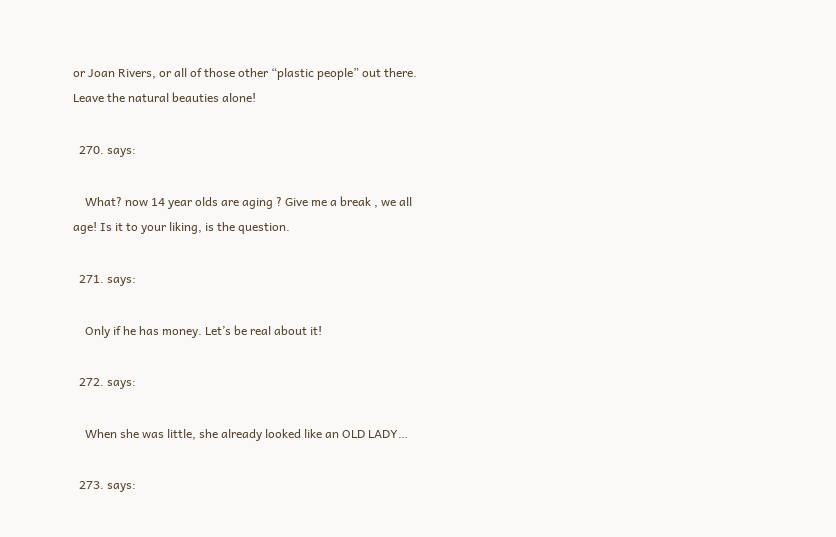or Joan Rivers, or all of those other “plastic people” out there. Leave the natural beauties alone!

  270. says:

    What? now 14 year olds are aging ? Give me a break , we all age! Is it to your liking, is the question.

  271. says:

    Only if he has money. Let’s be real about it!

  272. says:

    When she was little, she already looked like an OLD LADY…

  273. says: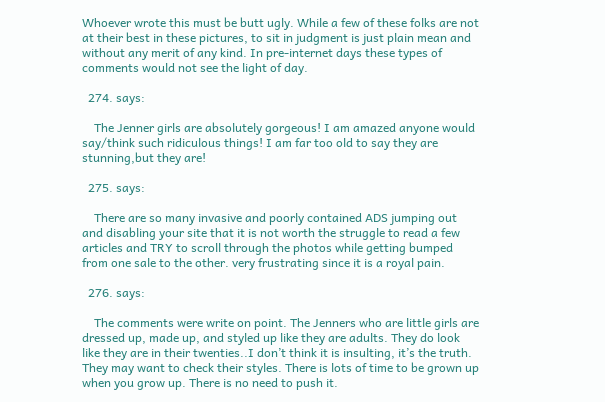Whoever wrote this must be butt ugly. While a few of these folks are not at their best in these pictures, to sit in judgment is just plain mean and without any merit of any kind. In pre-internet days these types of comments would not see the light of day.

  274. says:

    The Jenner girls are absolutely gorgeous! I am amazed anyone would say/think such ridiculous things! I am far too old to say they are stunning,but they are!

  275. says:

    There are so many invasive and poorly contained ADS jumping out and disabling your site that it is not worth the struggle to read a few articles and TRY to scroll through the photos while getting bumped from one sale to the other. very frustrating since it is a royal pain.

  276. says:

    The comments were write on point. The Jenners who are little girls are dressed up, made up, and styled up like they are adults. They do look like they are in their twenties..I don’t think it is insulting, it’s the truth. They may want to check their styles. There is lots of time to be grown up when you grow up. There is no need to push it.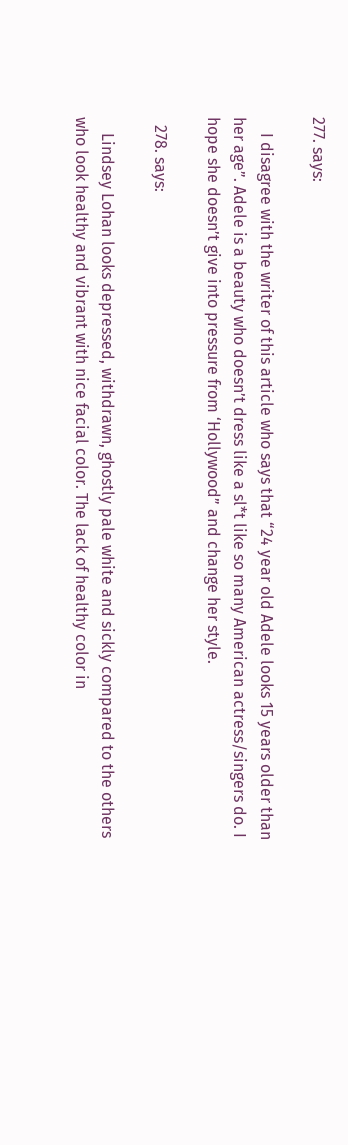277. says:

    I disagree with the writer of this article who says that “24 year old Adele looks 15 years older than her age”. Adele is a beauty who doesn’t dress like a sl*t like so many American actress/singers do. I hope she doesn’t give into pressure from ‘Hollywood” and change her style.

  278. says:

    Lindsey Lohan looks depressed, withdrawn, ghostly pale white and sickly compared to the others who look healthy and vibrant with nice facial color. The lack of healthy color in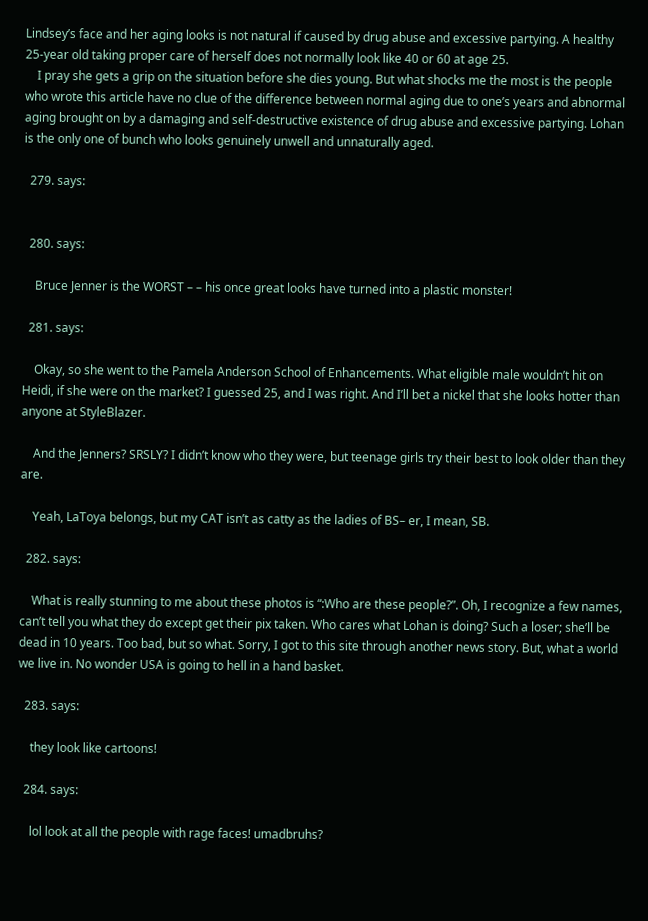Lindsey’s face and her aging looks is not natural if caused by drug abuse and excessive partying. A healthy 25-year old taking proper care of herself does not normally look like 40 or 60 at age 25.
    I pray she gets a grip on the situation before she dies young. But what shocks me the most is the people who wrote this article have no clue of the difference between normal aging due to one’s years and abnormal aging brought on by a damaging and self-destructive existence of drug abuse and excessive partying. Lohan is the only one of bunch who looks genuinely unwell and unnaturally aged.

  279. says:


  280. says:

    Bruce Jenner is the WORST – – his once great looks have turned into a plastic monster!

  281. says:

    Okay, so she went to the Pamela Anderson School of Enhancements. What eligible male wouldn’t hit on Heidi, if she were on the market? I guessed 25, and I was right. And I’ll bet a nickel that she looks hotter than anyone at StyleBlazer.

    And the Jenners? SRSLY? I didn’t know who they were, but teenage girls try their best to look older than they are.

    Yeah, LaToya belongs, but my CAT isn’t as catty as the ladies of BS– er, I mean, SB.

  282. says:

    What is really stunning to me about these photos is “:Who are these people?”. Oh, I recognize a few names, can’t tell you what they do except get their pix taken. Who cares what Lohan is doing? Such a loser; she’ll be dead in 10 years. Too bad, but so what. Sorry, I got to this site through another news story. But, what a world we live in. No wonder USA is going to hell in a hand basket.

  283. says:

    they look like cartoons!

  284. says:

    lol look at all the people with rage faces! umadbruhs?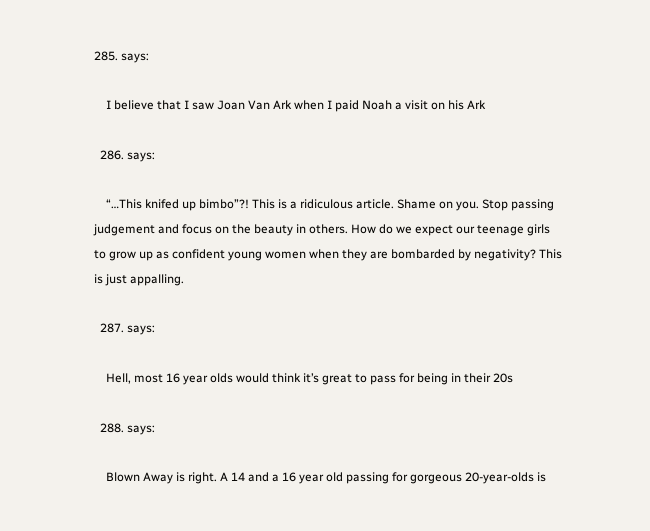285. says:

    I believe that I saw Joan Van Ark when I paid Noah a visit on his Ark

  286. says:

    “…This knifed up bimbo”?! This is a ridiculous article. Shame on you. Stop passing judgement and focus on the beauty in others. How do we expect our teenage girls to grow up as confident young women when they are bombarded by negativity? This is just appalling.

  287. says:

    Hell, most 16 year olds would think it’s great to pass for being in their 20s

  288. says:

    Blown Away is right. A 14 and a 16 year old passing for gorgeous 20-year-olds is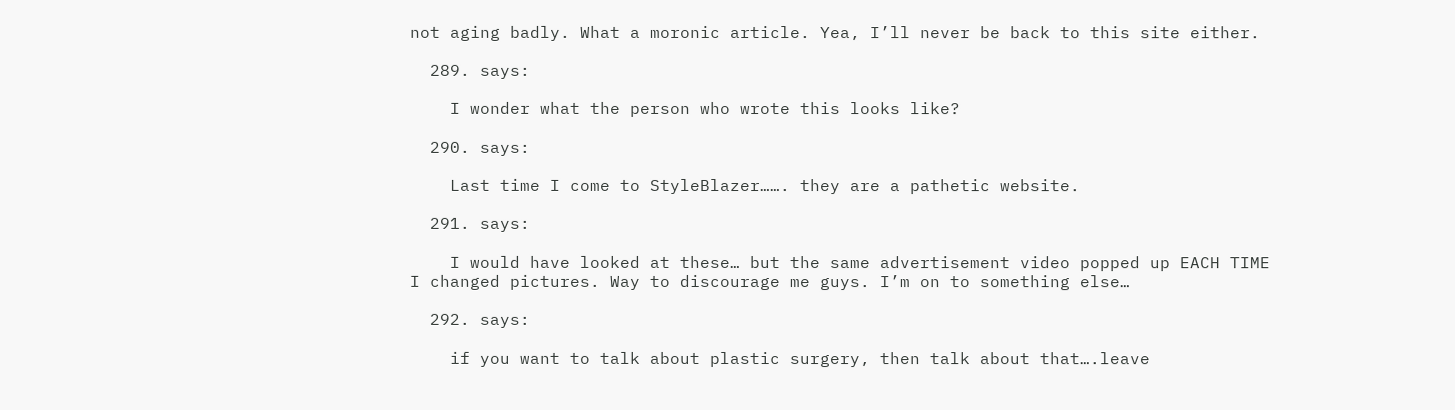not aging badly. What a moronic article. Yea, I’ll never be back to this site either.

  289. says:

    I wonder what the person who wrote this looks like?

  290. says:

    Last time I come to StyleBlazer……. they are a pathetic website.

  291. says:

    I would have looked at these… but the same advertisement video popped up EACH TIME I changed pictures. Way to discourage me guys. I’m on to something else…

  292. says:

    if you want to talk about plastic surgery, then talk about that….leave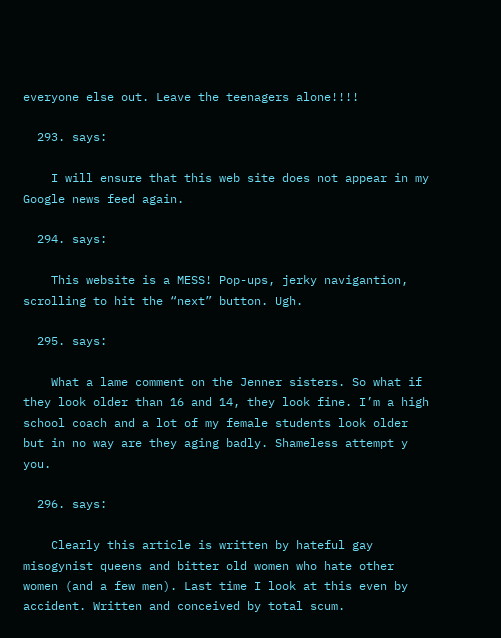everyone else out. Leave the teenagers alone!!!!

  293. says:

    I will ensure that this web site does not appear in my Google news feed again.

  294. says:

    This website is a MESS! Pop-ups, jerky navigantion, scrolling to hit the “next” button. Ugh.

  295. says:

    What a lame comment on the Jenner sisters. So what if they look older than 16 and 14, they look fine. I’m a high school coach and a lot of my female students look older but in no way are they aging badly. Shameless attempt y you.

  296. says:

    Clearly this article is written by hateful gay misogynist queens and bitter old women who hate other women (and a few men). Last time I look at this even by accident. Written and conceived by total scum.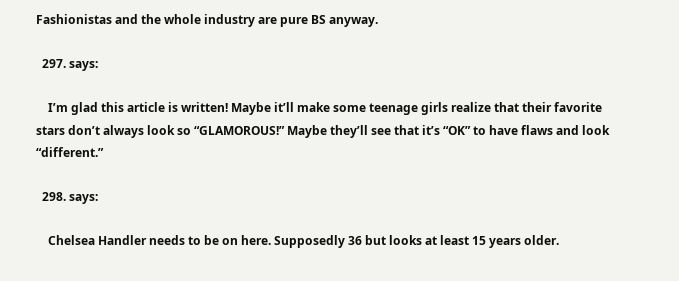Fashionistas and the whole industry are pure BS anyway.

  297. says:

    I’m glad this article is written! Maybe it’ll make some teenage girls realize that their favorite stars don’t always look so “GLAMOROUS!” Maybe they’ll see that it’s “OK” to have flaws and look “different.”

  298. says:

    Chelsea Handler needs to be on here. Supposedly 36 but looks at least 15 years older.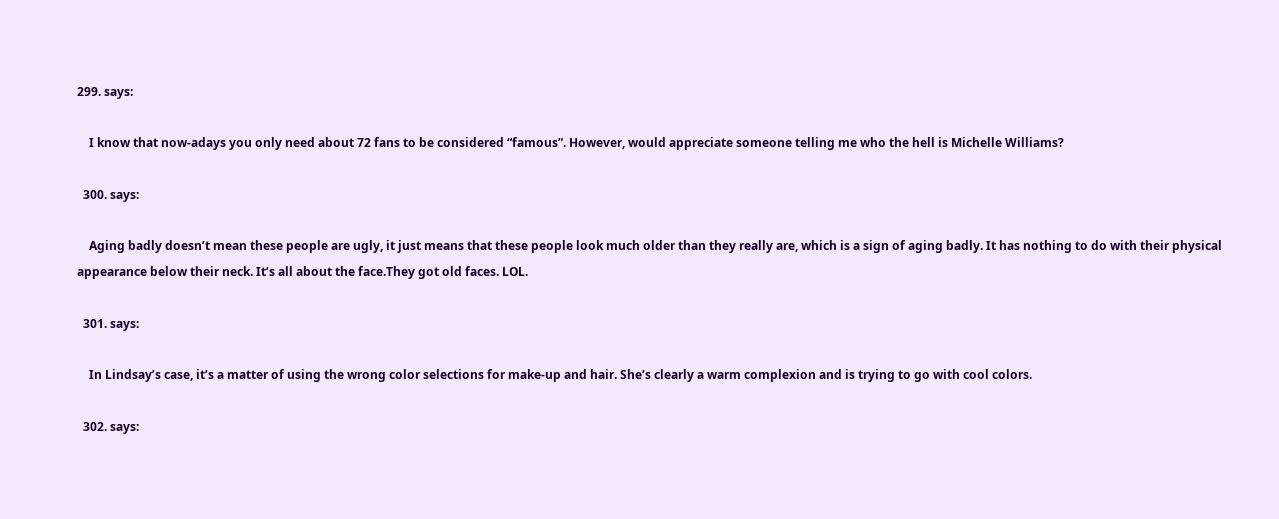299. says:

    I know that now-adays you only need about 72 fans to be considered “famous”. However, would appreciate someone telling me who the hell is Michelle Williams?

  300. says:

    Aging badly doesn’t mean these people are ugly, it just means that these people look much older than they really are, which is a sign of aging badly. It has nothing to do with their physical appearance below their neck. It’s all about the face.They got old faces. LOL.

  301. says:

    In Lindsay’s case, it’s a matter of using the wrong color selections for make-up and hair. She’s clearly a warm complexion and is trying to go with cool colors.

  302. says: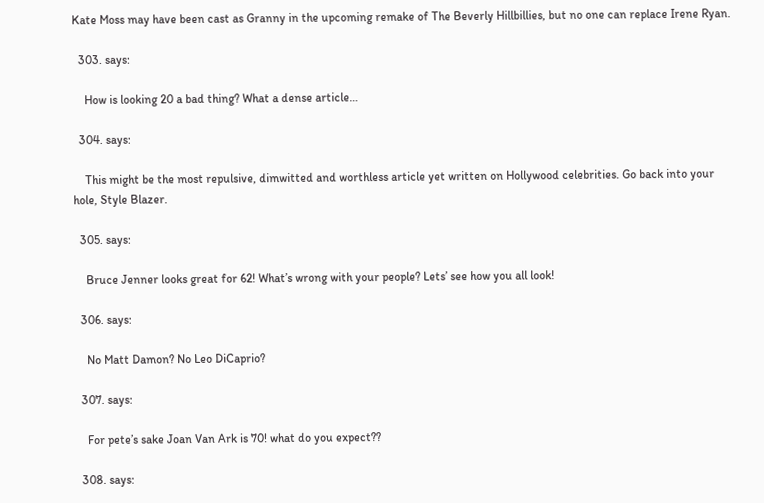Kate Moss may have been cast as Granny in the upcoming remake of The Beverly Hillbillies, but no one can replace Irene Ryan.

  303. says:

    How is looking 20 a bad thing? What a dense article…

  304. says:

    This might be the most repulsive, dimwitted and worthless article yet written on Hollywood celebrities. Go back into your hole, Style Blazer.

  305. says:

    Bruce Jenner looks great for 62! What’s wrong with your people? Lets’ see how you all look!

  306. says:

    No Matt Damon? No Leo DiCaprio?

  307. says:

    For pete’s sake Joan Van Ark is 70! what do you expect??

  308. says: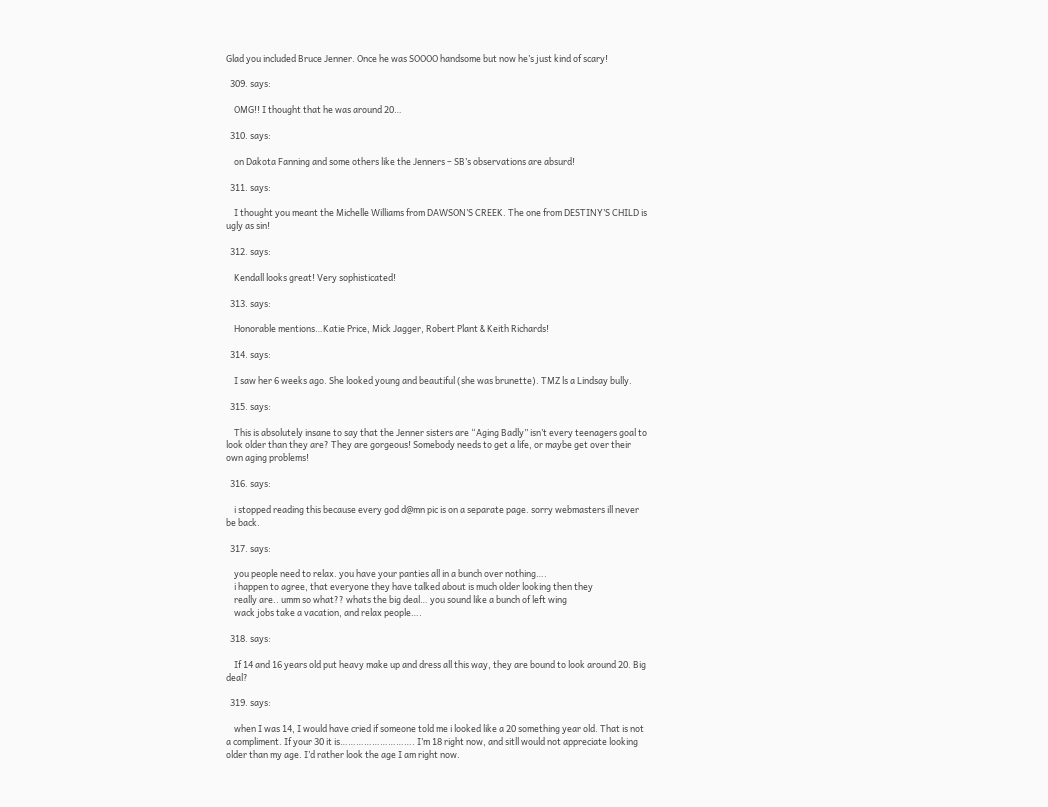Glad you included Bruce Jenner. Once he was SOOOO handsome but now he’s just kind of scary!

  309. says:

    OMG!! I thought that he was around 20…

  310. says:

    on Dakota Fanning and some others like the Jenners – SB’s observations are absurd!

  311. says:

    I thought you meant the Michelle Williams from DAWSON’S CREEK. The one from DESTINY’S CHILD is ugly as sin!

  312. says:

    Kendall looks great! Very sophisticated!

  313. says:

    Honorable mentions…Katie Price, Mick Jagger, Robert Plant & Keith Richards!

  314. says:

    I saw her 6 weeks ago. She looked young and beautiful (she was brunette). TMZ ls a Lindsay bully.

  315. says:

    This is absolutely insane to say that the Jenner sisters are “Aging Badly” isn’t every teenagers goal to look older than they are? They are gorgeous! Somebody needs to get a life, or maybe get over their own aging problems!

  316. says:

    i stopped reading this because every god d@mn pic is on a separate page. sorry webmasters ill never be back.

  317. says:

    you people need to relax. you have your panties all in a bunch over nothing….
    i happen to agree, that everyone they have talked about is much older looking then they
    really are.. umm so what?? whats the big deal… you sound like a bunch of left wing
    wack jobs take a vacation, and relax people….

  318. says:

    If 14 and 16 years old put heavy make up and dress all this way, they are bound to look around 20. Big deal?

  319. says:

    when I was 14, I would have cried if someone told me i looked like a 20 something year old. That is not a compliment. If your 30 it is………………………. I’m 18 right now, and sitll would not appreciate looking older than my age. I’d rather look the age I am right now.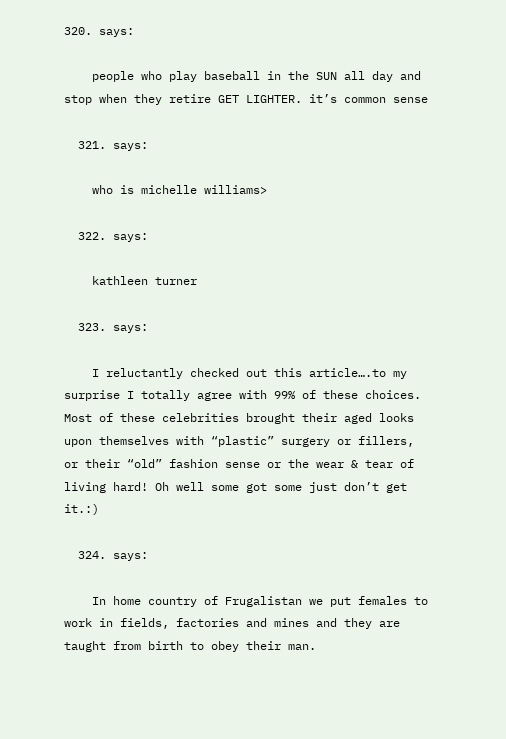320. says:

    people who play baseball in the SUN all day and stop when they retire GET LIGHTER. it’s common sense

  321. says:

    who is michelle williams>

  322. says:

    kathleen turner

  323. says:

    I reluctantly checked out this article….to my surprise I totally agree with 99% of these choices. Most of these celebrities brought their aged looks upon themselves with “plastic” surgery or fillers, or their “old” fashion sense or the wear & tear of living hard! Oh well some got some just don’t get it.:)

  324. says:

    In home country of Frugalistan we put females to work in fields, factories and mines and they are taught from birth to obey their man.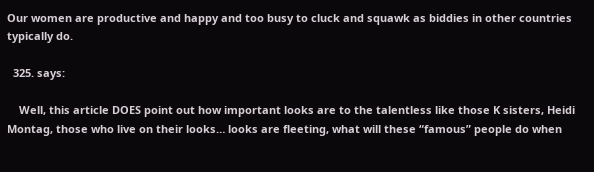Our women are productive and happy and too busy to cluck and squawk as biddies in other countries typically do.

  325. says:

    Well, this article DOES point out how important looks are to the talentless like those K sisters, Heidi Montag, those who live on their looks… looks are fleeting, what will these “famous” people do when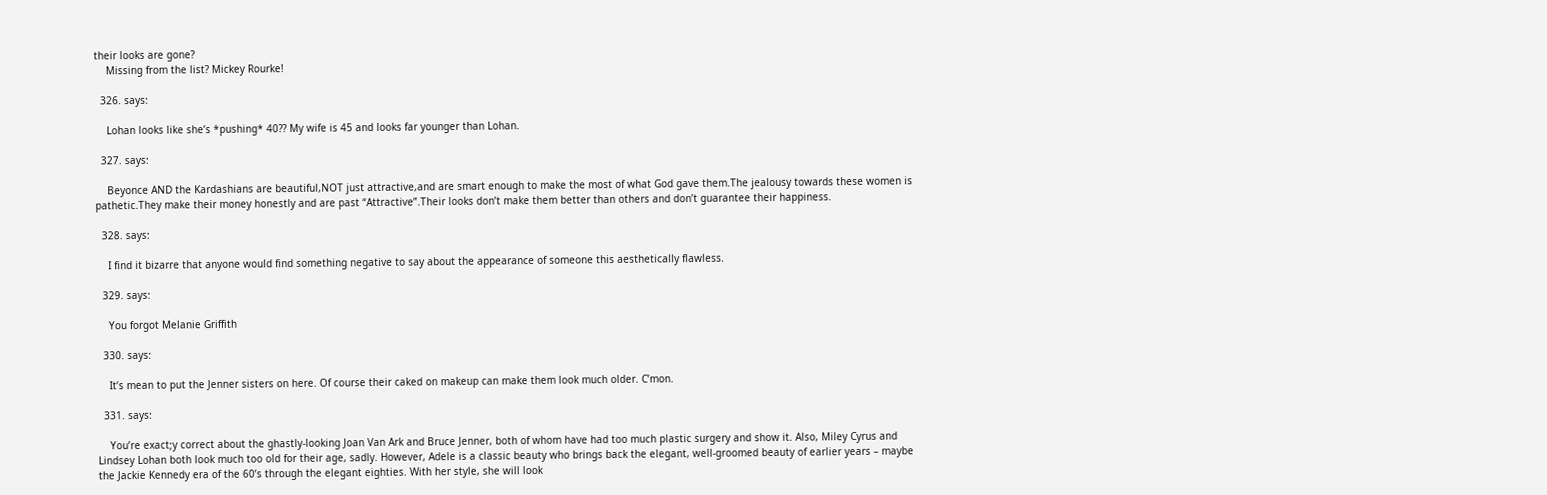their looks are gone?
    Missing from the list? Mickey Rourke!

  326. says:

    Lohan looks like she’s *pushing* 40?? My wife is 45 and looks far younger than Lohan.

  327. says:

    Beyonce AND the Kardashians are beautiful,NOT just attractive,and are smart enough to make the most of what God gave them.The jealousy towards these women is pathetic.They make their money honestly and are past “Attractive”.Their looks don’t make them better than others and don’t guarantee their happiness.

  328. says:

    I find it bizarre that anyone would find something negative to say about the appearance of someone this aesthetically flawless.

  329. says:

    You forgot Melanie Griffith

  330. says:

    It’s mean to put the Jenner sisters on here. Of course their caked on makeup can make them look much older. C’mon.

  331. says:

    You’re exact;y correct about the ghastly-looking Joan Van Ark and Bruce Jenner, both of whom have had too much plastic surgery and show it. Also, Miley Cyrus and Lindsey Lohan both look much too old for their age, sadly. However, Adele is a classic beauty who brings back the elegant, well-groomed beauty of earlier years – maybe the Jackie Kennedy era of the 60’s through the elegant eighties. With her style, she will look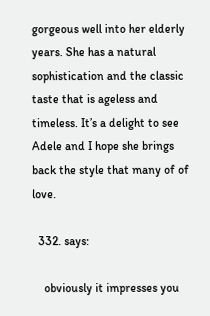gorgeous well into her elderly years. She has a natural sophistication and the classic taste that is ageless and timeless. It’s a delight to see Adele and I hope she brings back the style that many of of love.

  332. says:

    obviously it impresses you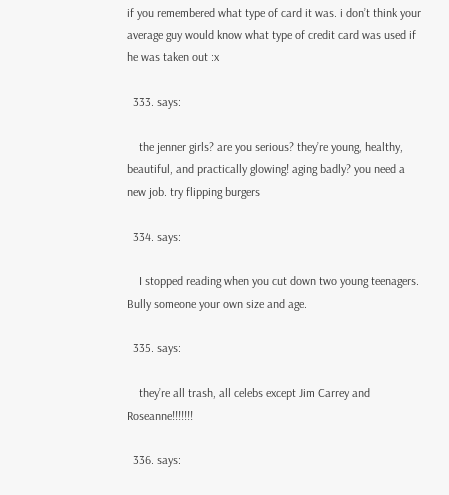if you remembered what type of card it was. i don’t think your average guy would know what type of credit card was used if he was taken out :x

  333. says:

    the jenner girls? are you serious? they’re young, healthy, beautiful, and practically glowing! aging badly? you need a new job. try flipping burgers

  334. says:

    I stopped reading when you cut down two young teenagers. Bully someone your own size and age.

  335. says:

    they’re all trash, all celebs except Jim Carrey and Roseanne!!!!!!!

  336. says: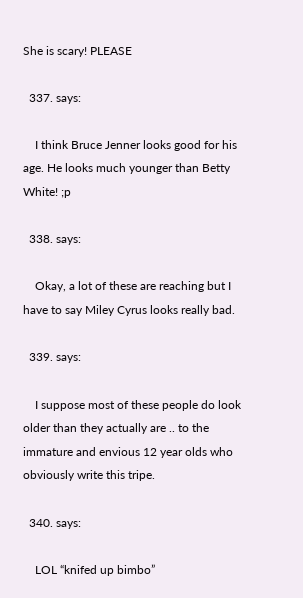She is scary! PLEASE

  337. says:

    I think Bruce Jenner looks good for his age. He looks much younger than Betty White! ;p

  338. says:

    Okay, a lot of these are reaching but I have to say Miley Cyrus looks really bad.

  339. says:

    I suppose most of these people do look older than they actually are .. to the immature and envious 12 year olds who obviously write this tripe.

  340. says:

    LOL “knifed up bimbo”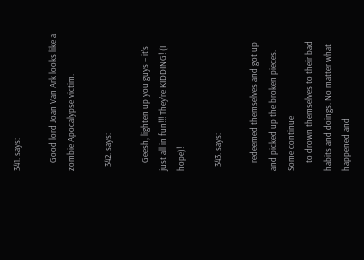341. says:

    Good lord Joan Van Ark looks like a zombie Apocalypse victim.

  342. says:

    Geesh, lighten up you guys – it’s just all in fun!!! They’re KIDDING! (I hope)!

  343. says:

    redeemed themselves and got up and picked up the broken pieces. Some continue
    to drown themselves to their bad habits and doings. No matter what happened and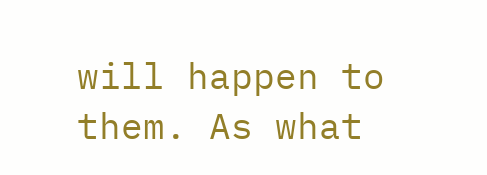will happen to them. As what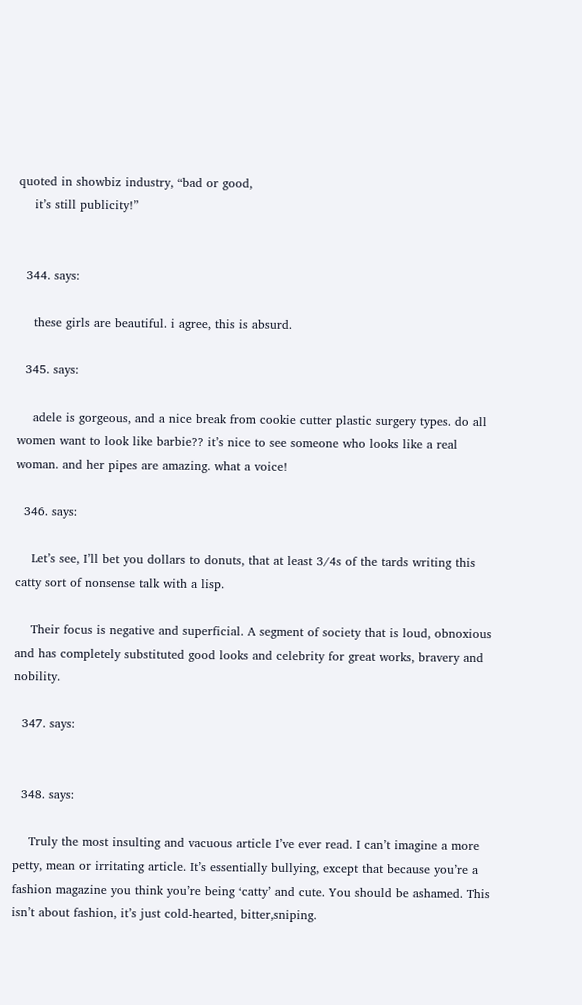quoted in showbiz industry, “bad or good,
    it’s still publicity!”


  344. says:

    these girls are beautiful. i agree, this is absurd.

  345. says:

    adele is gorgeous, and a nice break from cookie cutter plastic surgery types. do all women want to look like barbie?? it’s nice to see someone who looks like a real woman. and her pipes are amazing. what a voice!

  346. says:

    Let’s see, I’ll bet you dollars to donuts, that at least 3/4s of the tards writing this catty sort of nonsense talk with a lisp.

    Their focus is negative and superficial. A segment of society that is loud, obnoxious and has completely substituted good looks and celebrity for great works, bravery and nobility.

  347. says:


  348. says:

    Truly the most insulting and vacuous article I’ve ever read. I can’t imagine a more petty, mean or irritating article. It’s essentially bullying, except that because you’re a fashion magazine you think you’re being ‘catty’ and cute. You should be ashamed. This isn’t about fashion, it’s just cold-hearted, bitter,sniping.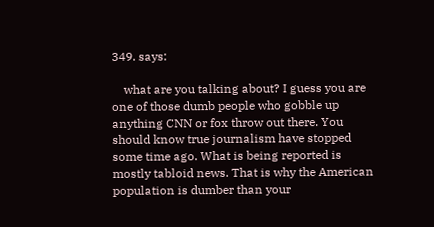349. says:

    what are you talking about? I guess you are one of those dumb people who gobble up anything CNN or fox throw out there. You should know true journalism have stopped some time ago. What is being reported is mostly tabloid news. That is why the American population is dumber than your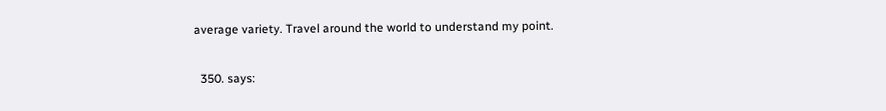average variety. Travel around the world to understand my point.

  350. says: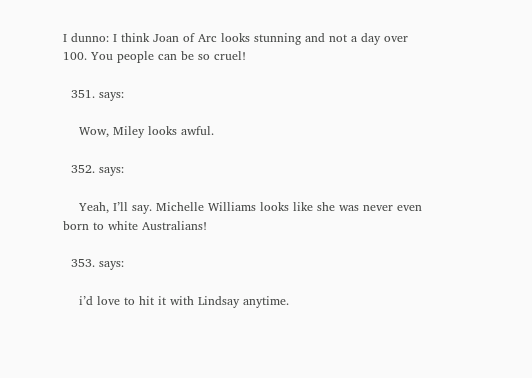I dunno: I think Joan of Arc looks stunning and not a day over 100. You people can be so cruel!

  351. says:

    Wow, Miley looks awful.

  352. says:

    Yeah, I’ll say. Michelle Williams looks like she was never even born to white Australians!

  353. says:

    i’d love to hit it with Lindsay anytime.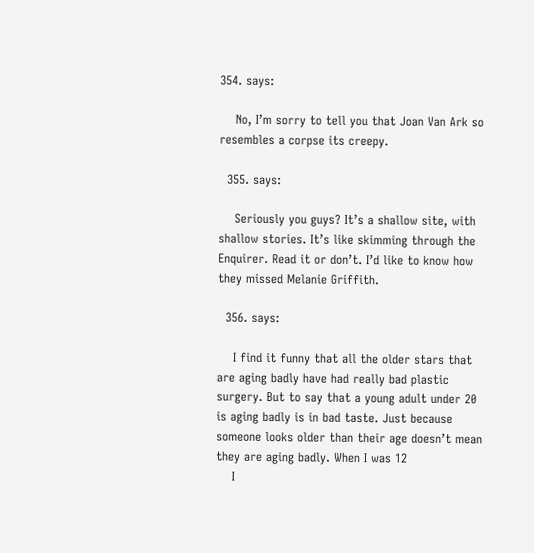354. says:

    No, I’m sorry to tell you that Joan Van Ark so resembles a corpse its creepy.

  355. says:

    Seriously you guys? It’s a shallow site, with shallow stories. It’s like skimming through the Enquirer. Read it or don’t. I’d like to know how they missed Melanie Griffith.

  356. says:

    I find it funny that all the older stars that are aging badly have had really bad plastic surgery. But to say that a young adult under 20 is aging badly is in bad taste. Just because someone looks older than their age doesn’t mean they are aging badly. When I was 12
    I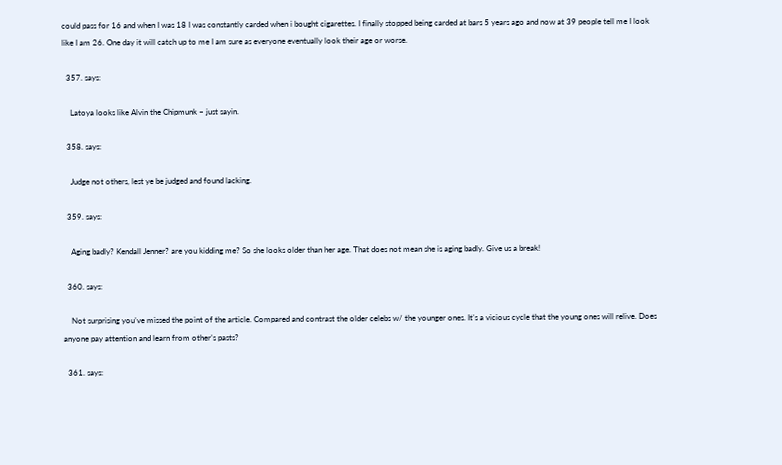could pass for 16 and when I was 18 I was constantly carded when i bought cigarettes. I finally stopped being carded at bars 5 years ago and now at 39 people tell me I look like I am 26. One day it will catch up to me I am sure as everyone eventually look their age or worse.

  357. says:

    Latoya looks like Alvin the Chipmunk – just sayin.

  358. says:

    Judge not others, lest ye be judged and found lacking.

  359. says:

    Aging badly? Kendall Jenner? are you kidding me? So she looks older than her age. That does not mean she is aging badly. Give us a break!

  360. says:

    Not surprising you’ve missed the point of the article. Compared and contrast the older celebs w/ the younger ones. It’s a vicious cycle that the young ones will relive. Does anyone pay attention and learn from other’s pasts?

  361. says: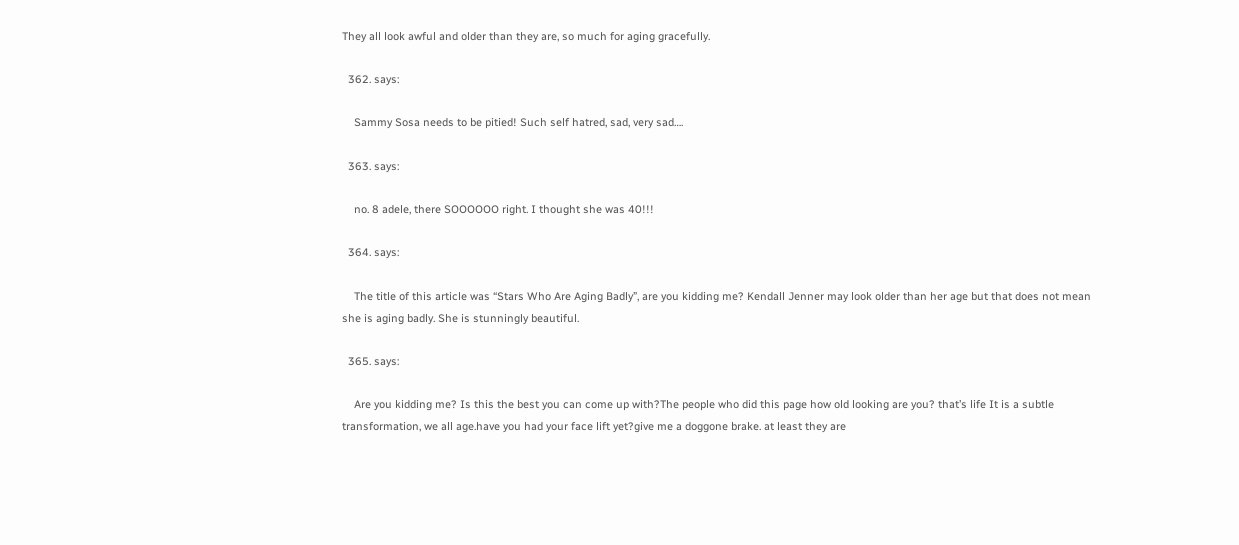They all look awful and older than they are, so much for aging gracefully.

  362. says:

    Sammy Sosa needs to be pitied! Such self hatred, sad, very sad….

  363. says:

    no. 8 adele, there SOOOOOO right. I thought she was 40!!!

  364. says:

    The title of this article was “Stars Who Are Aging Badly”, are you kidding me? Kendall Jenner may look older than her age but that does not mean she is aging badly. She is stunningly beautiful.

  365. says:

    Are you kidding me? Is this the best you can come up with?The people who did this page how old looking are you? that’s life It is a subtle transformation, we all age.have you had your face lift yet?give me a doggone brake. at least they are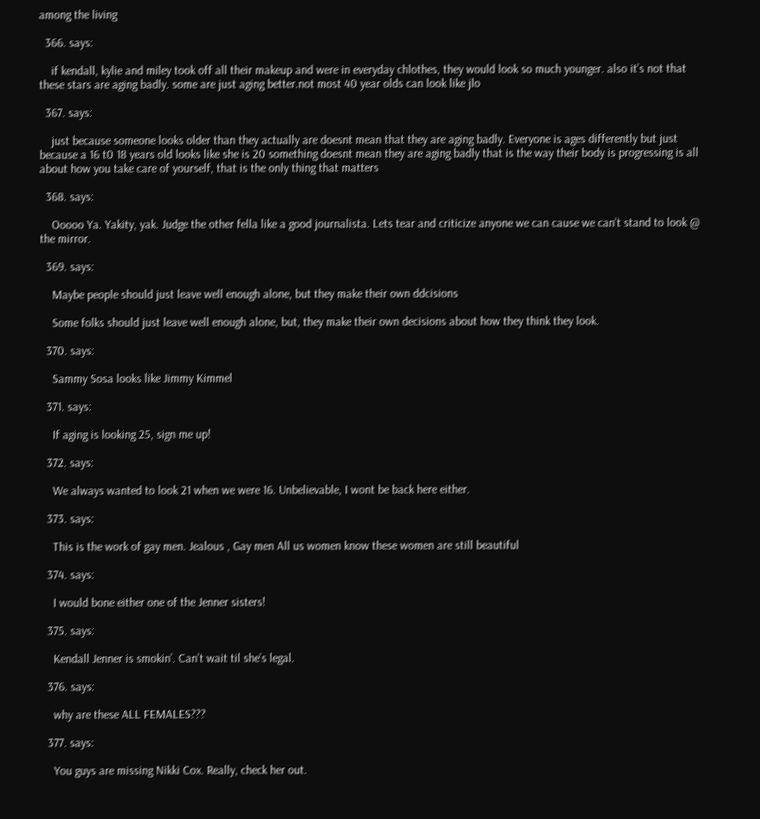among the living

  366. says:

    if kendall, kylie and miley took off all their makeup and were in everyday chlothes, they would look so much younger. also it’s not that these stars are aging badly. some are just aging better.not most 40 year olds can look like jlo

  367. says:

    just because someone looks older than they actually are doesnt mean that they are aging badly. Everyone is ages differently but just because a 16 t0 18 years old looks like she is 20 something doesnt mean they are aging badly that is the way their body is progressing is all about how you take care of yourself, that is the only thing that matters

  368. says:

    Ooooo Ya. Yakity, yak. Judge the other fella like a good journalista. Lets tear and criticize anyone we can cause we can’t stand to look @ the mirror.

  369. says:

    Maybe people should just leave well enough alone, but they make their own ddcisions

    Some folks should just leave well enough alone, but, they make their own decisions about how they think they look.

  370. says:

    Sammy Sosa looks like Jimmy Kimmel

  371. says:

    If aging is looking 25, sign me up!

  372. says:

    We always wanted to look 21 when we were 16. Unbelievable, I wont be back here either.

  373. says:

    This is the work of gay men. Jealous , Gay men All us women know these women are still beautiful

  374. says:

    I would bone either one of the Jenner sisters!

  375. says:

    Kendall Jenner is smokin’. Can’t wait til she’s legal.

  376. says:

    why are these ALL FEMALES???

  377. says:

    You guys are missing Nikki Cox. Really, check her out.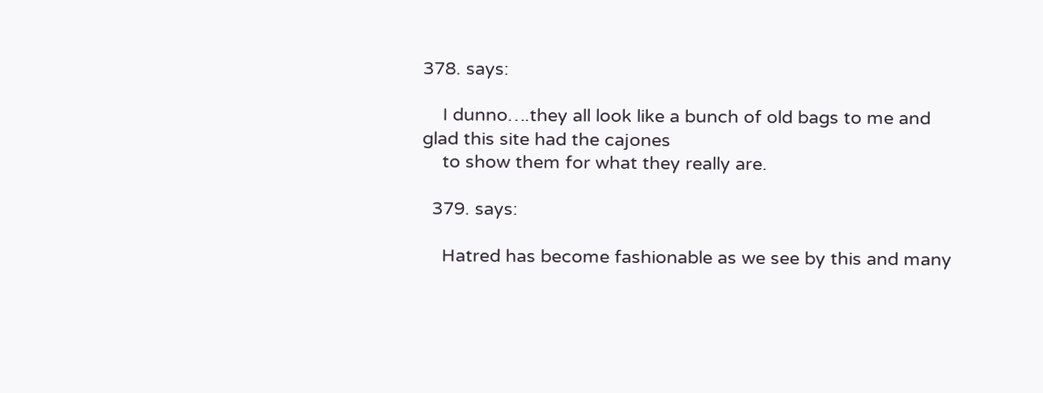378. says:

    I dunno….they all look like a bunch of old bags to me and glad this site had the cajones
    to show them for what they really are.

  379. says:

    Hatred has become fashionable as we see by this and many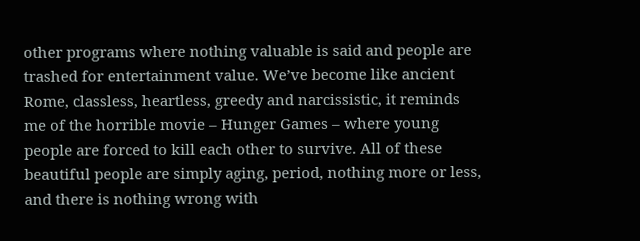other programs where nothing valuable is said and people are trashed for entertainment value. We’ve become like ancient Rome, classless, heartless, greedy and narcissistic, it reminds me of the horrible movie – Hunger Games – where young people are forced to kill each other to survive. All of these beautiful people are simply aging, period, nothing more or less, and there is nothing wrong with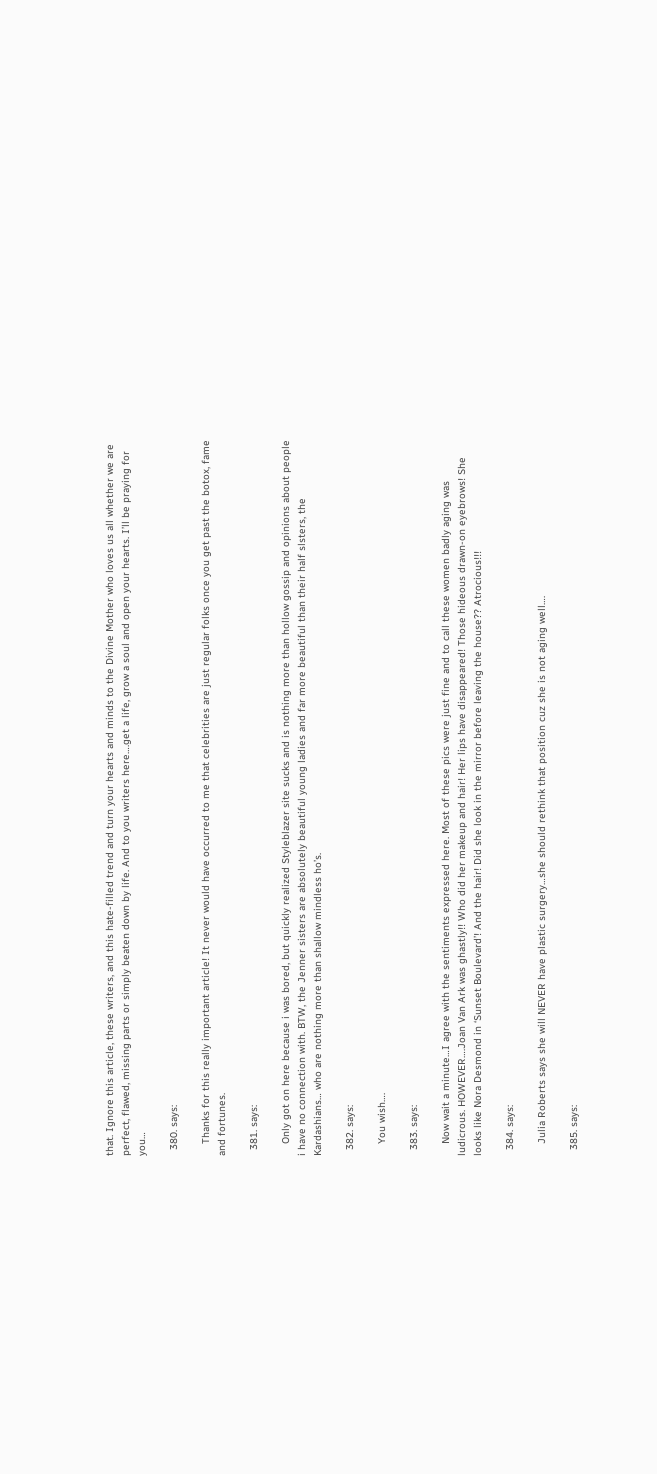that. Ignore this article, these writers, and this hate-filled trend and turn your hearts and minds to the Divine Mother who loves us all whether we are perfect, flawed, missing parts or simply beaten down by life. And to you writers here….get a life, grow a soul and open your hearts. I’ll be praying for you…

  380. says:

    Thanks for this really important article! It never would have occurred to me that celebrities are just regular folks once you get past the botox, fame and fortunes.

  381. says:

    Only got on here because i was bored, but quickly realized Styleblazer site sucks and is nothing more than hollow gossip and opinions about people i have no connection with. BTW, the Jenner sisters are absolutely beautiful young ladies and far more beautiful than their half slsters, the Kardashians… who are nothing more than shallow mindless ho’s.

  382. says:

    You wish….

  383. says:

    Now wait a minute…I agree with the sentiments expressed here. Most of these pics were just fine and to call these women badly aging was ludicrous. HOWEVER….Joan Van Ark was ghastly!! Who did her makeup and hair! Her lips have disappeared! Those hideous drawn-on eyebrows! She looks like Nora Desmond in ‘Sunset Boulevard’! And the hair! Did she look in the mirror before leaving the house?? Atrocious!!!

  384. says:

    Julia Roberts says she will NEVER have plastic surgery…she should rethink that position cuz she is not aging well….

  385. says: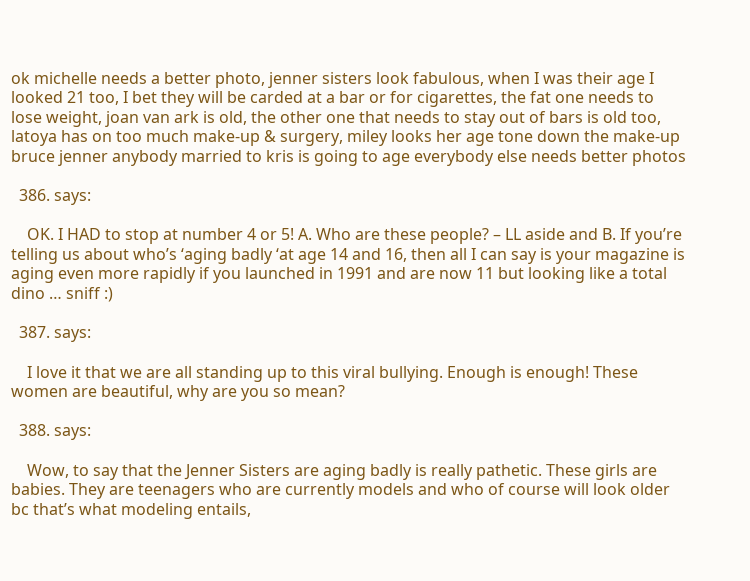ok michelle needs a better photo, jenner sisters look fabulous, when I was their age I looked 21 too, I bet they will be carded at a bar or for cigarettes, the fat one needs to lose weight, joan van ark is old, the other one that needs to stay out of bars is old too, latoya has on too much make-up & surgery, miley looks her age tone down the make-up bruce jenner anybody married to kris is going to age everybody else needs better photos

  386. says:

    OK. I HAD to stop at number 4 or 5! A. Who are these people? – LL aside and B. If you’re telling us about who’s ‘aging badly ‘at age 14 and 16, then all I can say is your magazine is aging even more rapidly if you launched in 1991 and are now 11 but looking like a total dino … sniff :)

  387. says:

    I love it that we are all standing up to this viral bullying. Enough is enough! These women are beautiful, why are you so mean?

  388. says:

    Wow, to say that the Jenner Sisters are aging badly is really pathetic. These girls are babies. They are teenagers who are currently models and who of course will look older bc that’s what modeling entails,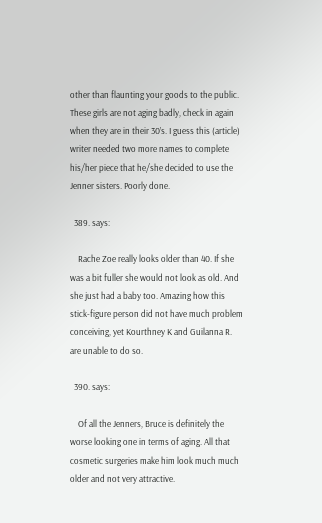other than flaunting your goods to the public. These girls are not aging badly, check in again when they are in their 30’s. I guess this (article) writer needed two more names to complete his/her piece that he/she decided to use the Jenner sisters. Poorly done.

  389. says:

    Rache Zoe really looks older than 40. If she was a bit fuller she would not look as old. And she just had a baby too. Amazing how this stick-figure person did not have much problem conceiving, yet Kourthney K and Guilanna R. are unable to do so.

  390. says:

    Of all the Jenners, Bruce is definitely the worse looking one in terms of aging. All that cosmetic surgeries make him look much much older and not very attractive.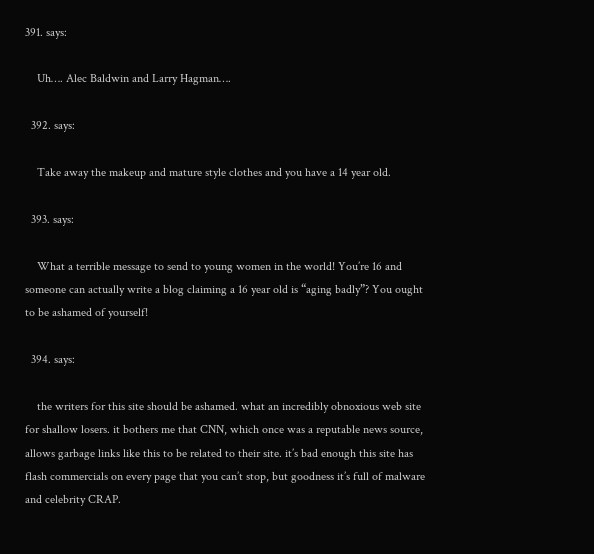391. says:

    Uh…. Alec Baldwin and Larry Hagman….

  392. says:

    Take away the makeup and mature style clothes and you have a 14 year old.

  393. says:

    What a terrible message to send to young women in the world! You’re 16 and someone can actually write a blog claiming a 16 year old is “aging badly”? You ought to be ashamed of yourself!

  394. says:

    the writers for this site should be ashamed. what an incredibly obnoxious web site for shallow losers. it bothers me that CNN, which once was a reputable news source, allows garbage links like this to be related to their site. it’s bad enough this site has flash commercials on every page that you can’t stop, but goodness it’s full of malware and celebrity CRAP.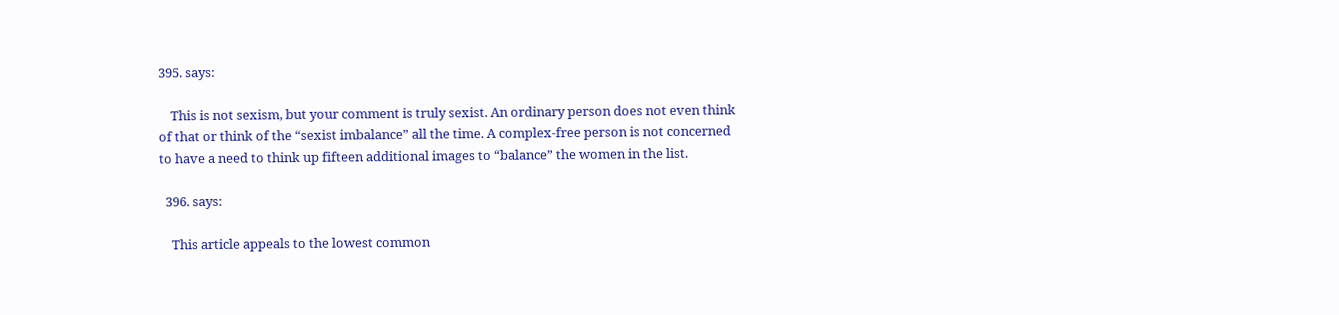395. says:

    This is not sexism, but your comment is truly sexist. An ordinary person does not even think of that or think of the “sexist imbalance” all the time. A complex-free person is not concerned to have a need to think up fifteen additional images to “balance” the women in the list.

  396. says:

    This article appeals to the lowest common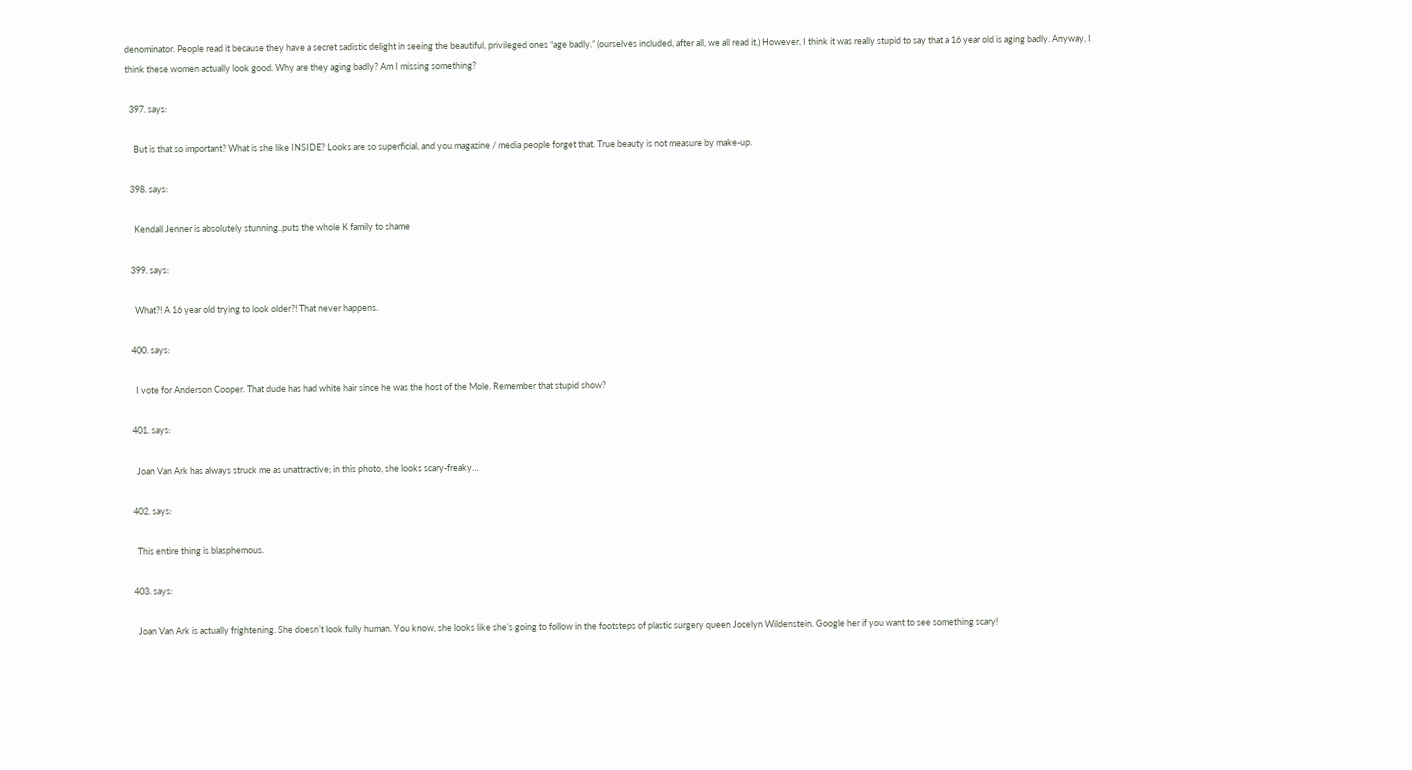denominator. People read it because they have a secret sadistic delight in seeing the beautiful, privileged ones “age badly.” (ourselves included, after all, we all read it.) However, I think it was really stupid to say that a 16 year old is aging badly. Anyway, I think these women actually look good. Why are they aging badly? Am I missing something?

  397. says:

    But is that so important? What is she like INSIDE? Looks are so superficial, and you magazine / media people forget that. True beauty is not measure by make-up.

  398. says:

    Kendall Jenner is absolutely stunning..puts the whole K family to shame

  399. says:

    What?! A 16 year old trying to look older?! That never happens.

  400. says:

    I vote for Anderson Cooper. That dude has had white hair since he was the host of the Mole. Remember that stupid show?

  401. says:

    Joan Van Ark has always struck me as unattractive; in this photo, she looks scary-freaky…

  402. says:

    This entire thing is blasphemous.

  403. says:

    Joan Van Ark is actually frightening. She doesn’t look fully human. You know, she looks like she’s going to follow in the footsteps of plastic surgery queen Jocelyn Wildenstein. Google her if you want to see something scary!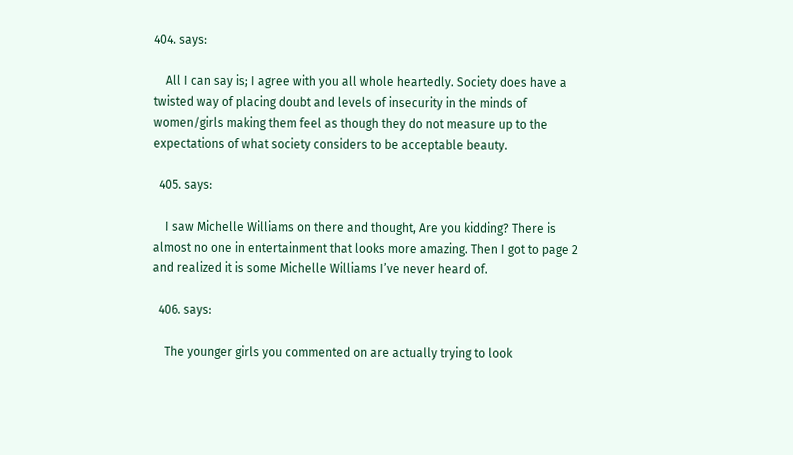404. says:

    All I can say is; I agree with you all whole heartedly. Society does have a twisted way of placing doubt and levels of insecurity in the minds of women/girls making them feel as though they do not measure up to the expectations of what society considers to be acceptable beauty.

  405. says:

    I saw Michelle Williams on there and thought, Are you kidding? There is almost no one in entertainment that looks more amazing. Then I got to page 2 and realized it is some Michelle Williams I’ve never heard of.

  406. says:

    The younger girls you commented on are actually trying to look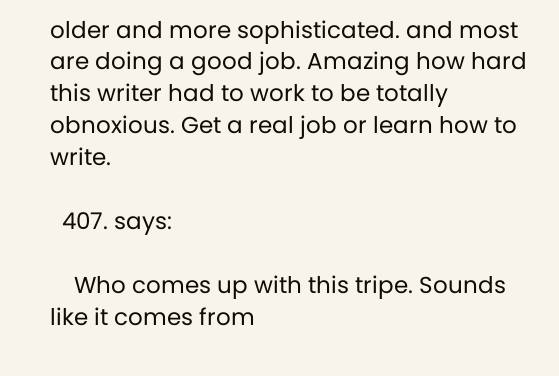older and more sophisticated. and most are doing a good job. Amazing how hard this writer had to work to be totally obnoxious. Get a real job or learn how to write.

  407. says:

    Who comes up with this tripe. Sounds like it comes from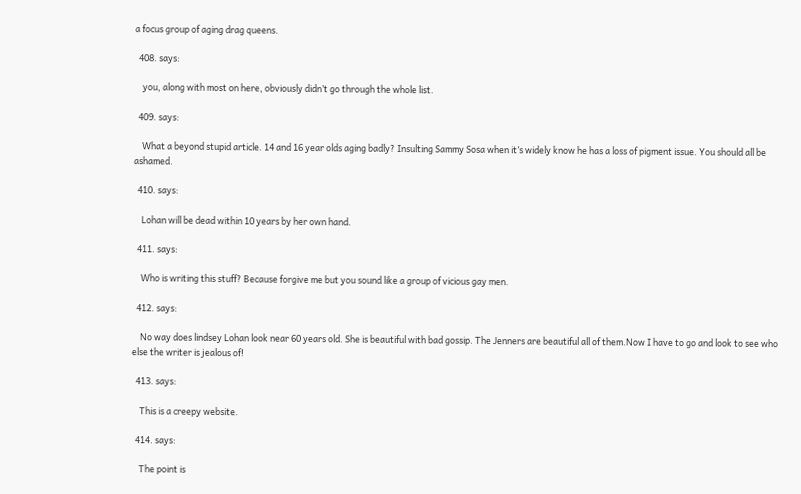a focus group of aging drag queens.

  408. says:

    you, along with most on here, obviously didn’t go through the whole list.

  409. says:

    What a beyond stupid article. 14 and 16 year olds aging badly? Insulting Sammy Sosa when it’s widely know he has a loss of pigment issue. You should all be ashamed.

  410. says:

    Lohan will be dead within 10 years by her own hand.

  411. says:

    Who is writing this stuff? Because forgive me but you sound like a group of vicious gay men.

  412. says:

    No way does lindsey Lohan look near 60 years old. She is beautiful with bad gossip. The Jenners are beautiful all of them.Now I have to go and look to see who else the writer is jealous of!

  413. says:

    This is a creepy website.

  414. says:

    The point is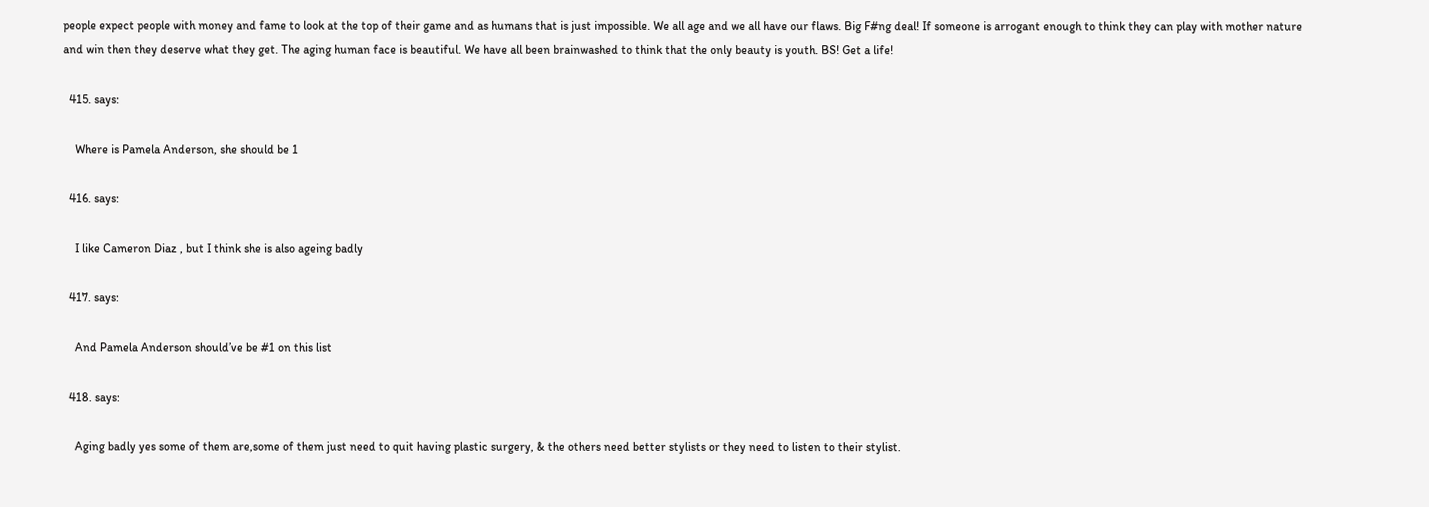people expect people with money and fame to look at the top of their game and as humans that is just impossible. We all age and we all have our flaws. Big F#ng deal! If someone is arrogant enough to think they can play with mother nature and win then they deserve what they get. The aging human face is beautiful. We have all been brainwashed to think that the only beauty is youth. BS! Get a life!

  415. says:

    Where is Pamela Anderson, she should be 1

  416. says:

    I like Cameron Diaz , but I think she is also ageing badly

  417. says:

    And Pamela Anderson should’ve be #1 on this list

  418. says:

    Aging badly yes some of them are,some of them just need to quit having plastic surgery, & the others need better stylists or they need to listen to their stylist.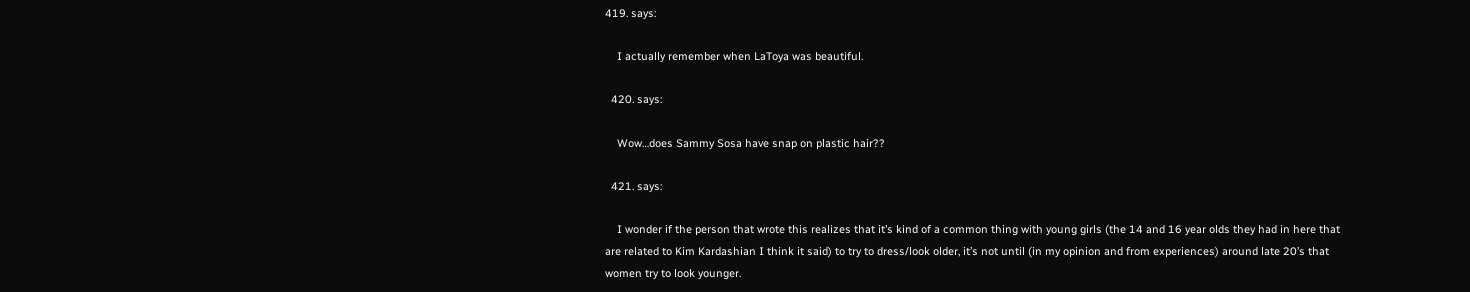419. says:

    I actually remember when LaToya was beautiful.

  420. says:

    Wow…does Sammy Sosa have snap on plastic hair??

  421. says:

    I wonder if the person that wrote this realizes that it’s kind of a common thing with young girls (the 14 and 16 year olds they had in here that are related to Kim Kardashian I think it said) to try to dress/look older, it’s not until (in my opinion and from experiences) around late 20’s that women try to look younger.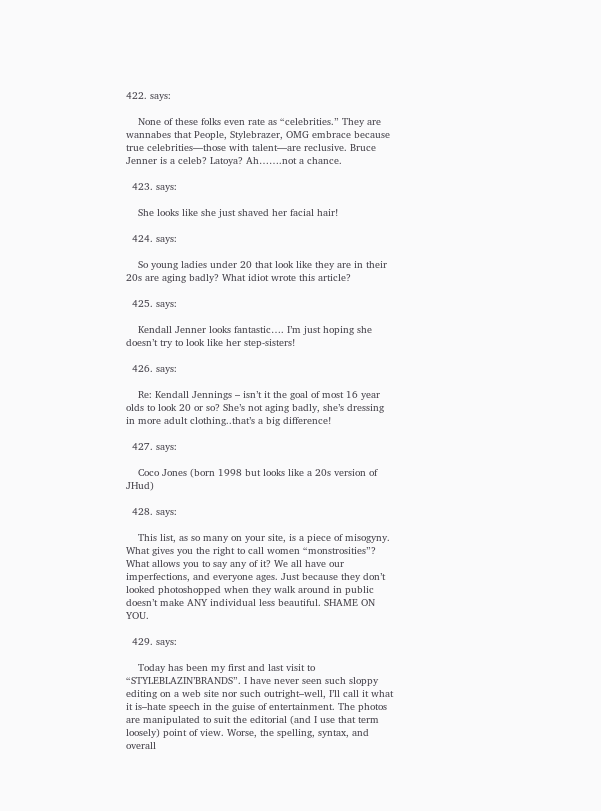422. says:

    None of these folks even rate as “celebrities.” They are wannabes that People, Stylebrazer, OMG embrace because true celebrities—those with talent—are reclusive. Bruce Jenner is a celeb? Latoya? Ah…….not a chance.

  423. says:

    She looks like she just shaved her facial hair!

  424. says:

    So young ladies under 20 that look like they are in their 20s are aging badly? What idiot wrote this article?

  425. says:

    Kendall Jenner looks fantastic…. I’m just hoping she doesn’t try to look like her step-sisters!

  426. says:

    Re: Kendall Jennings – isn’t it the goal of most 16 year olds to look 20 or so? She’s not aging badly, she’s dressing in more adult clothing..that’s a big difference!

  427. says:

    Coco Jones (born 1998 but looks like a 20s version of JHud)

  428. says:

    This list, as so many on your site, is a piece of misogyny. What gives you the right to call women “monstrosities”? What allows you to say any of it? We all have our imperfections, and everyone ages. Just because they don’t looked photoshopped when they walk around in public doesn’t make ANY individual less beautiful. SHAME ON YOU.

  429. says:

    Today has been my first and last visit to “STYLEBLAZIN’BRANDS”. I have never seen such sloppy editing on a web site nor such outright–well, I’ll call it what it is–hate speech in the guise of entertainment. The photos are manipulated to suit the editorial (and I use that term loosely) point of view. Worse, the spelling, syntax, and overall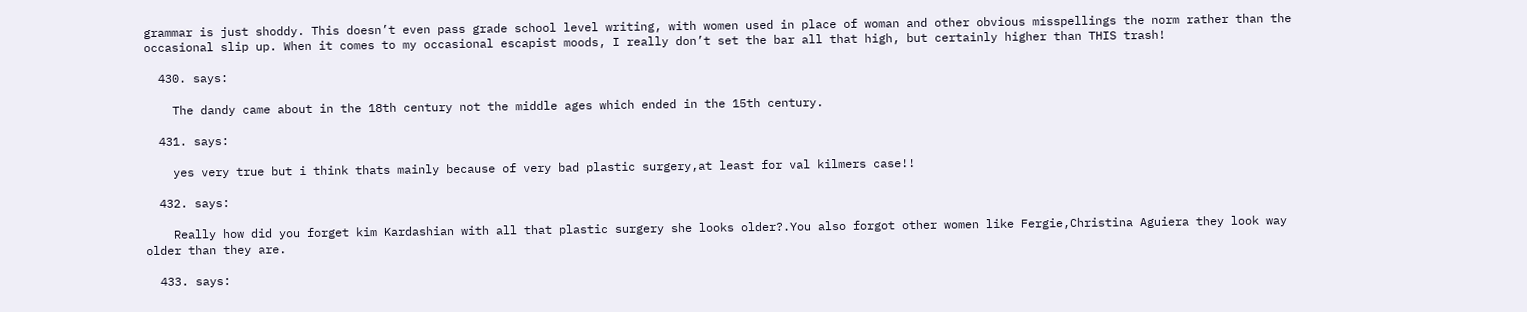grammar is just shoddy. This doesn’t even pass grade school level writing, with women used in place of woman and other obvious misspellings the norm rather than the occasional slip up. When it comes to my occasional escapist moods, I really don’t set the bar all that high, but certainly higher than THIS trash!

  430. says:

    The dandy came about in the 18th century not the middle ages which ended in the 15th century.

  431. says:

    yes very true but i think thats mainly because of very bad plastic surgery,at least for val kilmers case!!

  432. says:

    Really how did you forget kim Kardashian with all that plastic surgery she looks older?.You also forgot other women like Fergie,Christina Aguiera they look way older than they are.

  433. says: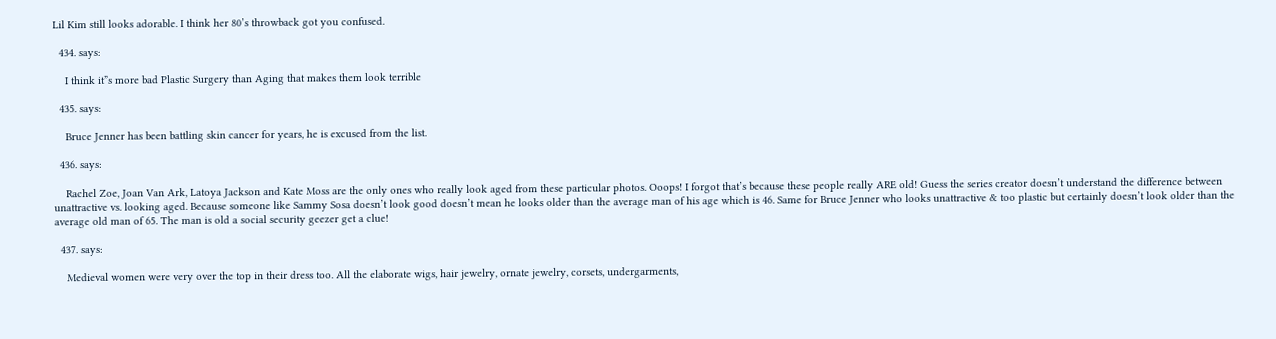Lil Kim still looks adorable. I think her 80’s throwback got you confused.

  434. says:

    I think it”s more bad Plastic Surgery than Aging that makes them look terrible

  435. says:

    Bruce Jenner has been battling skin cancer for years, he is excused from the list.

  436. says:

    Rachel Zoe, Joan Van Ark, Latoya Jackson and Kate Moss are the only ones who really look aged from these particular photos. Ooops! I forgot that’s because these people really ARE old! Guess the series creator doesn’t understand the difference between unattractive vs. looking aged. Because someone like Sammy Sosa doesn’t look good doesn’t mean he looks older than the average man of his age which is 46. Same for Bruce Jenner who looks unattractive & too plastic but certainly doesn’t look older than the average old man of 65. The man is old a social security geezer get a clue!

  437. says:

    Medieval women were very over the top in their dress too. All the elaborate wigs, hair jewelry, ornate jewelry, corsets, undergarments,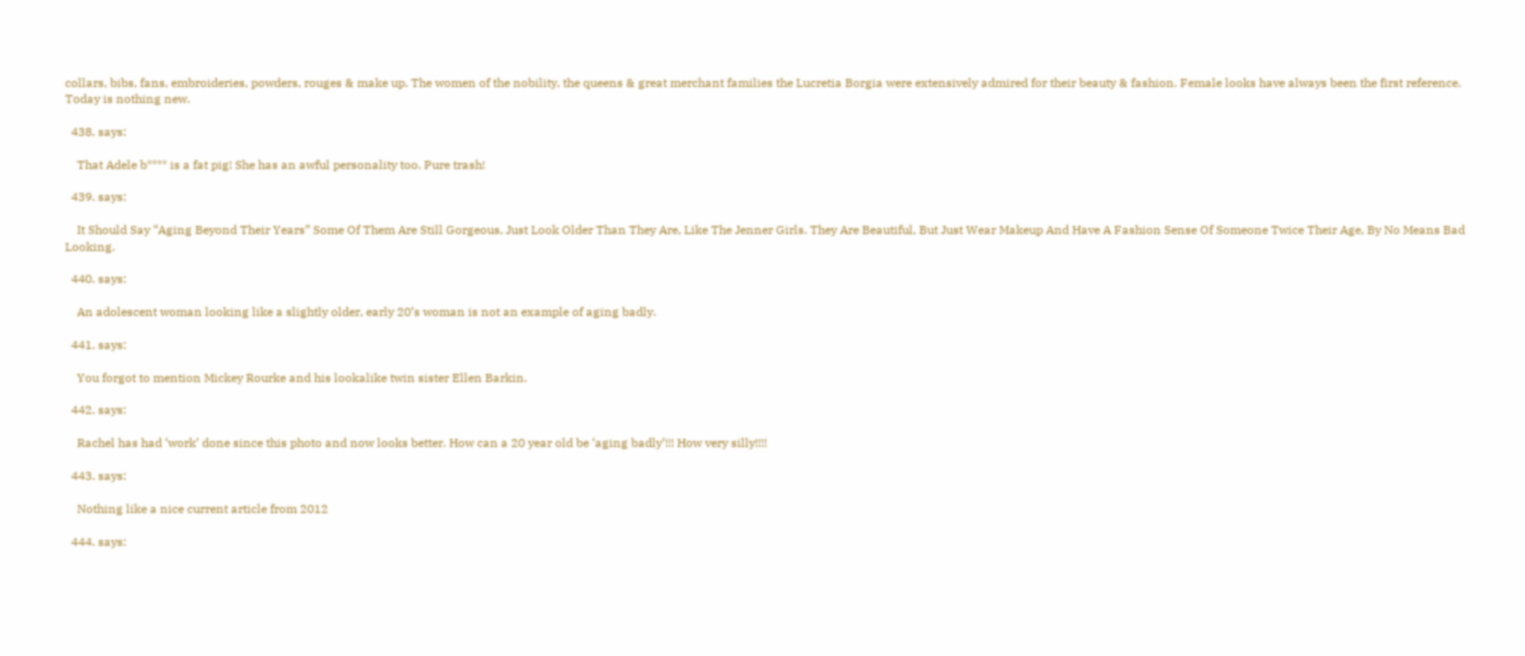collars, bibs, fans, embroideries, powders, rouges & make up. The women of the nobility, the queens & great merchant families the Lucretia Borgia were extensively admired for their beauty & fashion. Female looks have always been the first reference. Today is nothing new.

  438. says:

    That Adele b**** is a fat pig! She has an awful personality too. Pure trash!

  439. says:

    It Should Say “Aging Beyond Their Years” Some Of Them Are Still Gorgeous, Just Look Older Than They Are, Like The Jenner Girls. They Are Beautiful, But Just Wear Makeup And Have A Fashion Sense Of Someone Twice Their Age, By No Means Bad Looking.

  440. says:

    An adolescent woman looking like a slightly older, early 20’s woman is not an example of aging badly.

  441. says:

    You forgot to mention Mickey Rourke and his lookalike twin sister Ellen Barkin.

  442. says:

    Rachel has had ‘work’ done since this photo and now looks better. How can a 20 year old be ‘aging badly’!!! How very silly!!!!

  443. says:

    Nothing like a nice current article from 2012

  444. says: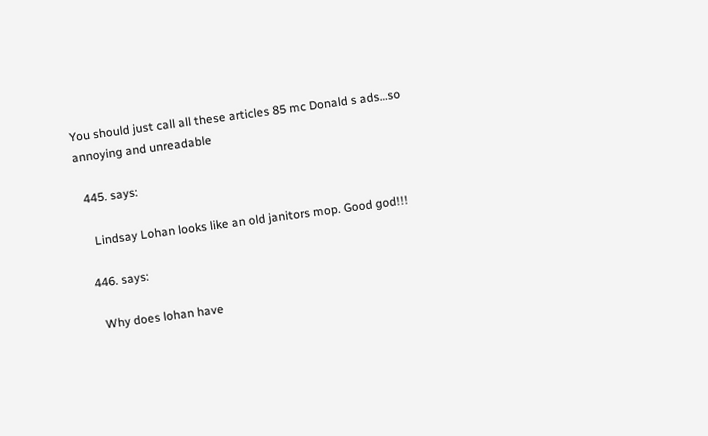You should just call all these articles 85 mc Donald s ads…so annoying and unreadable

  445. says:

    Lindsay Lohan looks like an old janitors mop. Good god!!!

  446. says:

    Why does lohan have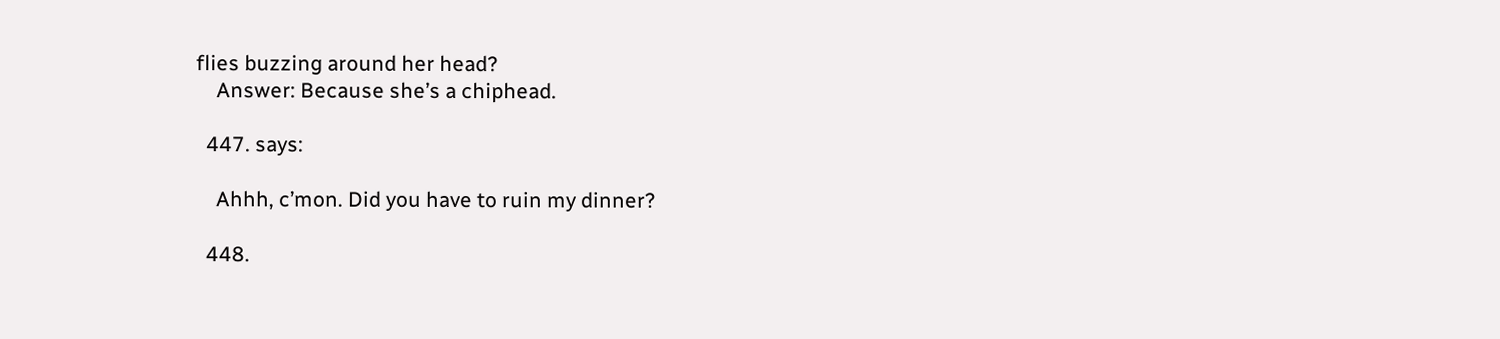flies buzzing around her head?
    Answer: Because she’s a chiphead.

  447. says:

    Ahhh, c’mon. Did you have to ruin my dinner?

  448.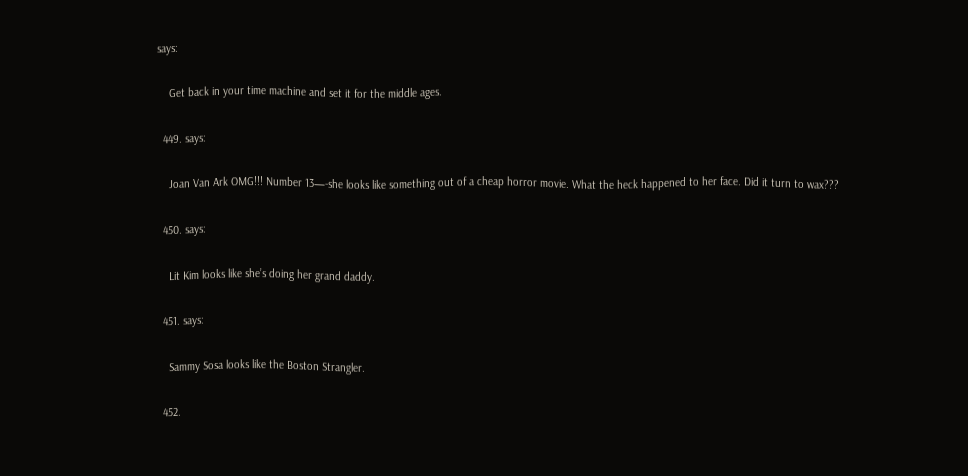says:

    Get back in your time machine and set it for the middle ages.

  449. says:

    Joan Van Ark OMG!!! Number 13—-she looks like something out of a cheap horror movie. What the heck happened to her face. Did it turn to wax???

  450. says:

    Lit Kim looks like she’s doing her grand daddy.

  451. says:

    Sammy Sosa looks like the Boston Strangler.

  452.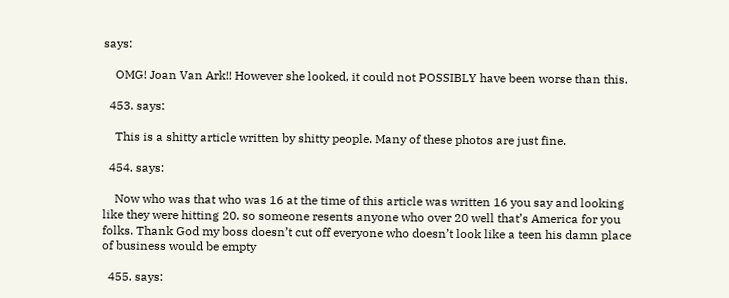says:

    OMG! Joan Van Ark!! However she looked, it could not POSSIBLY have been worse than this.

  453. says:

    This is a shitty article written by shitty people. Many of these photos are just fine.

  454. says:

    Now who was that who was 16 at the time of this article was written 16 you say and looking like they were hitting 20. so someone resents anyone who over 20 well that’s America for you folks. Thank God my boss doesn’t cut off everyone who doesn’t look like a teen his damn place of business would be empty

  455. says: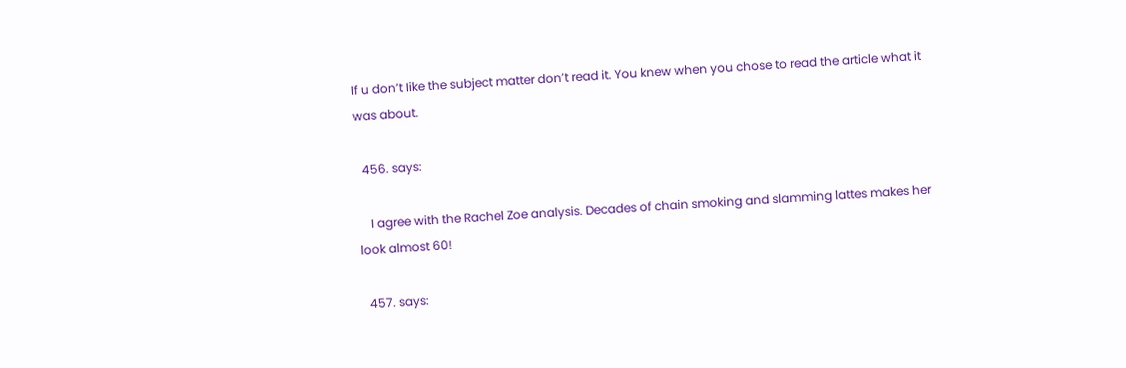If u don’t Iike the subject matter don’t read it. You knew when you chose to read the article what it was about.

  456. says:

    I agree with the Rachel Zoe analysis. Decades of chain smoking and slamming lattes makes her look almost 60!

  457. says: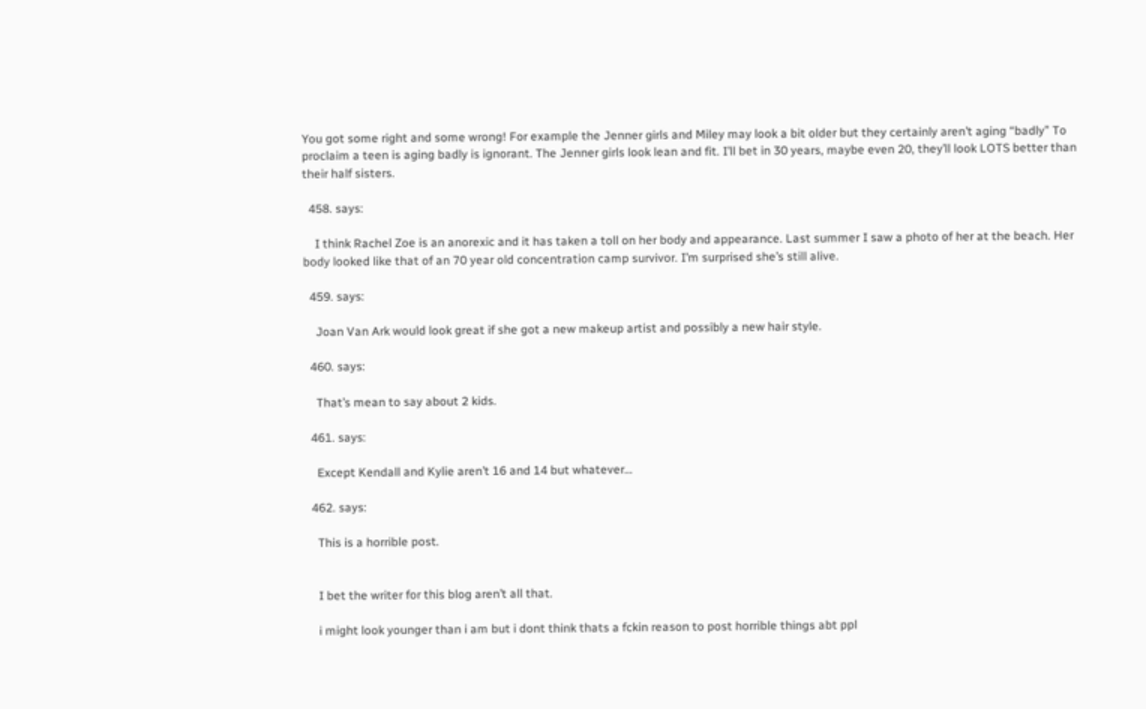You got some right and some wrong! For example the Jenner girls and Miley may look a bit older but they certainly aren’t aging “badly” To proclaim a teen is aging badly is ignorant. The Jenner girls look lean and fit. I’ll bet in 30 years, maybe even 20, they’ll look LOTS better than their half sisters.

  458. says:

    I think Rachel Zoe is an anorexic and it has taken a toll on her body and appearance. Last summer I saw a photo of her at the beach. Her body looked like that of an 70 year old concentration camp survivor. I’m surprised she’s still alive.

  459. says:

    Joan Van Ark would look great if she got a new makeup artist and possibly a new hair style.

  460. says:

    That’s mean to say about 2 kids.

  461. says:

    Except Kendall and Kylie aren’t 16 and 14 but whatever…

  462. says:

    This is a horrible post.


    I bet the writer for this blog aren’t all that.

    i might look younger than i am but i dont think thats a fckin reason to post horrible things abt ppl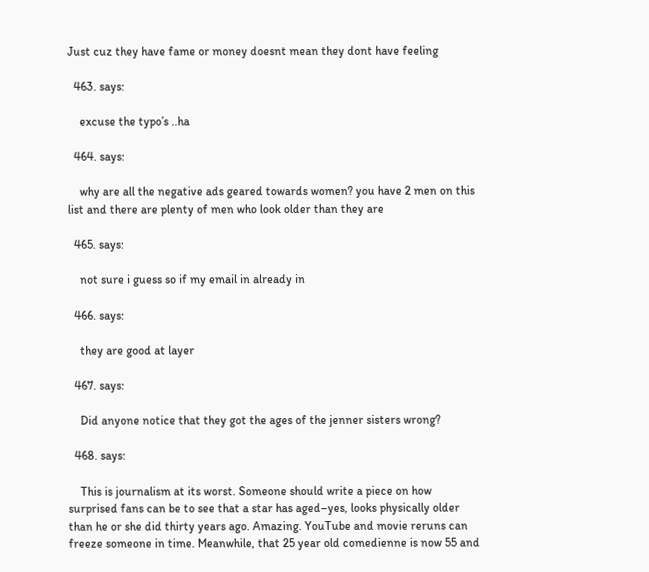Just cuz they have fame or money doesnt mean they dont have feeling

  463. says:

    excuse the typo’s ..ha

  464. says:

    why are all the negative ads geared towards women? you have 2 men on this list and there are plenty of men who look older than they are

  465. says:

    not sure i guess so if my email in already in

  466. says:

    they are good at layer

  467. says:

    Did anyone notice that they got the ages of the jenner sisters wrong?

  468. says:

    This is journalism at its worst. Someone should write a piece on how surprised fans can be to see that a star has aged–yes, looks physically older than he or she did thirty years ago. Amazing. YouTube and movie reruns can freeze someone in time. Meanwhile, that 25 year old comedienne is now 55 and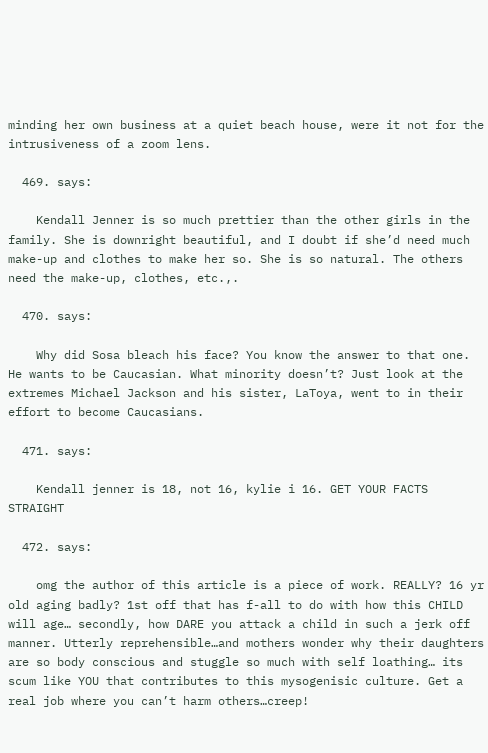minding her own business at a quiet beach house, were it not for the intrusiveness of a zoom lens.

  469. says:

    Kendall Jenner is so much prettier than the other girls in the family. She is downright beautiful, and I doubt if she’d need much make-up and clothes to make her so. She is so natural. The others need the make-up, clothes, etc.,.

  470. says:

    Why did Sosa bleach his face? You know the answer to that one. He wants to be Caucasian. What minority doesn’t? Just look at the extremes Michael Jackson and his sister, LaToya, went to in their effort to become Caucasians.

  471. says:

    Kendall jenner is 18, not 16, kylie i 16. GET YOUR FACTS STRAIGHT

  472. says:

    omg the author of this article is a piece of work. REALLY? 16 yr old aging badly? 1st off that has f-all to do with how this CHILD will age… secondly, how DARE you attack a child in such a jerk off manner. Utterly reprehensible…and mothers wonder why their daughters are so body conscious and stuggle so much with self loathing… its scum like YOU that contributes to this mysogenisic culture. Get a real job where you can’t harm others…creep!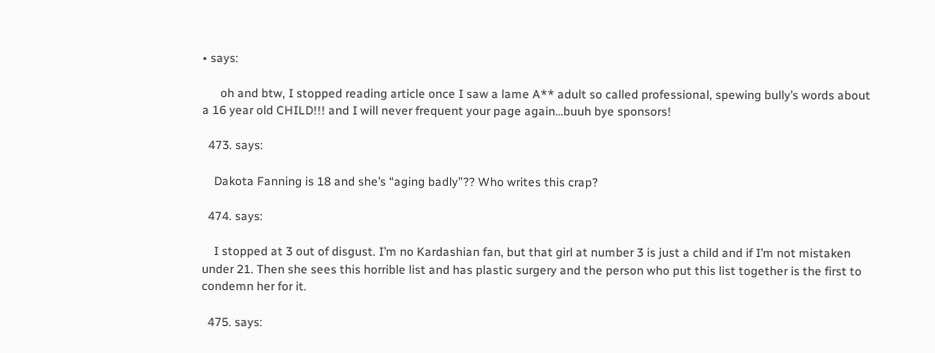• says:

      oh and btw, I stopped reading article once I saw a lame A** adult so called professional, spewing bully’s words about a 16 year old CHILD!!! and I will never frequent your page again…buuh bye sponsors!

  473. says:

    Dakota Fanning is 18 and she’s “aging badly”?? Who writes this crap?

  474. says:

    I stopped at 3 out of disgust. I’m no Kardashian fan, but that girl at number 3 is just a child and if I’m not mistaken under 21. Then she sees this horrible list and has plastic surgery and the person who put this list together is the first to condemn her for it.

  475. says: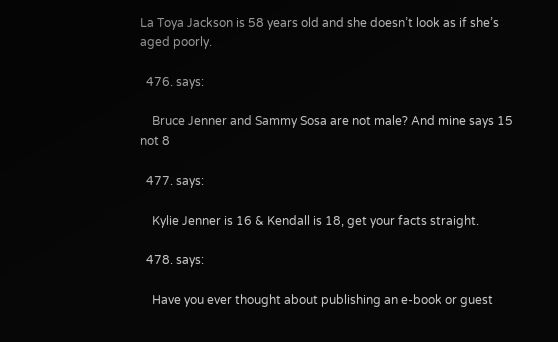La Toya Jackson is 58 years old and she doesn’t look as if she’s aged poorly.

  476. says:

    Bruce Jenner and Sammy Sosa are not male? And mine says 15 not 8

  477. says:

    Kylie Jenner is 16 & Kendall is 18, get your facts straight.

  478. says:

    Have you ever thought about publishing an e-book or guest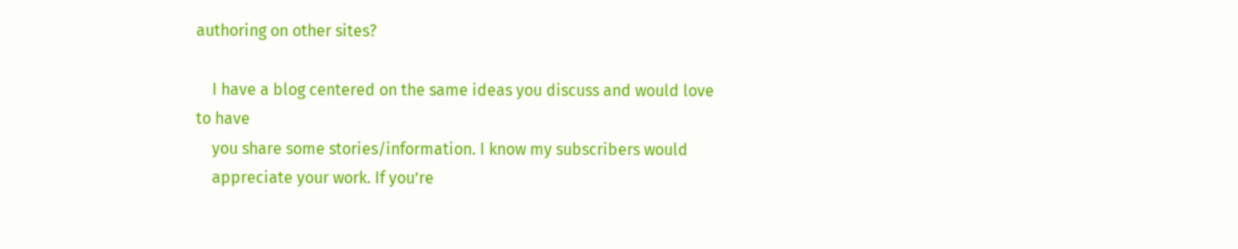authoring on other sites?

    I have a blog centered on the same ideas you discuss and would love to have
    you share some stories/information. I know my subscribers would
    appreciate your work. If you’re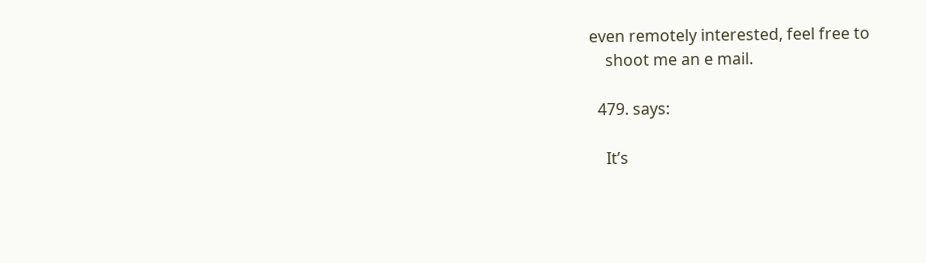even remotely interested, feel free to
    shoot me an e mail.

  479. says:

    It’s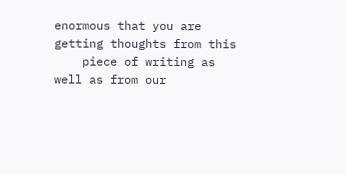enormous that you are getting thoughts from this
    piece of writing as well as from our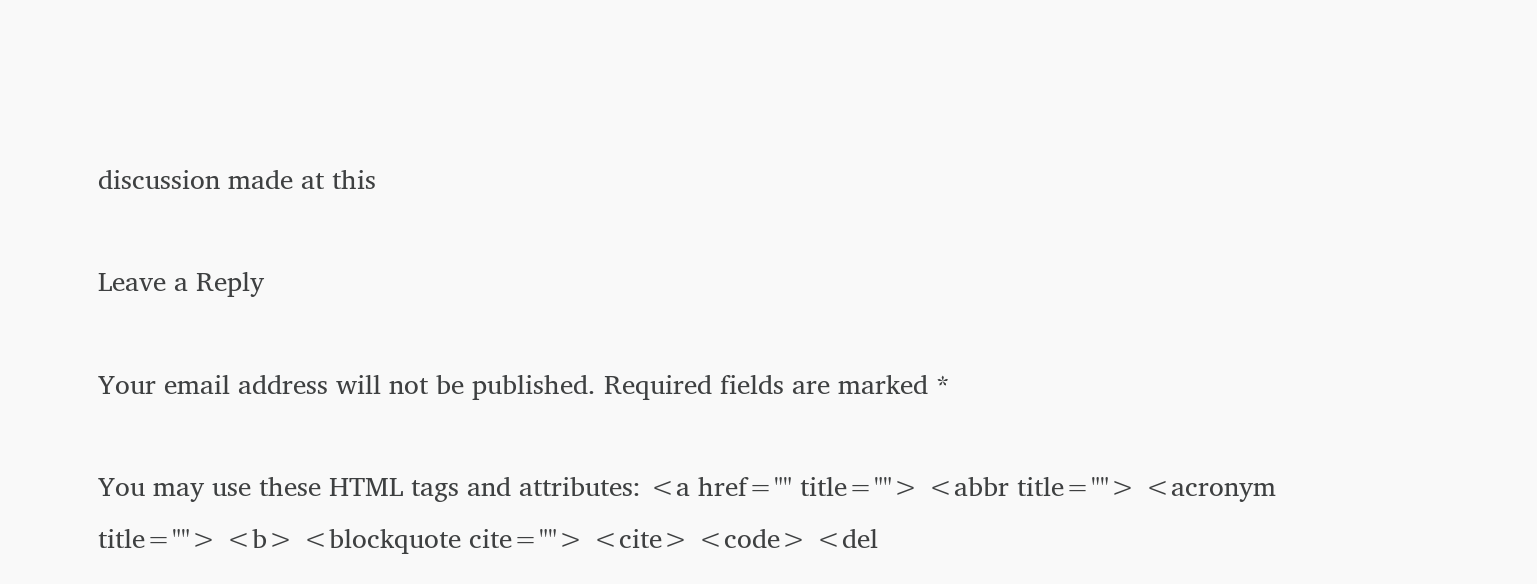discussion made at this

Leave a Reply

Your email address will not be published. Required fields are marked *

You may use these HTML tags and attributes: <a href="" title=""> <abbr title=""> <acronym title=""> <b> <blockquote cite=""> <cite> <code> <del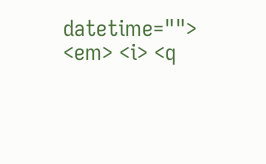datetime=""> <em> <i> <q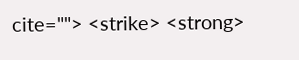cite=""> <strike> <strong>